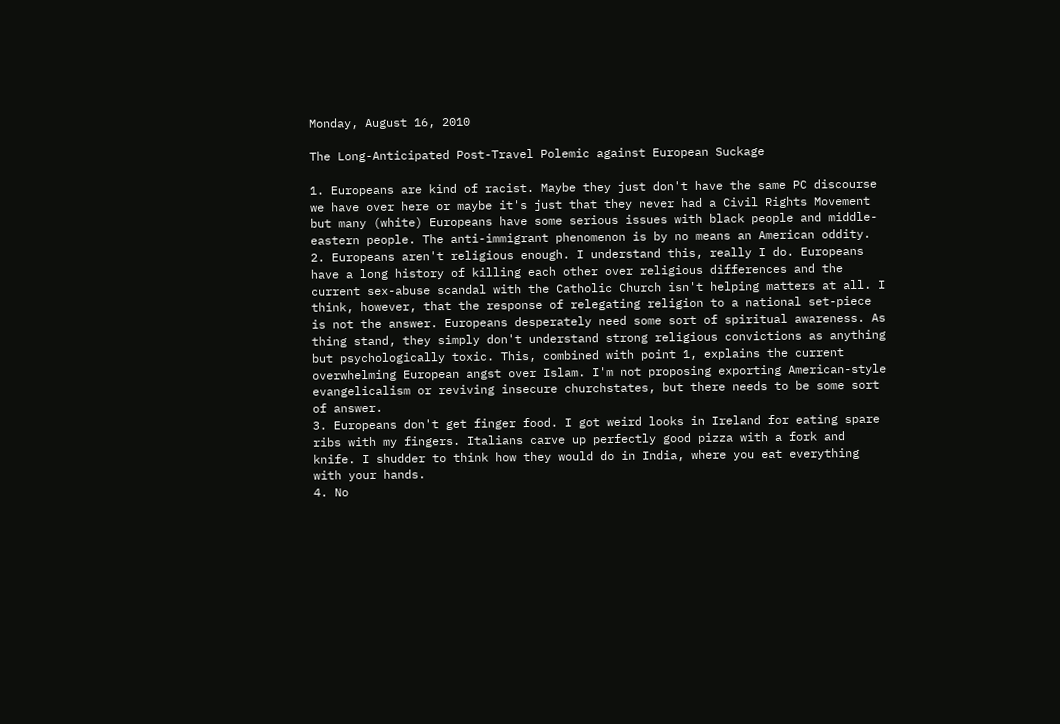Monday, August 16, 2010

The Long-Anticipated Post-Travel Polemic against European Suckage

1. Europeans are kind of racist. Maybe they just don't have the same PC discourse we have over here or maybe it's just that they never had a Civil Rights Movement but many (white) Europeans have some serious issues with black people and middle-eastern people. The anti-immigrant phenomenon is by no means an American oddity.
2. Europeans aren't religious enough. I understand this, really I do. Europeans have a long history of killing each other over religious differences and the current sex-abuse scandal with the Catholic Church isn't helping matters at all. I think, however, that the response of relegating religion to a national set-piece is not the answer. Europeans desperately need some sort of spiritual awareness. As thing stand, they simply don't understand strong religious convictions as anything but psychologically toxic. This, combined with point 1, explains the current overwhelming European angst over Islam. I'm not proposing exporting American-style evangelicalism or reviving insecure churchstates, but there needs to be some sort of answer.
3. Europeans don't get finger food. I got weird looks in Ireland for eating spare ribs with my fingers. Italians carve up perfectly good pizza with a fork and knife. I shudder to think how they would do in India, where you eat everything with your hands.
4. No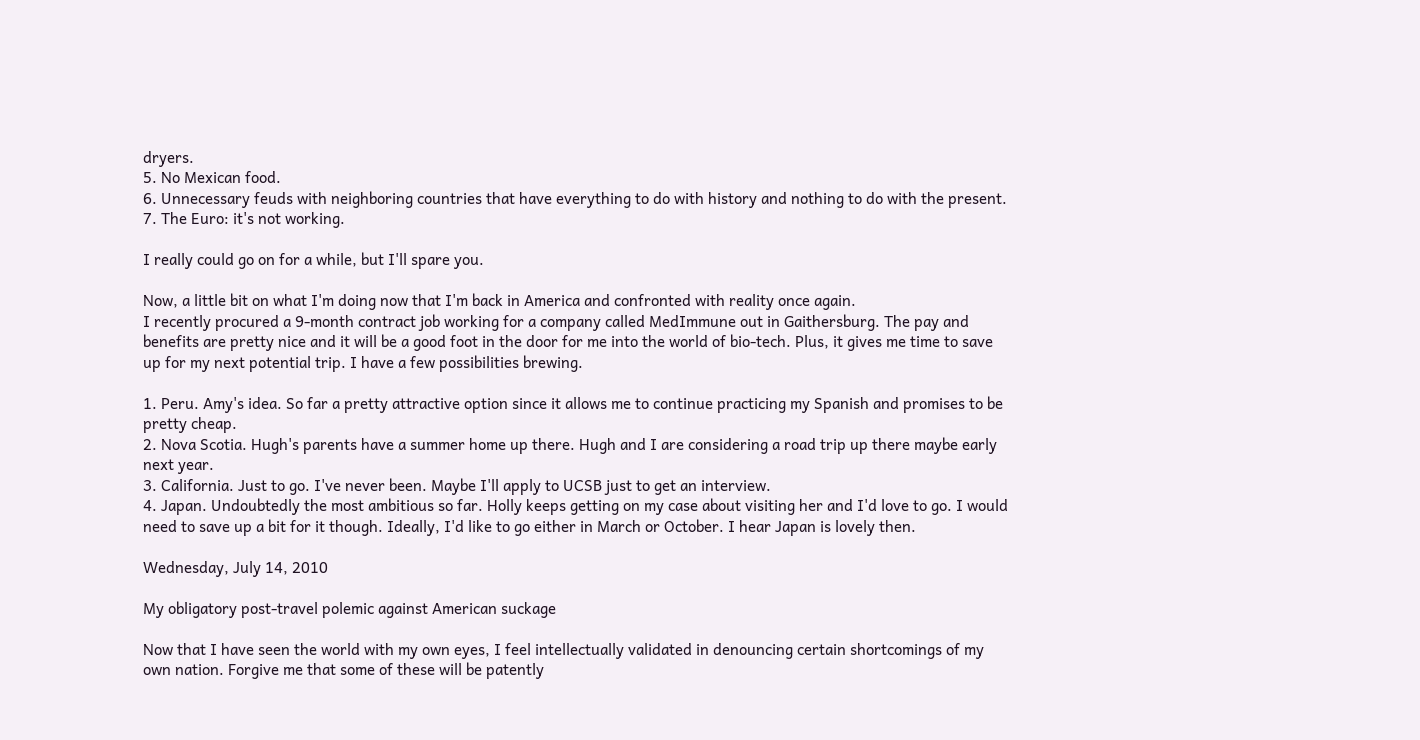dryers.
5. No Mexican food.
6. Unnecessary feuds with neighboring countries that have everything to do with history and nothing to do with the present.
7. The Euro: it's not working.

I really could go on for a while, but I'll spare you.

Now, a little bit on what I'm doing now that I'm back in America and confronted with reality once again.
I recently procured a 9-month contract job working for a company called MedImmune out in Gaithersburg. The pay and benefits are pretty nice and it will be a good foot in the door for me into the world of bio-tech. Plus, it gives me time to save up for my next potential trip. I have a few possibilities brewing.

1. Peru. Amy's idea. So far a pretty attractive option since it allows me to continue practicing my Spanish and promises to be pretty cheap.
2. Nova Scotia. Hugh's parents have a summer home up there. Hugh and I are considering a road trip up there maybe early next year.
3. California. Just to go. I've never been. Maybe I'll apply to UCSB just to get an interview.
4. Japan. Undoubtedly the most ambitious so far. Holly keeps getting on my case about visiting her and I'd love to go. I would need to save up a bit for it though. Ideally, I'd like to go either in March or October. I hear Japan is lovely then.

Wednesday, July 14, 2010

My obligatory post-travel polemic against American suckage

Now that I have seen the world with my own eyes, I feel intellectually validated in denouncing certain shortcomings of my own nation. Forgive me that some of these will be patently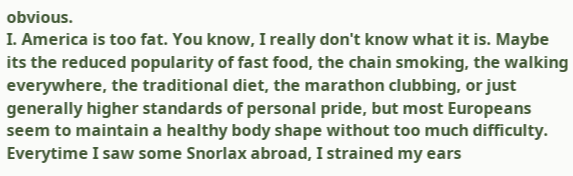obvious.
I. America is too fat. You know, I really don't know what it is. Maybe its the reduced popularity of fast food, the chain smoking, the walking everywhere, the traditional diet, the marathon clubbing, or just generally higher standards of personal pride, but most Europeans seem to maintain a healthy body shape without too much difficulty. Everytime I saw some Snorlax abroad, I strained my ears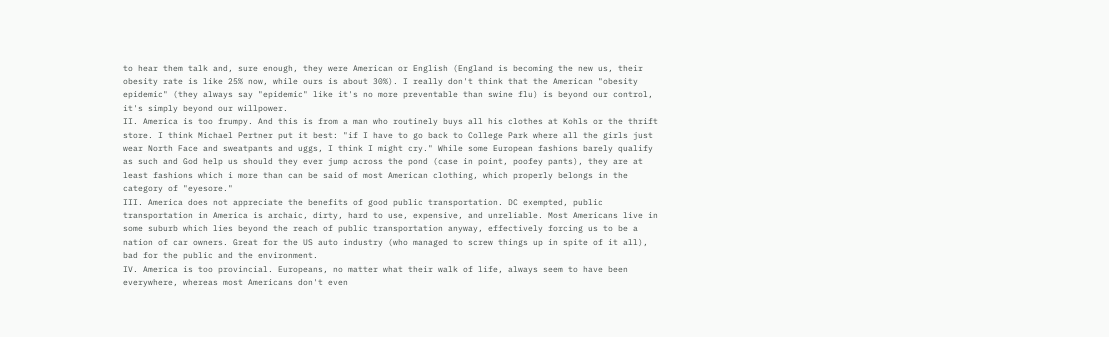to hear them talk and, sure enough, they were American or English (England is becoming the new us, their obesity rate is like 25% now, while ours is about 30%). I really don't think that the American "obesity epidemic" (they always say "epidemic" like it's no more preventable than swine flu) is beyond our control, it's simply beyond our willpower.
II. America is too frumpy. And this is from a man who routinely buys all his clothes at Kohls or the thrift store. I think Michael Pertner put it best: "if I have to go back to College Park where all the girls just wear North Face and sweatpants and uggs, I think I might cry." While some European fashions barely qualify as such and God help us should they ever jump across the pond (case in point, poofey pants), they are at least fashions which i more than can be said of most American clothing, which properly belongs in the category of "eyesore."
III. America does not appreciate the benefits of good public transportation. DC exempted, public transportation in America is archaic, dirty, hard to use, expensive, and unreliable. Most Americans live in some suburb which lies beyond the reach of public transportation anyway, effectively forcing us to be a nation of car owners. Great for the US auto industry (who managed to screw things up in spite of it all), bad for the public and the environment.
IV. America is too provincial. Europeans, no matter what their walk of life, always seem to have been everywhere, whereas most Americans don't even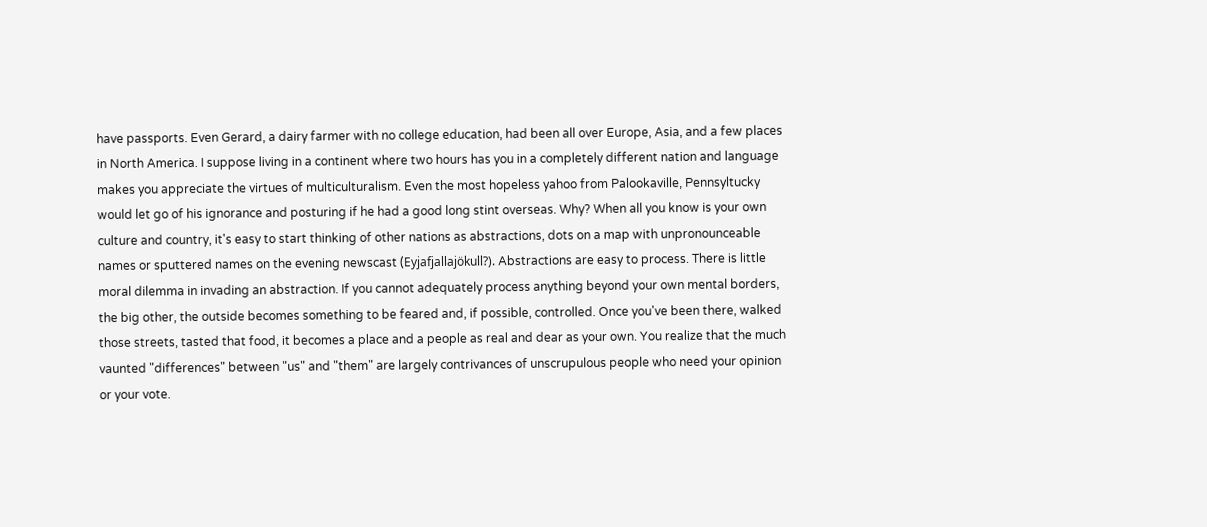have passports. Even Gerard, a dairy farmer with no college education, had been all over Europe, Asia, and a few places in North America. I suppose living in a continent where two hours has you in a completely different nation and language makes you appreciate the virtues of multiculturalism. Even the most hopeless yahoo from Palookaville, Pennsyltucky would let go of his ignorance and posturing if he had a good long stint overseas. Why? When all you know is your own culture and country, it's easy to start thinking of other nations as abstractions, dots on a map with unpronounceable names or sputtered names on the evening newscast (Eyjafjallajökull?). Abstractions are easy to process. There is little moral dilemma in invading an abstraction. If you cannot adequately process anything beyond your own mental borders, the big other, the outside becomes something to be feared and, if possible, controlled. Once you've been there, walked those streets, tasted that food, it becomes a place and a people as real and dear as your own. You realize that the much vaunted "differences" between "us" and "them" are largely contrivances of unscrupulous people who need your opinion or your vote.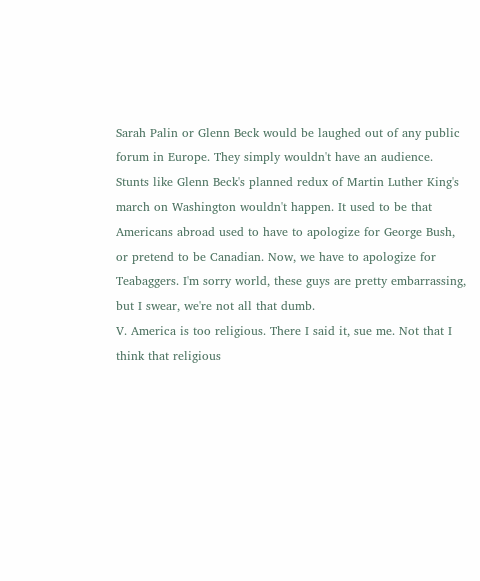Sarah Palin or Glenn Beck would be laughed out of any public forum in Europe. They simply wouldn't have an audience. Stunts like Glenn Beck's planned redux of Martin Luther King's march on Washington wouldn't happen. It used to be that Americans abroad used to have to apologize for George Bush, or pretend to be Canadian. Now, we have to apologize for Teabaggers. I'm sorry world, these guys are pretty embarrassing, but I swear, we're not all that dumb.
V. America is too religious. There I said it, sue me. Not that I think that religious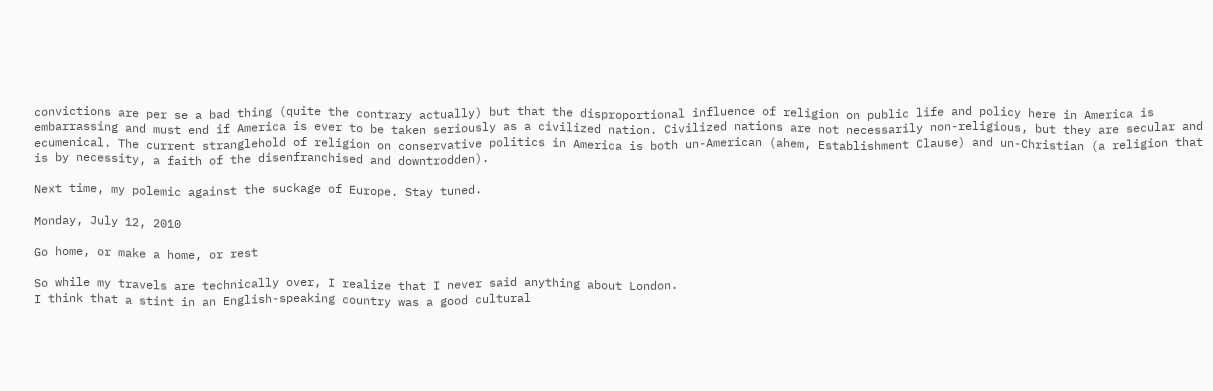convictions are per se a bad thing (quite the contrary actually) but that the disproportional influence of religion on public life and policy here in America is embarrassing and must end if America is ever to be taken seriously as a civilized nation. Civilized nations are not necessarily non-religious, but they are secular and ecumenical. The current stranglehold of religion on conservative politics in America is both un-American (ahem, Establishment Clause) and un-Christian (a religion that is by necessity, a faith of the disenfranchised and downtrodden).

Next time, my polemic against the suckage of Europe. Stay tuned.

Monday, July 12, 2010

Go home, or make a home, or rest

So while my travels are technically over, I realize that I never said anything about London.
I think that a stint in an English-speaking country was a good cultural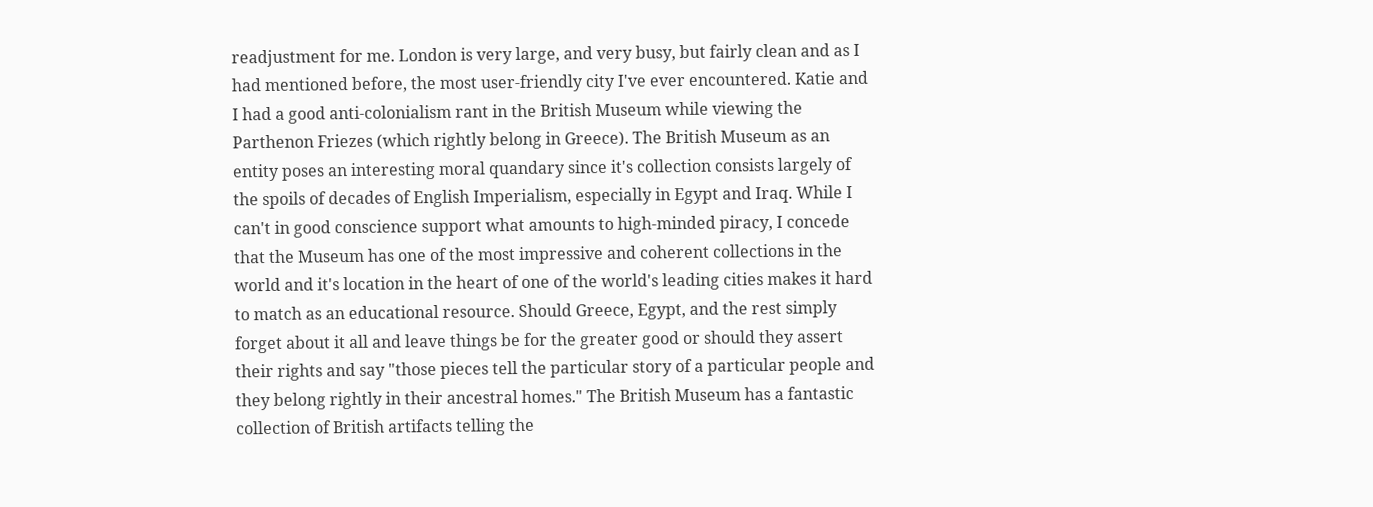readjustment for me. London is very large, and very busy, but fairly clean and as I had mentioned before, the most user-friendly city I've ever encountered. Katie and I had a good anti-colonialism rant in the British Museum while viewing the Parthenon Friezes (which rightly belong in Greece). The British Museum as an entity poses an interesting moral quandary since it's collection consists largely of the spoils of decades of English Imperialism, especially in Egypt and Iraq. While I can't in good conscience support what amounts to high-minded piracy, I concede that the Museum has one of the most impressive and coherent collections in the world and it's location in the heart of one of the world's leading cities makes it hard to match as an educational resource. Should Greece, Egypt, and the rest simply forget about it all and leave things be for the greater good or should they assert their rights and say "those pieces tell the particular story of a particular people and they belong rightly in their ancestral homes." The British Museum has a fantastic collection of British artifacts telling the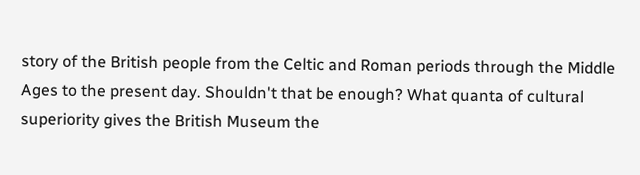story of the British people from the Celtic and Roman periods through the Middle Ages to the present day. Shouldn't that be enough? What quanta of cultural superiority gives the British Museum the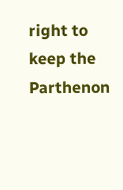right to keep the Parthenon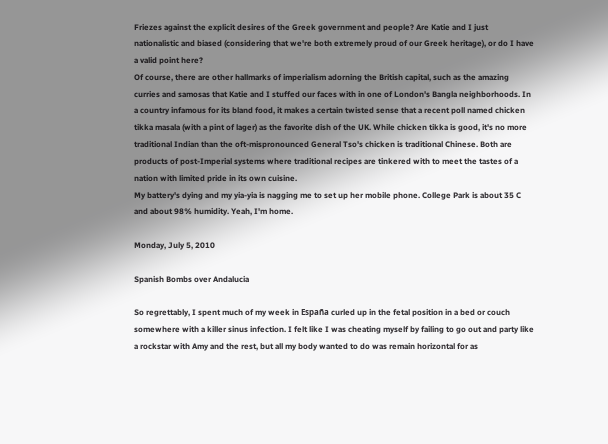Friezes against the explicit desires of the Greek government and people? Are Katie and I just nationalistic and biased (considering that we're both extremely proud of our Greek heritage), or do I have a valid point here?
Of course, there are other hallmarks of imperialism adorning the British capital, such as the amazing curries and samosas that Katie and I stuffed our faces with in one of London's Bangla neighborhoods. In a country infamous for its bland food, it makes a certain twisted sense that a recent poll named chicken tikka masala (with a pint of lager) as the favorite dish of the UK. While chicken tikka is good, it's no more traditional Indian than the oft-mispronounced General Tso's chicken is traditional Chinese. Both are products of post-Imperial systems where traditional recipes are tinkered with to meet the tastes of a nation with limited pride in its own cuisine.
My battery's dying and my yia-yia is nagging me to set up her mobile phone. College Park is about 35 C and about 98% humidity. Yeah, I'm home.

Monday, July 5, 2010

Spanish Bombs over Andalucia

So regrettably, I spent much of my week in España curled up in the fetal position in a bed or couch somewhere with a killer sinus infection. I felt like I was cheating myself by failing to go out and party like a rockstar with Amy and the rest, but all my body wanted to do was remain horizontal for as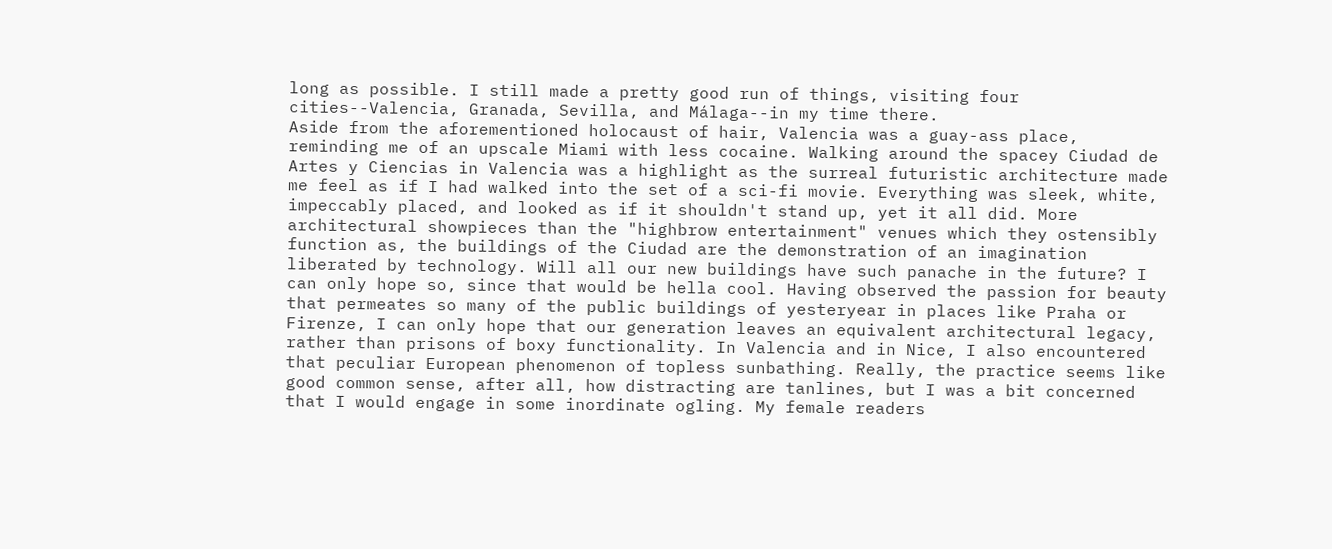long as possible. I still made a pretty good run of things, visiting four cities--Valencia, Granada, Sevilla, and Málaga--in my time there.
Aside from the aforementioned holocaust of hair, Valencia was a guay-ass place, reminding me of an upscale Miami with less cocaine. Walking around the spacey Ciudad de Artes y Ciencias in Valencia was a highlight as the surreal futuristic architecture made me feel as if I had walked into the set of a sci-fi movie. Everything was sleek, white, impeccably placed, and looked as if it shouldn't stand up, yet it all did. More architectural showpieces than the "highbrow entertainment" venues which they ostensibly function as, the buildings of the Ciudad are the demonstration of an imagination liberated by technology. Will all our new buildings have such panache in the future? I can only hope so, since that would be hella cool. Having observed the passion for beauty that permeates so many of the public buildings of yesteryear in places like Praha or Firenze, I can only hope that our generation leaves an equivalent architectural legacy, rather than prisons of boxy functionality. In Valencia and in Nice, I also encountered that peculiar European phenomenon of topless sunbathing. Really, the practice seems like good common sense, after all, how distracting are tanlines, but I was a bit concerned that I would engage in some inordinate ogling. My female readers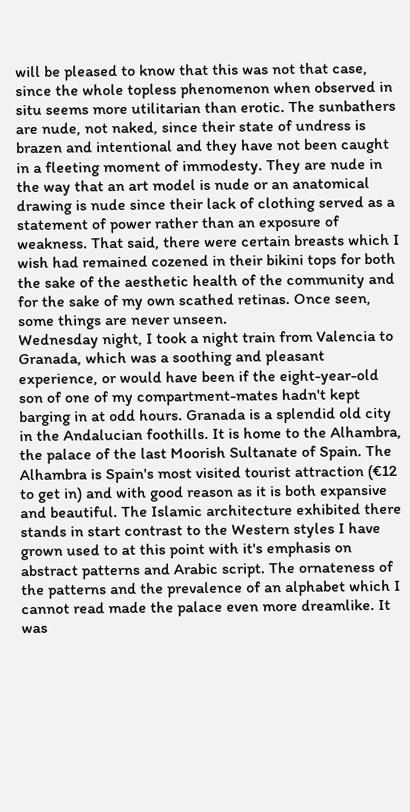will be pleased to know that this was not that case, since the whole topless phenomenon when observed in situ seems more utilitarian than erotic. The sunbathers are nude, not naked, since their state of undress is brazen and intentional and they have not been caught in a fleeting moment of immodesty. They are nude in the way that an art model is nude or an anatomical drawing is nude since their lack of clothing served as a statement of power rather than an exposure of weakness. That said, there were certain breasts which I wish had remained cozened in their bikini tops for both the sake of the aesthetic health of the community and for the sake of my own scathed retinas. Once seen, some things are never unseen.
Wednesday night, I took a night train from Valencia to Granada, which was a soothing and pleasant experience, or would have been if the eight-year-old son of one of my compartment-mates hadn't kept barging in at odd hours. Granada is a splendid old city in the Andalucian foothills. It is home to the Alhambra, the palace of the last Moorish Sultanate of Spain. The Alhambra is Spain's most visited tourist attraction (€12 to get in) and with good reason as it is both expansive and beautiful. The Islamic architecture exhibited there stands in start contrast to the Western styles I have grown used to at this point with it's emphasis on abstract patterns and Arabic script. The ornateness of the patterns and the prevalence of an alphabet which I cannot read made the palace even more dreamlike. It was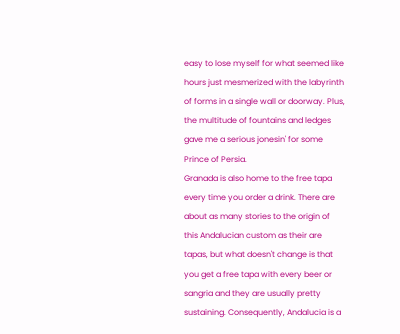easy to lose myself for what seemed like hours just mesmerized with the labyrinth of forms in a single wall or doorway. Plus, the multitude of fountains and ledges gave me a serious jonesin' for some Prince of Persia.
Granada is also home to the free tapa every time you order a drink. There are about as many stories to the origin of this Andalucian custom as their are tapas, but what doesn't change is that you get a free tapa with every beer or sangria and they are usually pretty sustaining. Consequently, Andalucia is a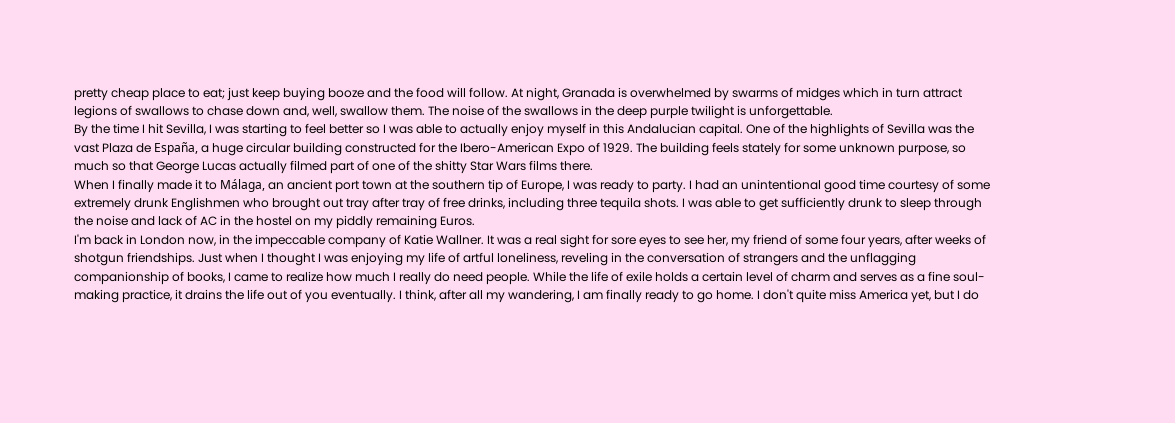pretty cheap place to eat; just keep buying booze and the food will follow. At night, Granada is overwhelmed by swarms of midges which in turn attract legions of swallows to chase down and, well, swallow them. The noise of the swallows in the deep purple twilight is unforgettable.
By the time I hit Sevilla, I was starting to feel better so I was able to actually enjoy myself in this Andalucian capital. One of the highlights of Sevilla was the vast Plaza de España, a huge circular building constructed for the Ibero-American Expo of 1929. The building feels stately for some unknown purpose, so much so that George Lucas actually filmed part of one of the shitty Star Wars films there.
When I finally made it to Málaga, an ancient port town at the southern tip of Europe, I was ready to party. I had an unintentional good time courtesy of some extremely drunk Englishmen who brought out tray after tray of free drinks, including three tequila shots. I was able to get sufficiently drunk to sleep through the noise and lack of AC in the hostel on my piddly remaining Euros.
I'm back in London now, in the impeccable company of Katie Wallner. It was a real sight for sore eyes to see her, my friend of some four years, after weeks of shotgun friendships. Just when I thought I was enjoying my life of artful loneliness, reveling in the conversation of strangers and the unflagging companionship of books, I came to realize how much I really do need people. While the life of exile holds a certain level of charm and serves as a fine soul-making practice, it drains the life out of you eventually. I think, after all my wandering, I am finally ready to go home. I don't quite miss America yet, but I do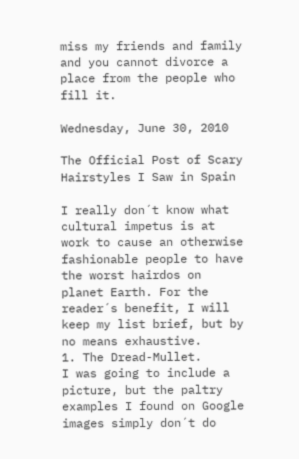miss my friends and family and you cannot divorce a place from the people who fill it.

Wednesday, June 30, 2010

The Official Post of Scary Hairstyles I Saw in Spain

I really don´t know what cultural impetus is at work to cause an otherwise fashionable people to have the worst hairdos on planet Earth. For the reader´s benefit, I will keep my list brief, but by no means exhaustive.
1. The Dread-Mullet.
I was going to include a picture, but the paltry examples I found on Google images simply don´t do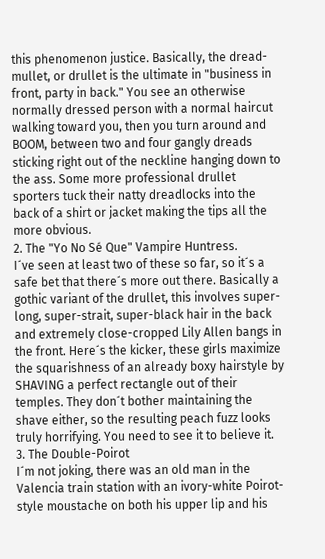this phenomenon justice. Basically, the dread-mullet, or drullet is the ultimate in "business in front, party in back." You see an otherwise normally dressed person with a normal haircut walking toward you, then you turn around and BOOM, between two and four gangly dreads sticking right out of the neckline hanging down to the ass. Some more professional drullet sporters tuck their natty dreadlocks into the back of a shirt or jacket making the tips all the more obvious.
2. The "Yo No Sé Que" Vampire Huntress.
I´ve seen at least two of these so far, so it´s a safe bet that there´s more out there. Basically a gothic variant of the drullet, this involves super-long, super-strait, super-black hair in the back and extremely close-cropped Lily Allen bangs in the front. Here´s the kicker, these girls maximize the squarishness of an already boxy hairstyle by SHAVING a perfect rectangle out of their temples. They don´t bother maintaining the shave either, so the resulting peach fuzz looks truly horrifying. You need to see it to believe it.
3. The Double-Poirot
I´m not joking, there was an old man in the Valencia train station with an ivory-white Poirot-style moustache on both his upper lip and his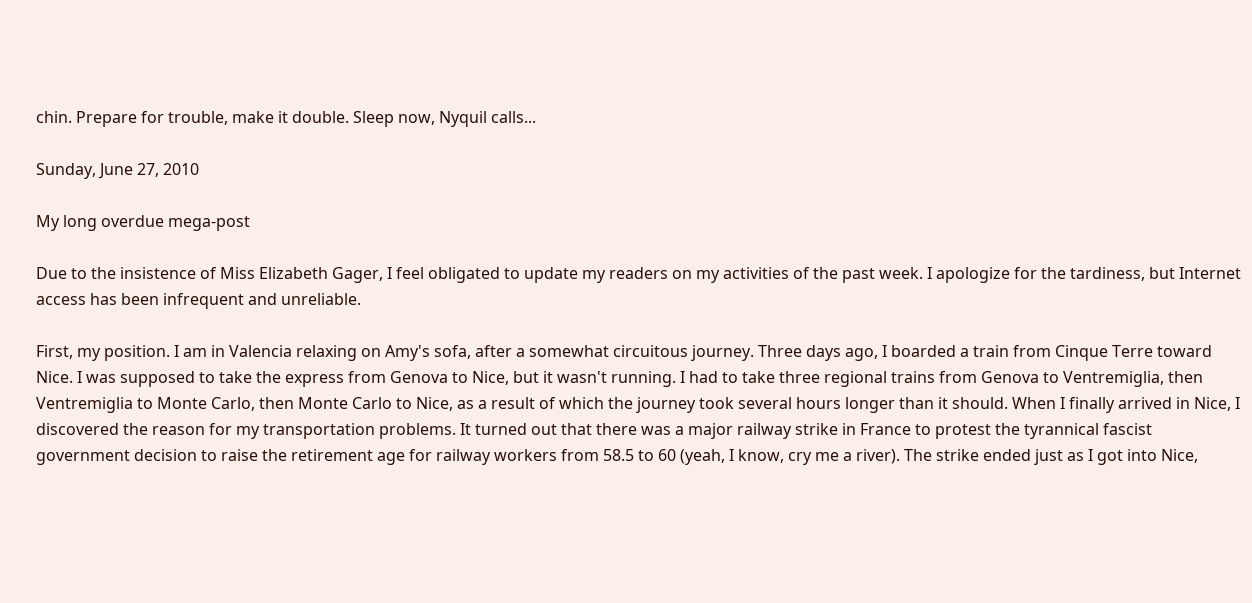chin. Prepare for trouble, make it double. Sleep now, Nyquil calls...

Sunday, June 27, 2010

My long overdue mega-post

Due to the insistence of Miss Elizabeth Gager, I feel obligated to update my readers on my activities of the past week. I apologize for the tardiness, but Internet access has been infrequent and unreliable.

First, my position. I am in Valencia relaxing on Amy's sofa, after a somewhat circuitous journey. Three days ago, I boarded a train from Cinque Terre toward Nice. I was supposed to take the express from Genova to Nice, but it wasn't running. I had to take three regional trains from Genova to Ventremiglia, then Ventremiglia to Monte Carlo, then Monte Carlo to Nice, as a result of which the journey took several hours longer than it should. When I finally arrived in Nice, I discovered the reason for my transportation problems. It turned out that there was a major railway strike in France to protest the tyrannical fascist government decision to raise the retirement age for railway workers from 58.5 to 60 (yeah, I know, cry me a river). The strike ended just as I got into Nice,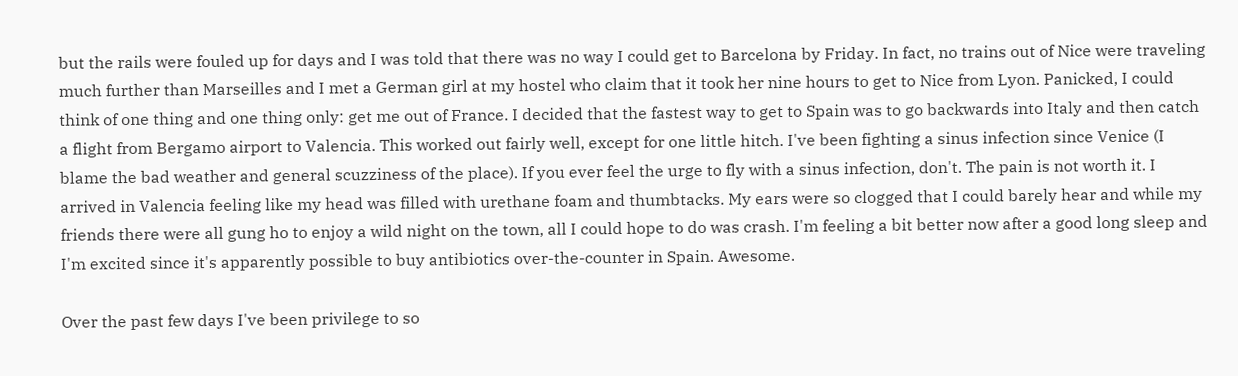but the rails were fouled up for days and I was told that there was no way I could get to Barcelona by Friday. In fact, no trains out of Nice were traveling much further than Marseilles and I met a German girl at my hostel who claim that it took her nine hours to get to Nice from Lyon. Panicked, I could think of one thing and one thing only: get me out of France. I decided that the fastest way to get to Spain was to go backwards into Italy and then catch a flight from Bergamo airport to Valencia. This worked out fairly well, except for one little hitch. I've been fighting a sinus infection since Venice (I blame the bad weather and general scuzziness of the place). If you ever feel the urge to fly with a sinus infection, don't. The pain is not worth it. I arrived in Valencia feeling like my head was filled with urethane foam and thumbtacks. My ears were so clogged that I could barely hear and while my friends there were all gung ho to enjoy a wild night on the town, all I could hope to do was crash. I'm feeling a bit better now after a good long sleep and I'm excited since it's apparently possible to buy antibiotics over-the-counter in Spain. Awesome.

Over the past few days I've been privilege to so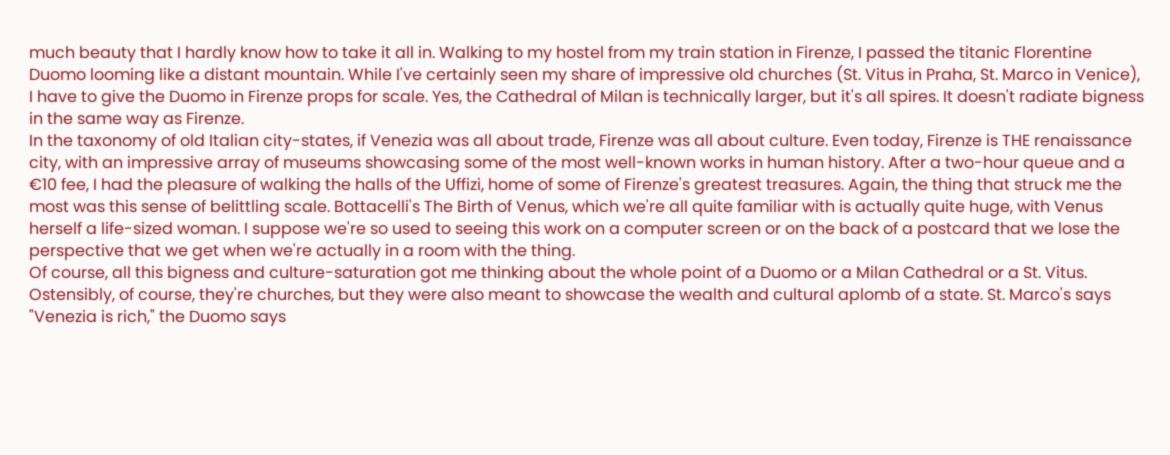much beauty that I hardly know how to take it all in. Walking to my hostel from my train station in Firenze, I passed the titanic Florentine Duomo looming like a distant mountain. While I've certainly seen my share of impressive old churches (St. Vitus in Praha, St. Marco in Venice), I have to give the Duomo in Firenze props for scale. Yes, the Cathedral of Milan is technically larger, but it's all spires. It doesn't radiate bigness in the same way as Firenze.
In the taxonomy of old Italian city-states, if Venezia was all about trade, Firenze was all about culture. Even today, Firenze is THE renaissance city, with an impressive array of museums showcasing some of the most well-known works in human history. After a two-hour queue and a €10 fee, I had the pleasure of walking the halls of the Uffizi, home of some of Firenze's greatest treasures. Again, the thing that struck me the most was this sense of belittling scale. Bottacelli's The Birth of Venus, which we're all quite familiar with is actually quite huge, with Venus herself a life-sized woman. I suppose we're so used to seeing this work on a computer screen or on the back of a postcard that we lose the perspective that we get when we're actually in a room with the thing.
Of course, all this bigness and culture-saturation got me thinking about the whole point of a Duomo or a Milan Cathedral or a St. Vitus. Ostensibly, of course, they're churches, but they were also meant to showcase the wealth and cultural aplomb of a state. St. Marco's says "Venezia is rich," the Duomo says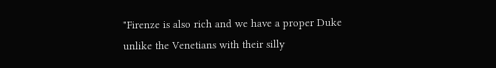"Firenze is also rich and we have a proper Duke unlike the Venetians with their silly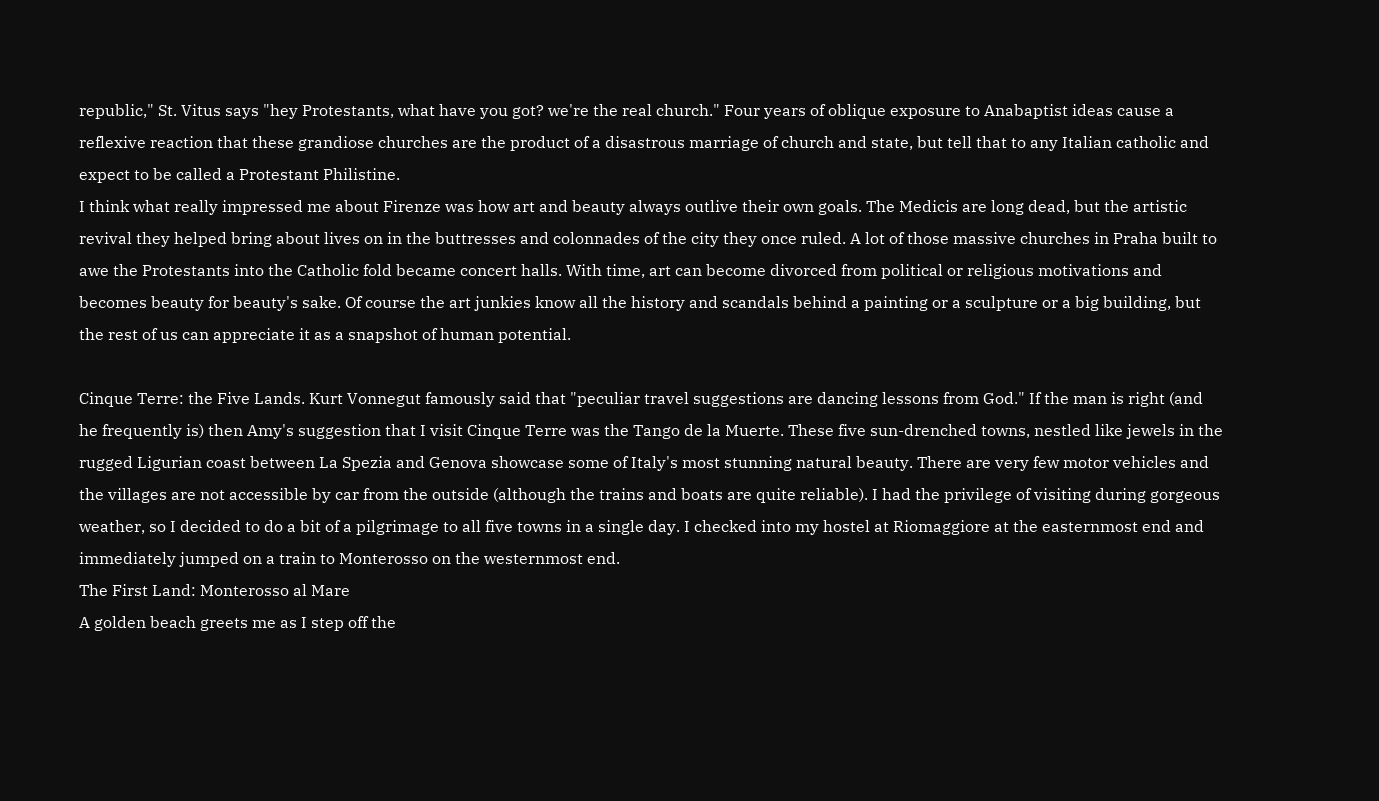republic," St. Vitus says "hey Protestants, what have you got? we're the real church." Four years of oblique exposure to Anabaptist ideas cause a reflexive reaction that these grandiose churches are the product of a disastrous marriage of church and state, but tell that to any Italian catholic and expect to be called a Protestant Philistine.
I think what really impressed me about Firenze was how art and beauty always outlive their own goals. The Medicis are long dead, but the artistic revival they helped bring about lives on in the buttresses and colonnades of the city they once ruled. A lot of those massive churches in Praha built to awe the Protestants into the Catholic fold became concert halls. With time, art can become divorced from political or religious motivations and becomes beauty for beauty's sake. Of course the art junkies know all the history and scandals behind a painting or a sculpture or a big building, but the rest of us can appreciate it as a snapshot of human potential.

Cinque Terre: the Five Lands. Kurt Vonnegut famously said that "peculiar travel suggestions are dancing lessons from God." If the man is right (and he frequently is) then Amy's suggestion that I visit Cinque Terre was the Tango de la Muerte. These five sun-drenched towns, nestled like jewels in the rugged Ligurian coast between La Spezia and Genova showcase some of Italy's most stunning natural beauty. There are very few motor vehicles and the villages are not accessible by car from the outside (although the trains and boats are quite reliable). I had the privilege of visiting during gorgeous weather, so I decided to do a bit of a pilgrimage to all five towns in a single day. I checked into my hostel at Riomaggiore at the easternmost end and immediately jumped on a train to Monterosso on the westernmost end.
The First Land: Monterosso al Mare
A golden beach greets me as I step off the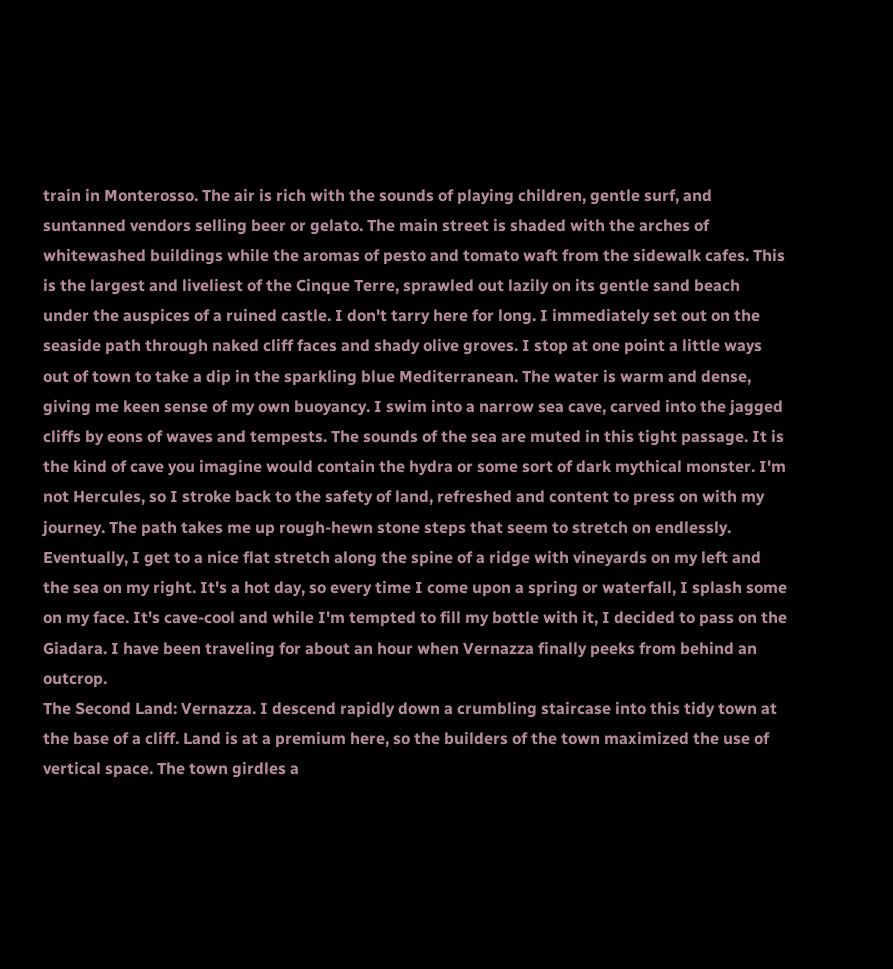train in Monterosso. The air is rich with the sounds of playing children, gentle surf, and suntanned vendors selling beer or gelato. The main street is shaded with the arches of whitewashed buildings while the aromas of pesto and tomato waft from the sidewalk cafes. This is the largest and liveliest of the Cinque Terre, sprawled out lazily on its gentle sand beach under the auspices of a ruined castle. I don't tarry here for long. I immediately set out on the seaside path through naked cliff faces and shady olive groves. I stop at one point a little ways out of town to take a dip in the sparkling blue Mediterranean. The water is warm and dense, giving me keen sense of my own buoyancy. I swim into a narrow sea cave, carved into the jagged cliffs by eons of waves and tempests. The sounds of the sea are muted in this tight passage. It is the kind of cave you imagine would contain the hydra or some sort of dark mythical monster. I'm not Hercules, so I stroke back to the safety of land, refreshed and content to press on with my journey. The path takes me up rough-hewn stone steps that seem to stretch on endlessly. Eventually, I get to a nice flat stretch along the spine of a ridge with vineyards on my left and the sea on my right. It's a hot day, so every time I come upon a spring or waterfall, I splash some on my face. It's cave-cool and while I'm tempted to fill my bottle with it, I decided to pass on the Giadara. I have been traveling for about an hour when Vernazza finally peeks from behind an outcrop.
The Second Land: Vernazza. I descend rapidly down a crumbling staircase into this tidy town at the base of a cliff. Land is at a premium here, so the builders of the town maximized the use of vertical space. The town girdles a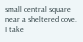small central square near a sheltered cove. I take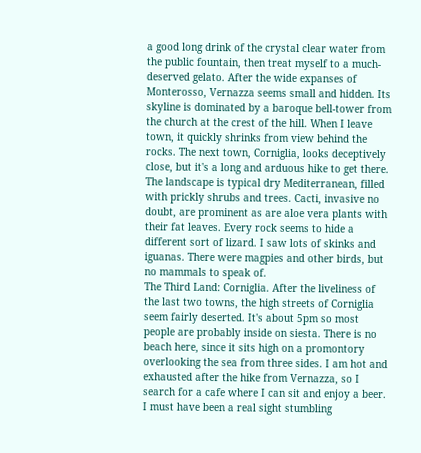a good long drink of the crystal clear water from the public fountain, then treat myself to a much-deserved gelato. After the wide expanses of Monterosso, Vernazza seems small and hidden. Its skyline is dominated by a baroque bell-tower from the church at the crest of the hill. When I leave town, it quickly shrinks from view behind the rocks. The next town, Corniglia, looks deceptively close, but it's a long and arduous hike to get there. The landscape is typical dry Mediterranean, filled with prickly shrubs and trees. Cacti, invasive no doubt, are prominent as are aloe vera plants with their fat leaves. Every rock seems to hide a different sort of lizard. I saw lots of skinks and iguanas. There were magpies and other birds, but no mammals to speak of.
The Third Land: Corniglia. After the liveliness of the last two towns, the high streets of Corniglia seem fairly deserted. It's about 5pm so most people are probably inside on siesta. There is no beach here, since it sits high on a promontory overlooking the sea from three sides. I am hot and exhausted after the hike from Vernazza, so I search for a cafe where I can sit and enjoy a beer. I must have been a real sight stumbling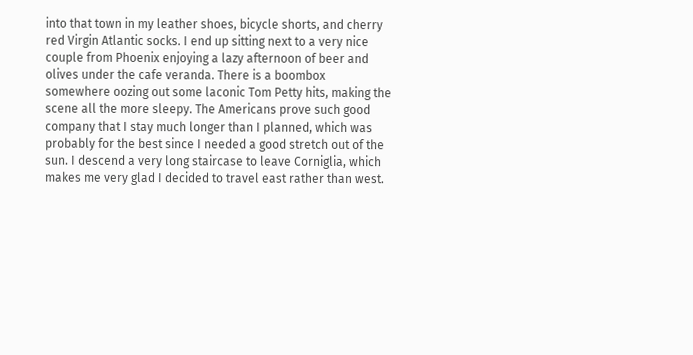into that town in my leather shoes, bicycle shorts, and cherry red Virgin Atlantic socks. I end up sitting next to a very nice couple from Phoenix enjoying a lazy afternoon of beer and olives under the cafe veranda. There is a boombox somewhere oozing out some laconic Tom Petty hits, making the scene all the more sleepy. The Americans prove such good company that I stay much longer than I planned, which was probably for the best since I needed a good stretch out of the sun. I descend a very long staircase to leave Corniglia, which makes me very glad I decided to travel east rather than west.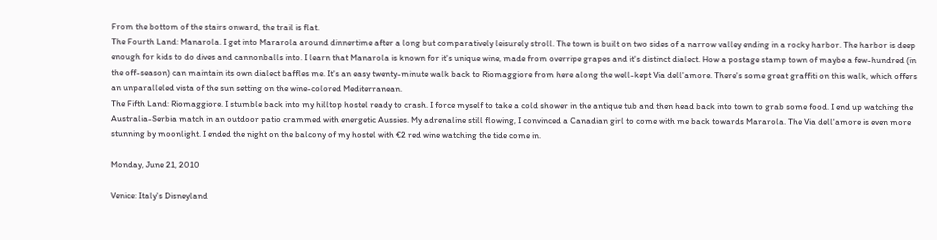From the bottom of the stairs onward, the trail is flat.
The Fourth Land: Manarola. I get into Mararola around dinnertime after a long but comparatively leisurely stroll. The town is built on two sides of a narrow valley ending in a rocky harbor. The harbor is deep enough for kids to do dives and cannonballs into. I learn that Manarola is known for it's unique wine, made from overripe grapes and it's distinct dialect. How a postage stamp town of maybe a few-hundred (in the off-season) can maintain its own dialect baffles me. It's an easy twenty-minute walk back to Riomaggiore from here along the well-kept Via dell'amore. There's some great graffiti on this walk, which offers an unparalleled vista of the sun setting on the wine-colored Mediterranean.
The Fifth Land: Riomaggiore. I stumble back into my hilltop hostel ready to crash. I force myself to take a cold shower in the antique tub and then head back into town to grab some food. I end up watching the Australia-Serbia match in an outdoor patio crammed with energetic Aussies. My adrenaline still flowing, I convinced a Canadian girl to come with me back towards Mararola. The Via dell'amore is even more stunning by moonlight. I ended the night on the balcony of my hostel with €2 red wine watching the tide come in.

Monday, June 21, 2010

Venice: Italy's Disneyland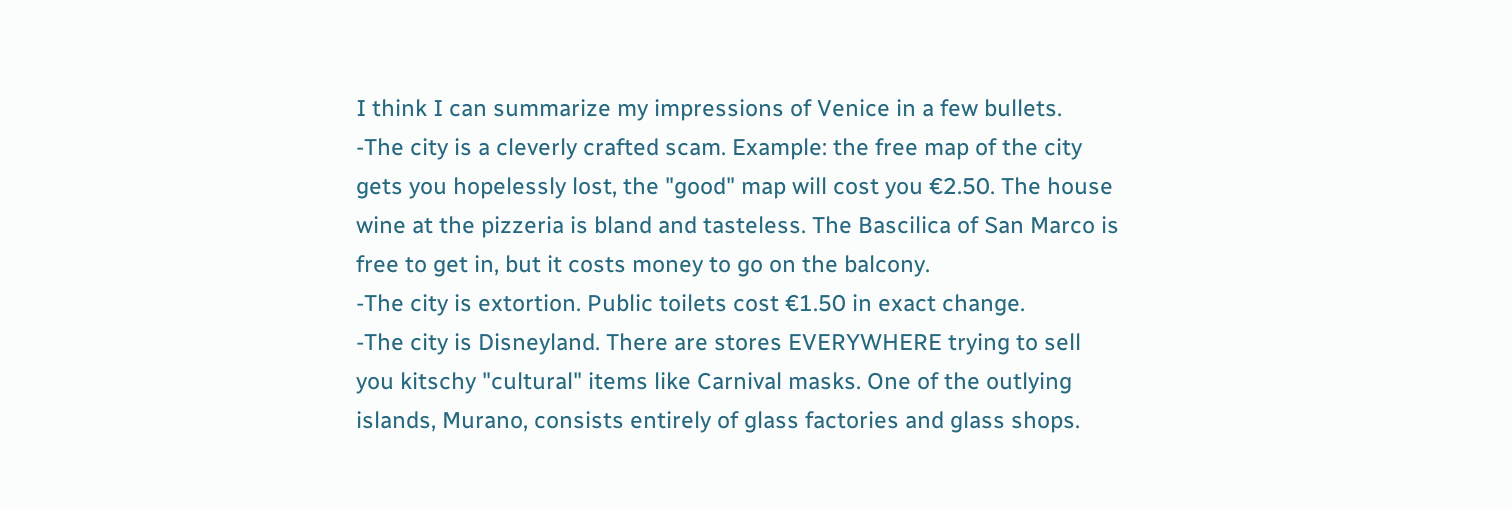I think I can summarize my impressions of Venice in a few bullets.
-The city is a cleverly crafted scam. Example: the free map of the city gets you hopelessly lost, the "good" map will cost you €2.50. The house wine at the pizzeria is bland and tasteless. The Bascilica of San Marco is free to get in, but it costs money to go on the balcony.
-The city is extortion. Public toilets cost €1.50 in exact change.
-The city is Disneyland. There are stores EVERYWHERE trying to sell you kitschy "cultural" items like Carnival masks. One of the outlying islands, Murano, consists entirely of glass factories and glass shops.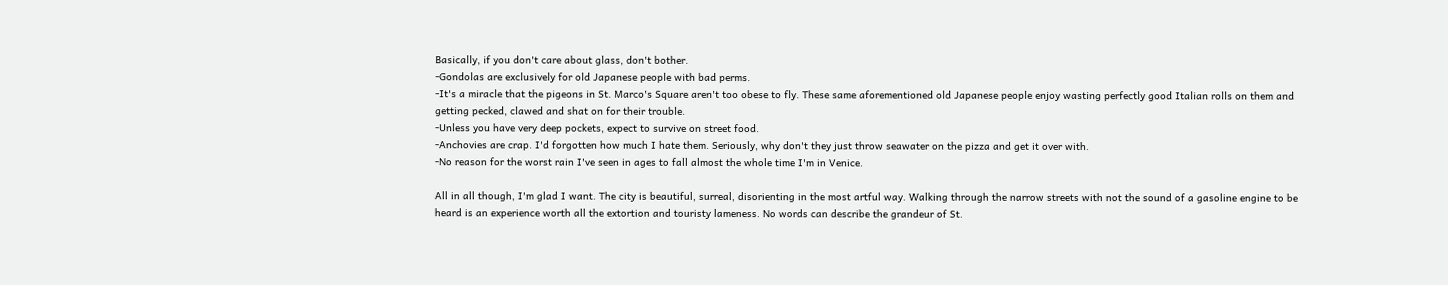Basically, if you don't care about glass, don't bother.
-Gondolas are exclusively for old Japanese people with bad perms.
-It's a miracle that the pigeons in St. Marco's Square aren't too obese to fly. These same aforementioned old Japanese people enjoy wasting perfectly good Italian rolls on them and getting pecked, clawed and shat on for their trouble.
-Unless you have very deep pockets, expect to survive on street food.
-Anchovies are crap. I'd forgotten how much I hate them. Seriously, why don't they just throw seawater on the pizza and get it over with.
-No reason for the worst rain I've seen in ages to fall almost the whole time I'm in Venice.

All in all though, I'm glad I want. The city is beautiful, surreal, disorienting in the most artful way. Walking through the narrow streets with not the sound of a gasoline engine to be heard is an experience worth all the extortion and touristy lameness. No words can describe the grandeur of St.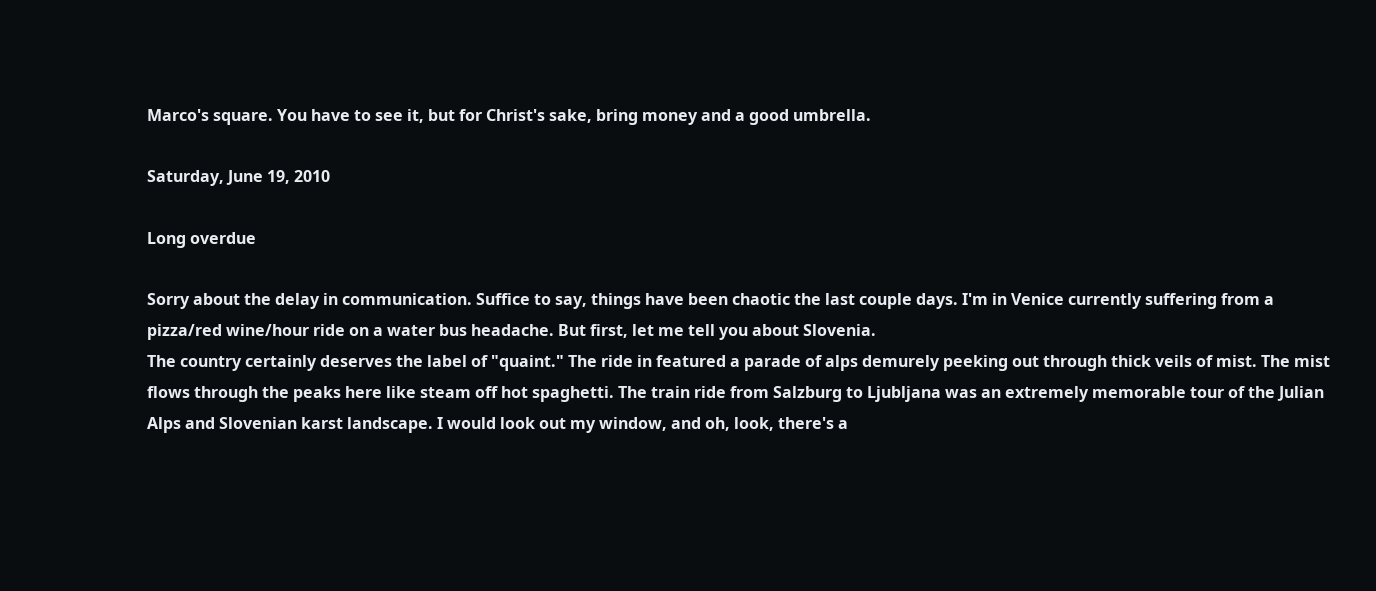Marco's square. You have to see it, but for Christ's sake, bring money and a good umbrella.

Saturday, June 19, 2010

Long overdue

Sorry about the delay in communication. Suffice to say, things have been chaotic the last couple days. I'm in Venice currently suffering from a pizza/red wine/hour ride on a water bus headache. But first, let me tell you about Slovenia.
The country certainly deserves the label of "quaint." The ride in featured a parade of alps demurely peeking out through thick veils of mist. The mist flows through the peaks here like steam off hot spaghetti. The train ride from Salzburg to Ljubljana was an extremely memorable tour of the Julian Alps and Slovenian karst landscape. I would look out my window, and oh, look, there's a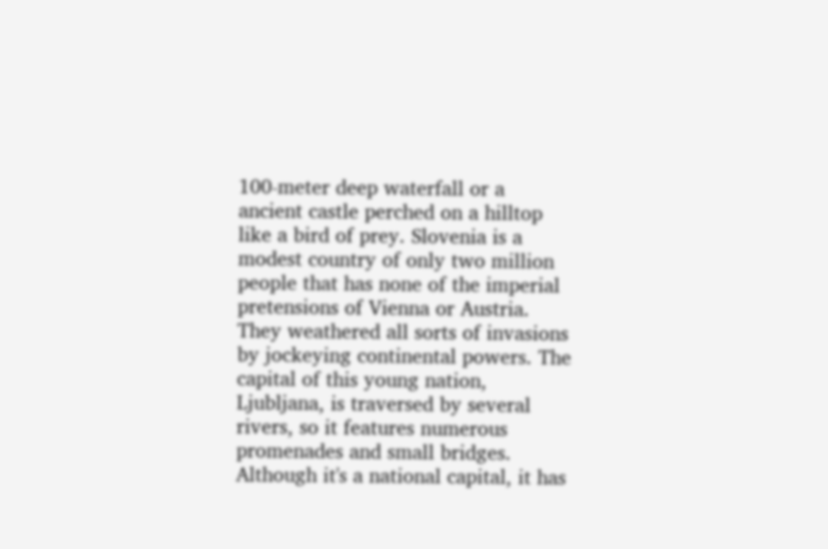100-meter deep waterfall or a ancient castle perched on a hilltop like a bird of prey. Slovenia is a modest country of only two million people that has none of the imperial pretensions of Vienna or Austria. They weathered all sorts of invasions by jockeying continental powers. The capital of this young nation, Ljubljana, is traversed by several rivers, so it features numerous promenades and small bridges. Although it's a national capital, it has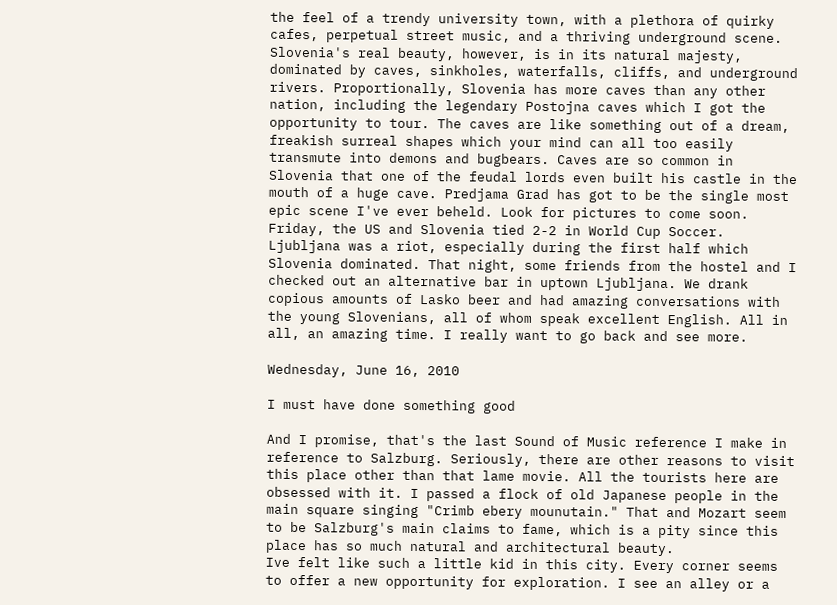the feel of a trendy university town, with a plethora of quirky cafes, perpetual street music, and a thriving underground scene. Slovenia's real beauty, however, is in its natural majesty, dominated by caves, sinkholes, waterfalls, cliffs, and underground rivers. Proportionally, Slovenia has more caves than any other nation, including the legendary Postojna caves which I got the opportunity to tour. The caves are like something out of a dream, freakish surreal shapes which your mind can all too easily transmute into demons and bugbears. Caves are so common in Slovenia that one of the feudal lords even built his castle in the mouth of a huge cave. Predjama Grad has got to be the single most epic scene I've ever beheld. Look for pictures to come soon.
Friday, the US and Slovenia tied 2-2 in World Cup Soccer. Ljubljana was a riot, especially during the first half which Slovenia dominated. That night, some friends from the hostel and I checked out an alternative bar in uptown Ljubljana. We drank copious amounts of Lasko beer and had amazing conversations with the young Slovenians, all of whom speak excellent English. All in all, an amazing time. I really want to go back and see more.

Wednesday, June 16, 2010

I must have done something good

And I promise, that's the last Sound of Music reference I make in reference to Salzburg. Seriously, there are other reasons to visit this place other than that lame movie. All the tourists here are obsessed with it. I passed a flock of old Japanese people in the main square singing "Crimb ebery mounutain." That and Mozart seem to be Salzburg's main claims to fame, which is a pity since this place has so much natural and architectural beauty.
Ive felt like such a little kid in this city. Every corner seems to offer a new opportunity for exploration. I see an alley or a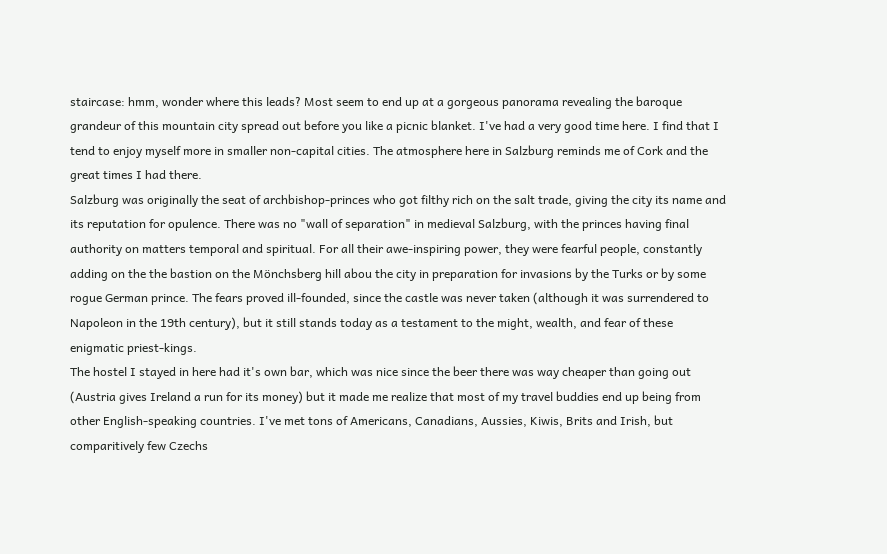staircase: hmm, wonder where this leads? Most seem to end up at a gorgeous panorama revealing the baroque grandeur of this mountain city spread out before you like a picnic blanket. I've had a very good time here. I find that I tend to enjoy myself more in smaller non-capital cities. The atmosphere here in Salzburg reminds me of Cork and the great times I had there.
Salzburg was originally the seat of archbishop-princes who got filthy rich on the salt trade, giving the city its name and its reputation for opulence. There was no "wall of separation" in medieval Salzburg, with the princes having final authority on matters temporal and spiritual. For all their awe-inspiring power, they were fearful people, constantly adding on the the bastion on the Mönchsberg hill abou the city in preparation for invasions by the Turks or by some rogue German prince. The fears proved ill-founded, since the castle was never taken (although it was surrendered to Napoleon in the 19th century), but it still stands today as a testament to the might, wealth, and fear of these enigmatic priest-kings.
The hostel I stayed in here had it's own bar, which was nice since the beer there was way cheaper than going out (Austria gives Ireland a run for its money) but it made me realize that most of my travel buddies end up being from other English-speaking countries. I've met tons of Americans, Canadians, Aussies, Kiwis, Brits and Irish, but comparitively few Czechs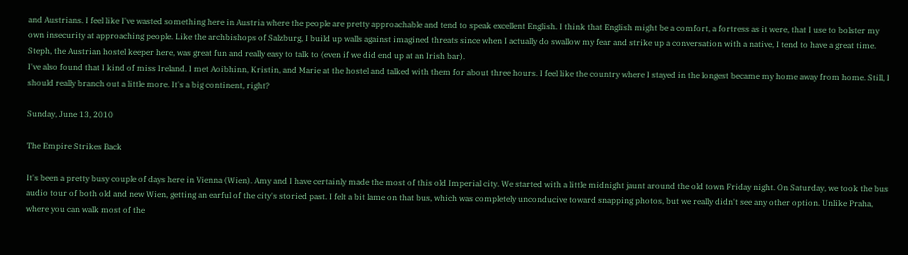and Austrians. I feel like I've wasted something here in Austria where the people are pretty approachable and tend to speak excellent English. I think that English might be a comfort, a fortress as it were, that I use to bolster my own insecurity at approaching people. Like the archbishops of Salzburg, I build up walls against imagined threats since when I actually do swallow my fear and strike up a conversation with a native, I tend to have a great time. Steph, the Austrian hostel keeper here, was great fun and really easy to talk to (even if we did end up at an Irish bar).
I've also found that I kind of miss Ireland. I met Aoibhinn, Kristin, and Marie at the hostel and talked with them for about three hours. I feel like the country where I stayed in the longest became my home away from home. Still, I should really branch out a little more. It's a big continent, right?

Sunday, June 13, 2010

The Empire Strikes Back

It's been a pretty busy couple of days here in Vienna (Wien). Amy and I have certainly made the most of this old Imperial city. We started with a little midnight jaunt around the old town Friday night. On Saturday, we took the bus audio tour of both old and new Wien, getting an earful of the city's storied past. I felt a bit lame on that bus, which was completely unconducive toward snapping photos, but we really didn't see any other option. Unlike Praha, where you can walk most of the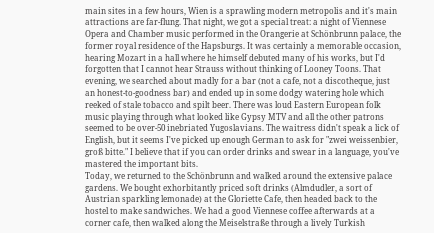main sites in a few hours, Wien is a sprawling modern metropolis and it's main attractions are far-flung. That night, we got a special treat: a night of Viennese Opera and Chamber music performed in the Orangerie at Schönbrunn palace, the former royal residence of the Hapsburgs. It was certainly a memorable occasion, hearing Mozart in a hall where he himself debuted many of his works, but I'd forgotten that I cannot hear Strauss without thinking of Looney Toons. That evening, we searched about madly for a bar (not a cafe, not a discotheque, just an honest-to-goodness bar) and ended up in some dodgy watering hole which reeked of stale tobacco and spilt beer. There was loud Eastern European folk music playing through what looked like Gypsy MTV and all the other patrons seemed to be over-50 inebriated Yugoslavians. The waitress didn't speak a lick of English, but it seems I've picked up enough German to ask for "zwei weissenbier, groß bitte." I believe that if you can order drinks and swear in a language, you've mastered the important bits.
Today, we returned to the Schönbrunn and walked around the extensive palace gardens. We bought exhorbitantly priced soft drinks (Almdudler, a sort of Austrian sparkling lemonade) at the Gloriette Cafe, then headed back to the hostel to make sandwiches. We had a good Viennese coffee afterwards at a corner cafe, then walked along the Meiselstraße through a lively Turkish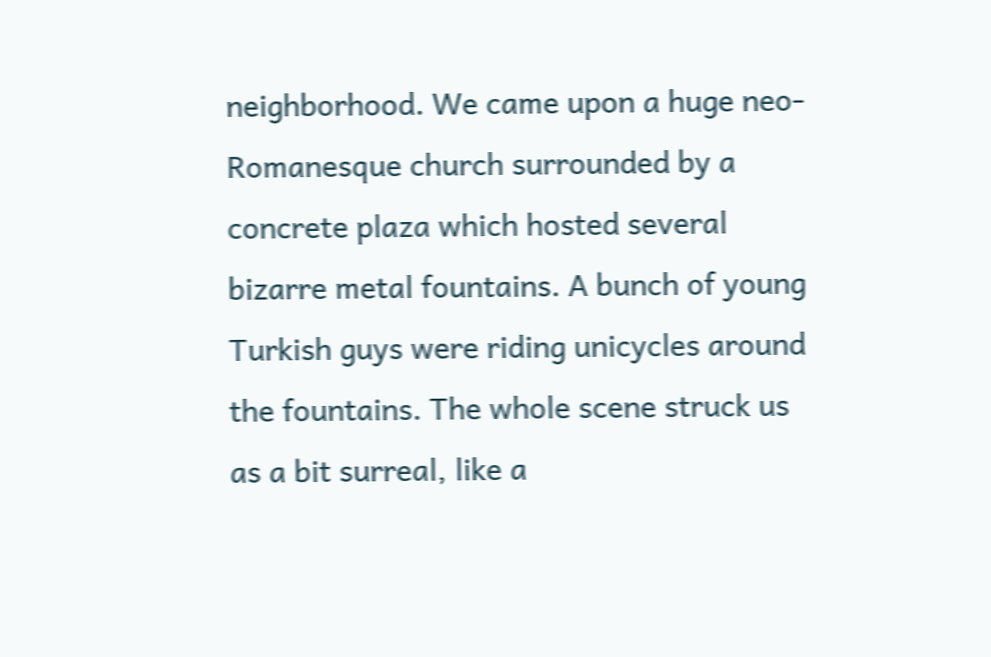neighborhood. We came upon a huge neo-Romanesque church surrounded by a concrete plaza which hosted several bizarre metal fountains. A bunch of young Turkish guys were riding unicycles around the fountains. The whole scene struck us as a bit surreal, like a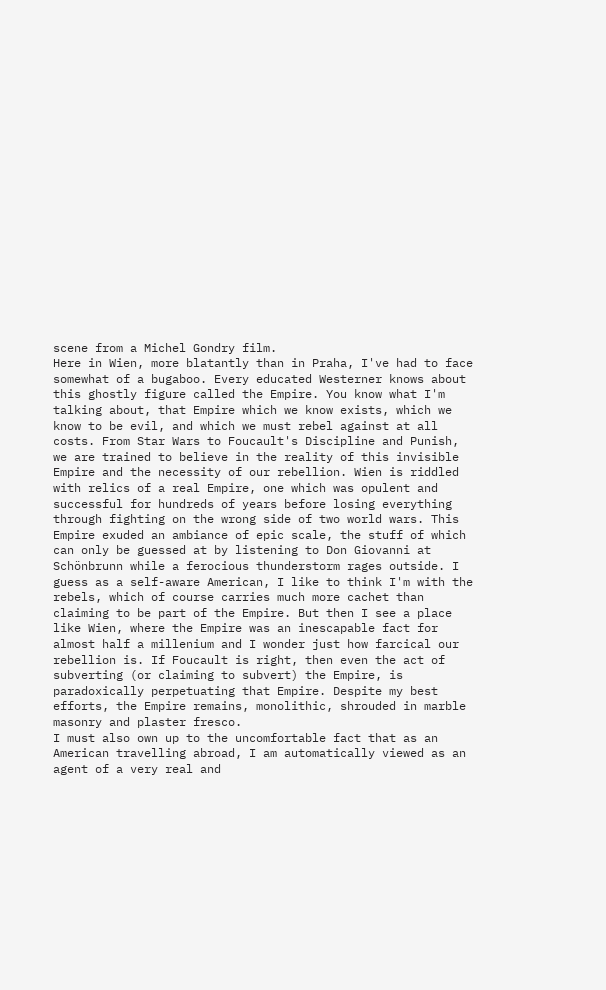scene from a Michel Gondry film.
Here in Wien, more blatantly than in Praha, I've had to face somewhat of a bugaboo. Every educated Westerner knows about this ghostly figure called the Empire. You know what I'm talking about, that Empire which we know exists, which we know to be evil, and which we must rebel against at all costs. From Star Wars to Foucault's Discipline and Punish, we are trained to believe in the reality of this invisible Empire and the necessity of our rebellion. Wien is riddled with relics of a real Empire, one which was opulent and successful for hundreds of years before losing everything through fighting on the wrong side of two world wars. This Empire exuded an ambiance of epic scale, the stuff of which can only be guessed at by listening to Don Giovanni at Schönbrunn while a ferocious thunderstorm rages outside. I guess as a self-aware American, I like to think I'm with the rebels, which of course carries much more cachet than claiming to be part of the Empire. But then I see a place like Wien, where the Empire was an inescapable fact for almost half a millenium and I wonder just how farcical our rebellion is. If Foucault is right, then even the act of subverting (or claiming to subvert) the Empire, is paradoxically perpetuating that Empire. Despite my best efforts, the Empire remains, monolithic, shrouded in marble masonry and plaster fresco.
I must also own up to the uncomfortable fact that as an American travelling abroad, I am automatically viewed as an agent of a very real and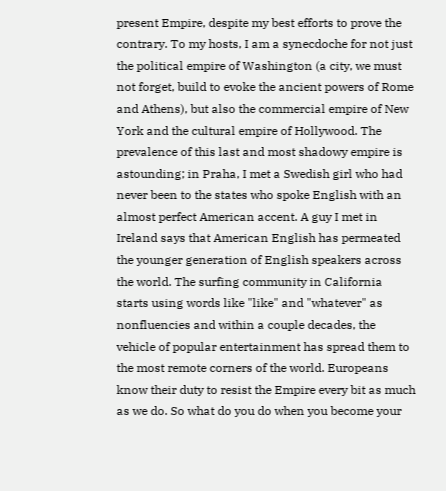present Empire, despite my best efforts to prove the contrary. To my hosts, I am a synecdoche for not just the political empire of Washington (a city, we must not forget, build to evoke the ancient powers of Rome and Athens), but also the commercial empire of New York and the cultural empire of Hollywood. The prevalence of this last and most shadowy empire is astounding; in Praha, I met a Swedish girl who had never been to the states who spoke English with an almost perfect American accent. A guy I met in Ireland says that American English has permeated the younger generation of English speakers across the world. The surfing community in California starts using words like "like" and "whatever" as nonfluencies and within a couple decades, the vehicle of popular entertainment has spread them to the most remote corners of the world. Europeans know their duty to resist the Empire every bit as much as we do. So what do you do when you become your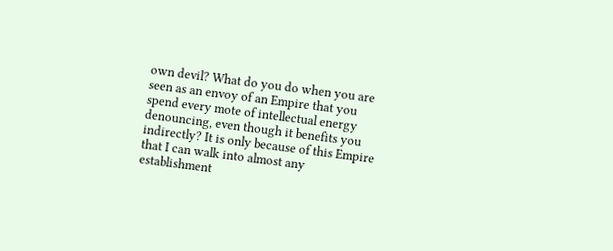own devil? What do you do when you are seen as an envoy of an Empire that you spend every mote of intellectual energy denouncing, even though it benefits you indirectly? It is only because of this Empire that I can walk into almost any establishment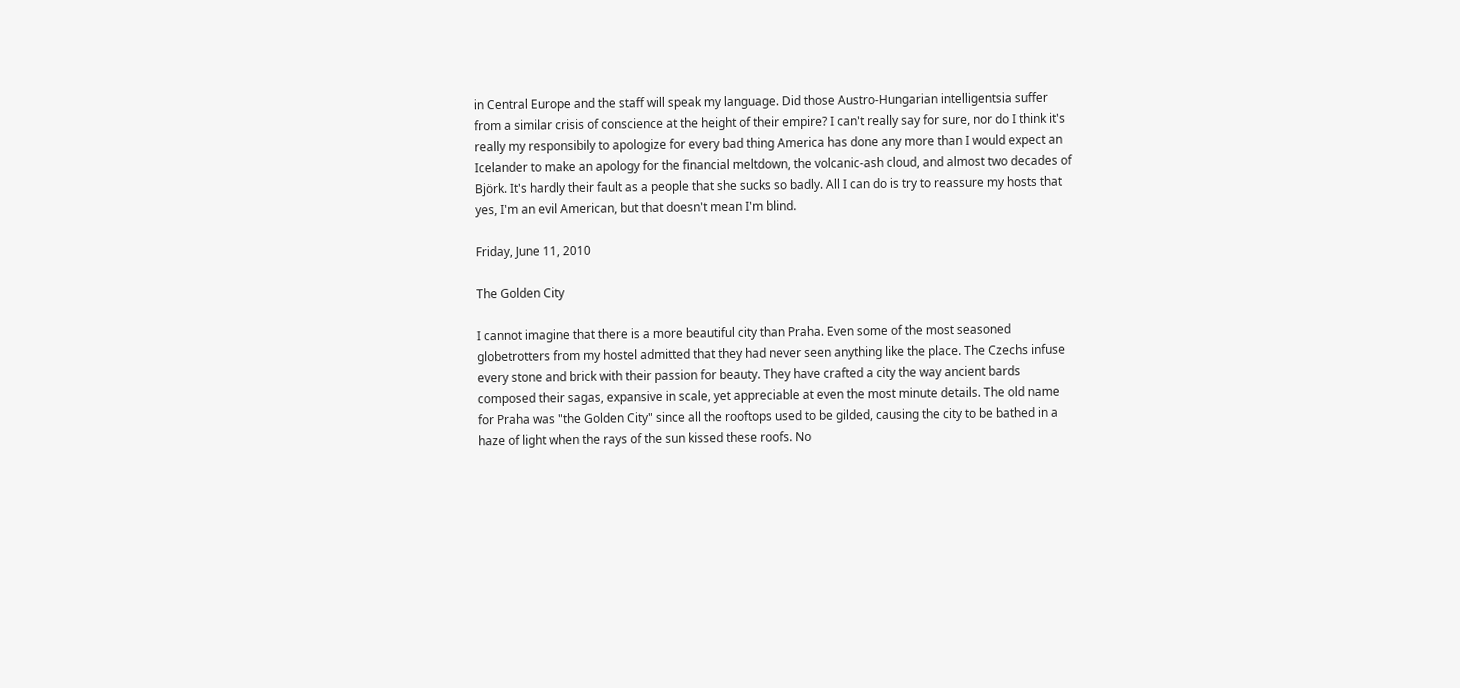in Central Europe and the staff will speak my language. Did those Austro-Hungarian intelligentsia suffer from a similar crisis of conscience at the height of their empire? I can't really say for sure, nor do I think it's really my responsibily to apologize for every bad thing America has done any more than I would expect an Icelander to make an apology for the financial meltdown, the volcanic-ash cloud, and almost two decades of Björk. It's hardly their fault as a people that she sucks so badly. All I can do is try to reassure my hosts that yes, I'm an evil American, but that doesn't mean I'm blind.

Friday, June 11, 2010

The Golden City

I cannot imagine that there is a more beautiful city than Praha. Even some of the most seasoned globetrotters from my hostel admitted that they had never seen anything like the place. The Czechs infuse every stone and brick with their passion for beauty. They have crafted a city the way ancient bards composed their sagas, expansive in scale, yet appreciable at even the most minute details. The old name for Praha was "the Golden City" since all the rooftops used to be gilded, causing the city to be bathed in a haze of light when the rays of the sun kissed these roofs. No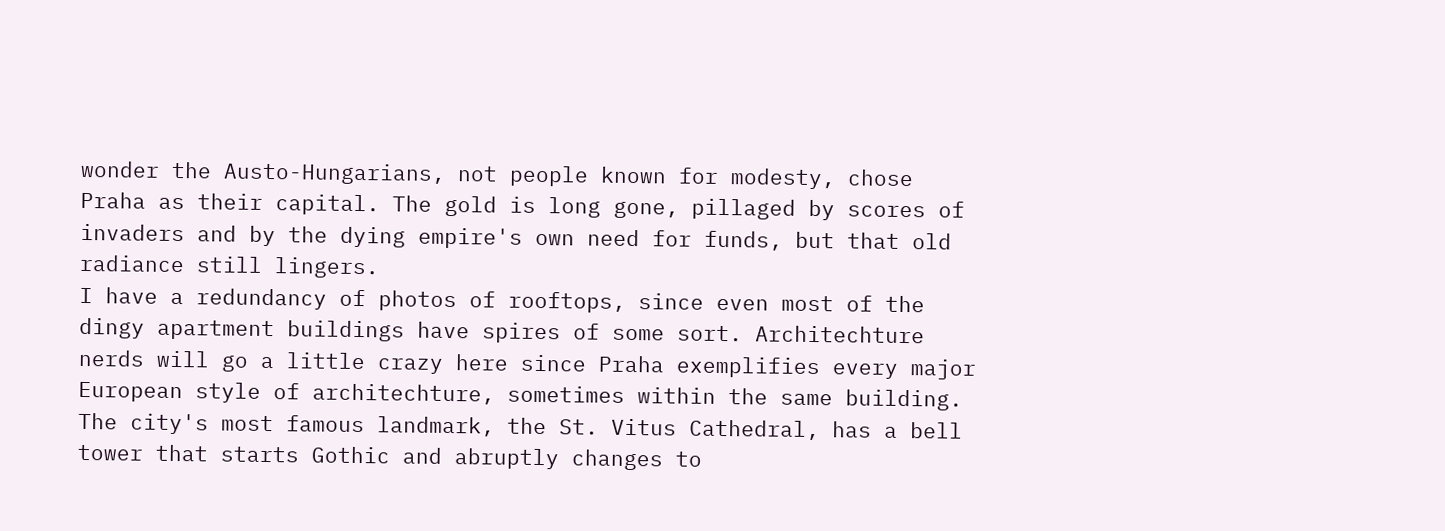wonder the Austo-Hungarians, not people known for modesty, chose Praha as their capital. The gold is long gone, pillaged by scores of invaders and by the dying empire's own need for funds, but that old radiance still lingers.
I have a redundancy of photos of rooftops, since even most of the dingy apartment buildings have spires of some sort. Architechture nerds will go a little crazy here since Praha exemplifies every major European style of architechture, sometimes within the same building. The city's most famous landmark, the St. Vitus Cathedral, has a bell tower that starts Gothic and abruptly changes to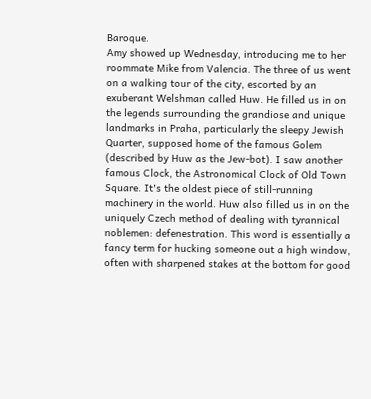Baroque.
Amy showed up Wednesday, introducing me to her roommate Mike from Valencia. The three of us went on a walking tour of the city, escorted by an exuberant Welshman called Huw. He filled us in on the legends surrounding the grandiose and unique landmarks in Praha, particularly the sleepy Jewish Quarter, supposed home of the famous Golem (described by Huw as the Jew-bot). I saw another famous Clock, the Astronomical Clock of Old Town Square. It's the oldest piece of still-running machinery in the world. Huw also filled us in on the uniquely Czech method of dealing with tyrannical noblemen: defenestration. This word is essentially a fancy term for hucking someone out a high window, often with sharpened stakes at the bottom for good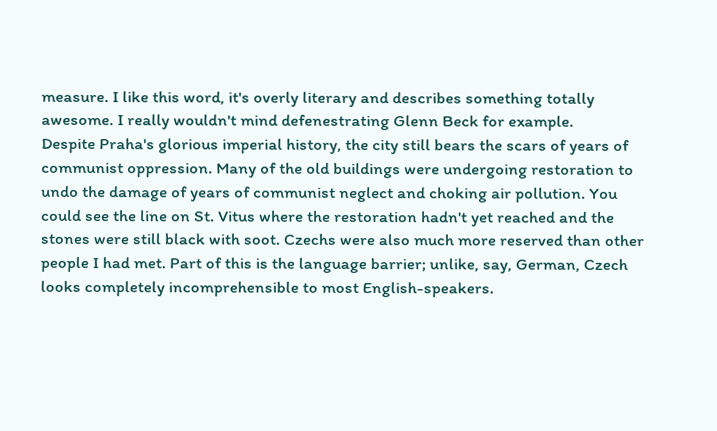measure. I like this word, it's overly literary and describes something totally awesome. I really wouldn't mind defenestrating Glenn Beck for example.
Despite Praha's glorious imperial history, the city still bears the scars of years of communist oppression. Many of the old buildings were undergoing restoration to undo the damage of years of communist neglect and choking air pollution. You could see the line on St. Vitus where the restoration hadn't yet reached and the stones were still black with soot. Czechs were also much more reserved than other people I had met. Part of this is the language barrier; unlike, say, German, Czech looks completely incomprehensible to most English-speakers.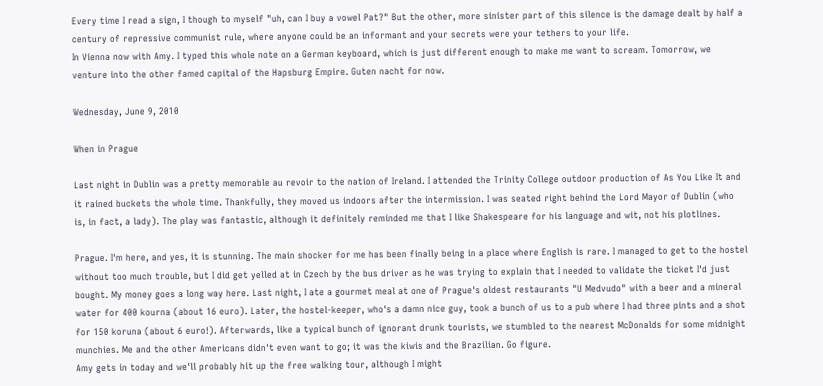Every time I read a sign, I though to myself "uh, can I buy a vowel Pat?" But the other, more sinister part of this silence is the damage dealt by half a century of repressive communist rule, where anyone could be an informant and your secrets were your tethers to your life.
In Vienna now with Amy. I typed this whole note on a German keyboard, which is just different enough to make me want to scream. Tomorrow, we venture into the other famed capital of the Hapsburg Empire. Guten nacht for now.

Wednesday, June 9, 2010

When in Prague

Last night in Dublin was a pretty memorable au revoir to the nation of Ireland. I attended the Trinity College outdoor production of As You Like It and it rained buckets the whole time. Thankfully, they moved us indoors after the intermission. I was seated right behind the Lord Mayor of Dublin (who is, in fact, a lady). The play was fantastic, although it definitely reminded me that I like Shakespeare for his language and wit, not his plotlines.

Prague. I'm here, and yes, it is stunning. The main shocker for me has been finally being in a place where English is rare. I managed to get to the hostel without too much trouble, but I did get yelled at in Czech by the bus driver as he was trying to explain that I needed to validate the ticket I'd just bought. My money goes a long way here. Last night, I ate a gourmet meal at one of Prague's oldest restaurants "U Medvudo" with a beer and a mineral water for 400 kourna (about 16 euro). Later, the hostel-keeper, who's a damn nice guy, took a bunch of us to a pub where I had three pints and a shot for 150 koruna (about 6 euro!). Afterwards, like a typical bunch of ignorant drunk tourists, we stumbled to the nearest McDonalds for some midnight munchies. Me and the other Americans didn't even want to go; it was the kiwis and the Brazilian. Go figure.
Amy gets in today and we'll probably hit up the free walking tour, although I might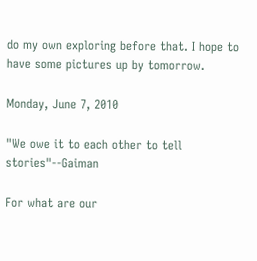do my own exploring before that. I hope to have some pictures up by tomorrow.

Monday, June 7, 2010

"We owe it to each other to tell stories"--Gaiman

For what are our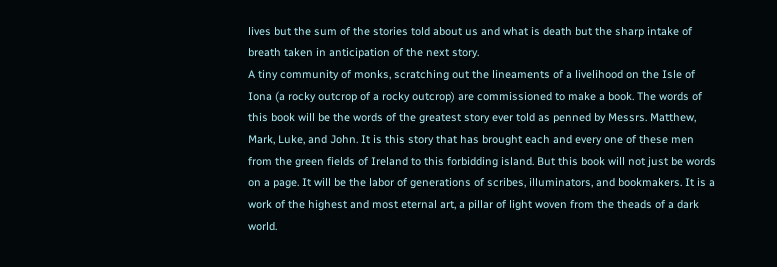lives but the sum of the stories told about us and what is death but the sharp intake of breath taken in anticipation of the next story.
A tiny community of monks, scratching out the lineaments of a livelihood on the Isle of Iona (a rocky outcrop of a rocky outcrop) are commissioned to make a book. The words of this book will be the words of the greatest story ever told as penned by Messrs. Matthew, Mark, Luke, and John. It is this story that has brought each and every one of these men from the green fields of Ireland to this forbidding island. But this book will not just be words on a page. It will be the labor of generations of scribes, illuminators, and bookmakers. It is a work of the highest and most eternal art, a pillar of light woven from the theads of a dark world.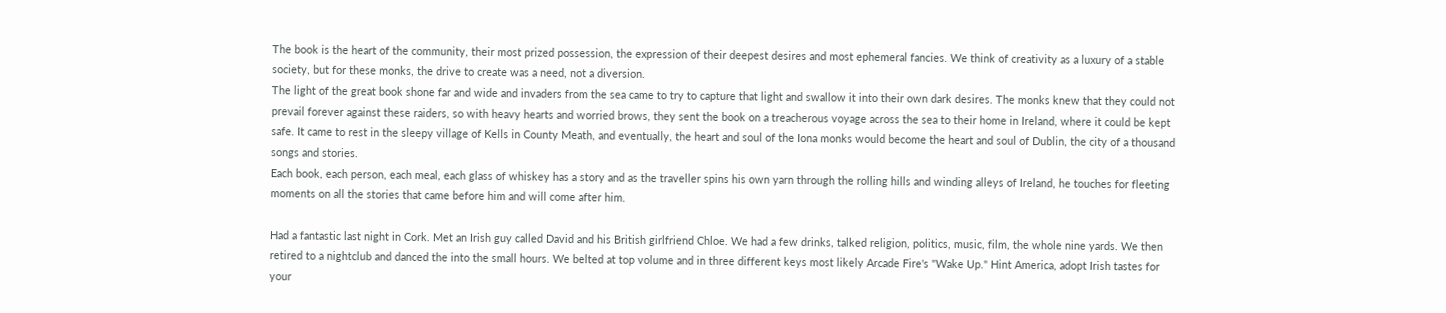The book is the heart of the community, their most prized possession, the expression of their deepest desires and most ephemeral fancies. We think of creativity as a luxury of a stable society, but for these monks, the drive to create was a need, not a diversion.
The light of the great book shone far and wide and invaders from the sea came to try to capture that light and swallow it into their own dark desires. The monks knew that they could not prevail forever against these raiders, so with heavy hearts and worried brows, they sent the book on a treacherous voyage across the sea to their home in Ireland, where it could be kept safe. It came to rest in the sleepy village of Kells in County Meath, and eventually, the heart and soul of the Iona monks would become the heart and soul of Dublin, the city of a thousand songs and stories.
Each book, each person, each meal, each glass of whiskey has a story and as the traveller spins his own yarn through the rolling hills and winding alleys of Ireland, he touches for fleeting moments on all the stories that came before him and will come after him.

Had a fantastic last night in Cork. Met an Irish guy called David and his British girlfriend Chloe. We had a few drinks, talked religion, politics, music, film, the whole nine yards. We then retired to a nightclub and danced the into the small hours. We belted at top volume and in three different keys most likely Arcade Fire's "Wake Up." Hint America, adopt Irish tastes for your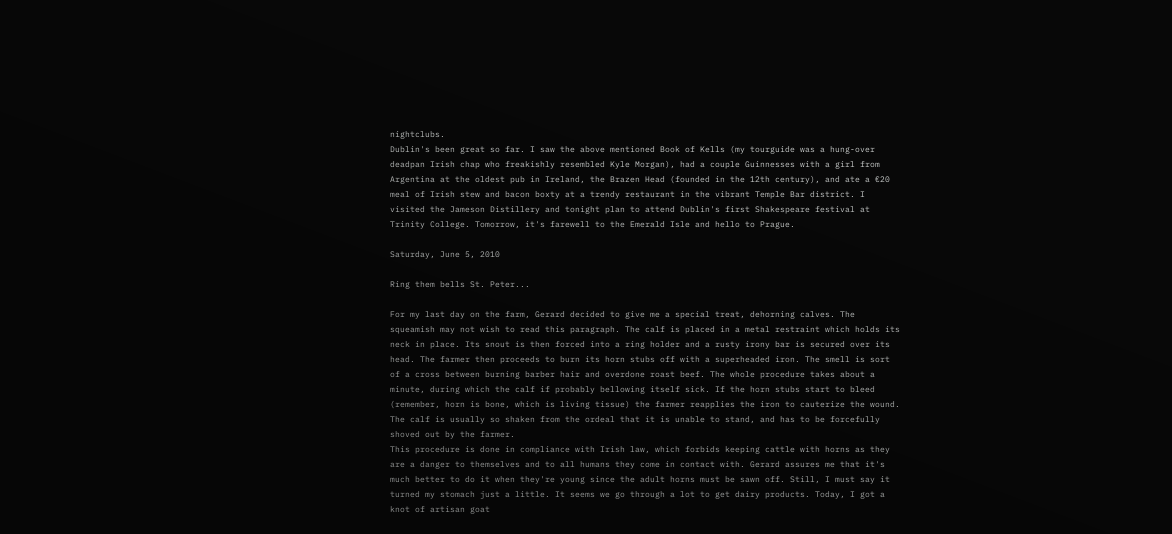nightclubs.
Dublin's been great so far. I saw the above mentioned Book of Kells (my tourguide was a hung-over deadpan Irish chap who freakishly resembled Kyle Morgan), had a couple Guinnesses with a girl from Argentina at the oldest pub in Ireland, the Brazen Head (founded in the 12th century), and ate a €20 meal of Irish stew and bacon boxty at a trendy restaurant in the vibrant Temple Bar district. I visited the Jameson Distillery and tonight plan to attend Dublin's first Shakespeare festival at Trinity College. Tomorrow, it's farewell to the Emerald Isle and hello to Prague.

Saturday, June 5, 2010

Ring them bells St. Peter...

For my last day on the farm, Gerard decided to give me a special treat, dehorning calves. The squeamish may not wish to read this paragraph. The calf is placed in a metal restraint which holds its neck in place. Its snout is then forced into a ring holder and a rusty irony bar is secured over its head. The farmer then proceeds to burn its horn stubs off with a superheaded iron. The smell is sort of a cross between burning barber hair and overdone roast beef. The whole procedure takes about a minute, during which the calf if probably bellowing itself sick. If the horn stubs start to bleed (remember, horn is bone, which is living tissue) the farmer reapplies the iron to cauterize the wound. The calf is usually so shaken from the ordeal that it is unable to stand, and has to be forcefully shoved out by the farmer.
This procedure is done in compliance with Irish law, which forbids keeping cattle with horns as they are a danger to themselves and to all humans they come in contact with. Gerard assures me that it's much better to do it when they're young since the adult horns must be sawn off. Still, I must say it turned my stomach just a little. It seems we go through a lot to get dairy products. Today, I got a knot of artisan goat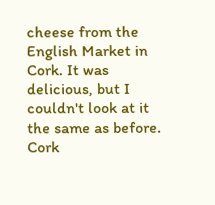cheese from the English Market in Cork. It was delicious, but I couldn't look at it the same as before.
Cork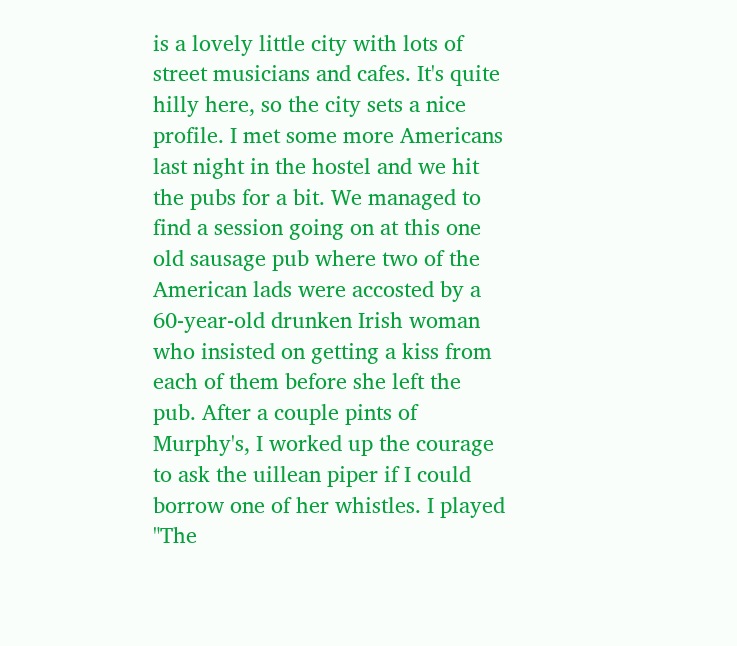is a lovely little city with lots of street musicians and cafes. It's quite hilly here, so the city sets a nice profile. I met some more Americans last night in the hostel and we hit the pubs for a bit. We managed to find a session going on at this one old sausage pub where two of the American lads were accosted by a 60-year-old drunken Irish woman who insisted on getting a kiss from each of them before she left the pub. After a couple pints of Murphy's, I worked up the courage to ask the uillean piper if I could borrow one of her whistles. I played "The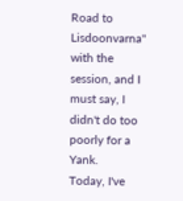Road to Lisdoonvarna" with the session, and I must say, I didn't do too poorly for a Yank.
Today, I've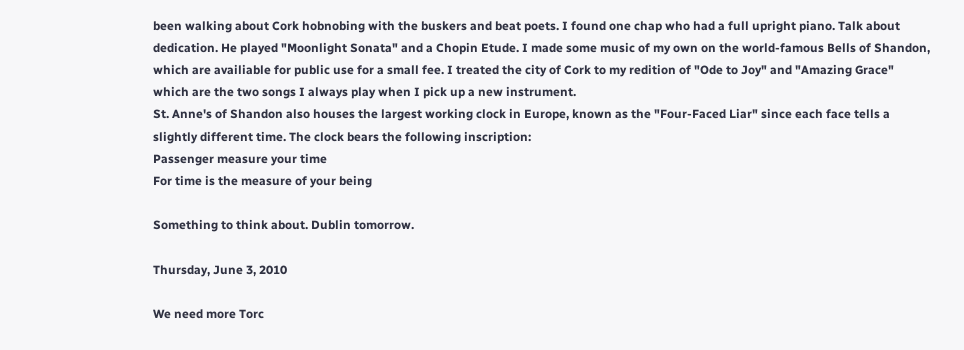been walking about Cork hobnobing with the buskers and beat poets. I found one chap who had a full upright piano. Talk about dedication. He played "Moonlight Sonata" and a Chopin Etude. I made some music of my own on the world-famous Bells of Shandon, which are availiable for public use for a small fee. I treated the city of Cork to my redition of "Ode to Joy" and "Amazing Grace" which are the two songs I always play when I pick up a new instrument.
St. Anne's of Shandon also houses the largest working clock in Europe, known as the "Four-Faced Liar" since each face tells a slightly different time. The clock bears the following inscription:
Passenger measure your time
For time is the measure of your being

Something to think about. Dublin tomorrow.

Thursday, June 3, 2010

We need more Torc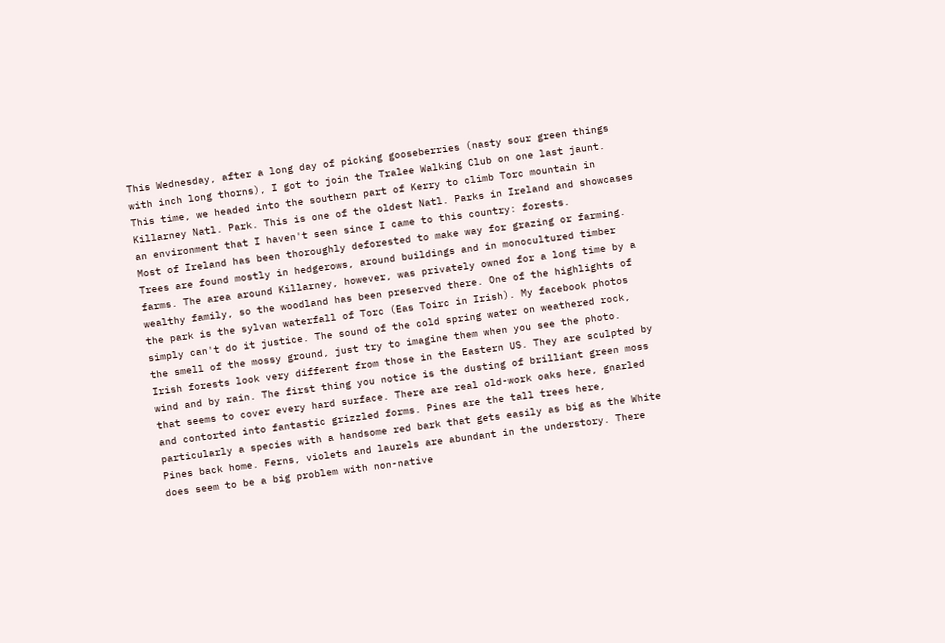This Wednesday, after a long day of picking gooseberries (nasty sour green things with inch long thorns), I got to join the Tralee Walking Club on one last jaunt. This time, we headed into the southern part of Kerry to climb Torc mountain in Killarney Natl. Park. This is one of the oldest Natl. Parks in Ireland and showcases an environment that I haven't seen since I came to this country: forests.
Most of Ireland has been thoroughly deforested to make way for grazing or farming. Trees are found mostly in hedgerows, around buildings and in monocultured timber farms. The area around Killarney, however, was privately owned for a long time by a wealthy family, so the woodland has been preserved there. One of the highlights of the park is the sylvan waterfall of Torc (Eas Toirc in Irish). My facebook photos simply can't do it justice. The sound of the cold spring water on weathered rock, the smell of the mossy ground, just try to imagine them when you see the photo.
Irish forests look very different from those in the Eastern US. They are sculpted by wind and by rain. The first thing you notice is the dusting of brilliant green moss that seems to cover every hard surface. There are real old-work oaks here, gnarled and contorted into fantastic grizzled forms. Pines are the tall trees here, particularly a species with a handsome red bark that gets easily as big as the White Pines back home. Ferns, violets and laurels are abundant in the understory. There does seem to be a big problem with non-native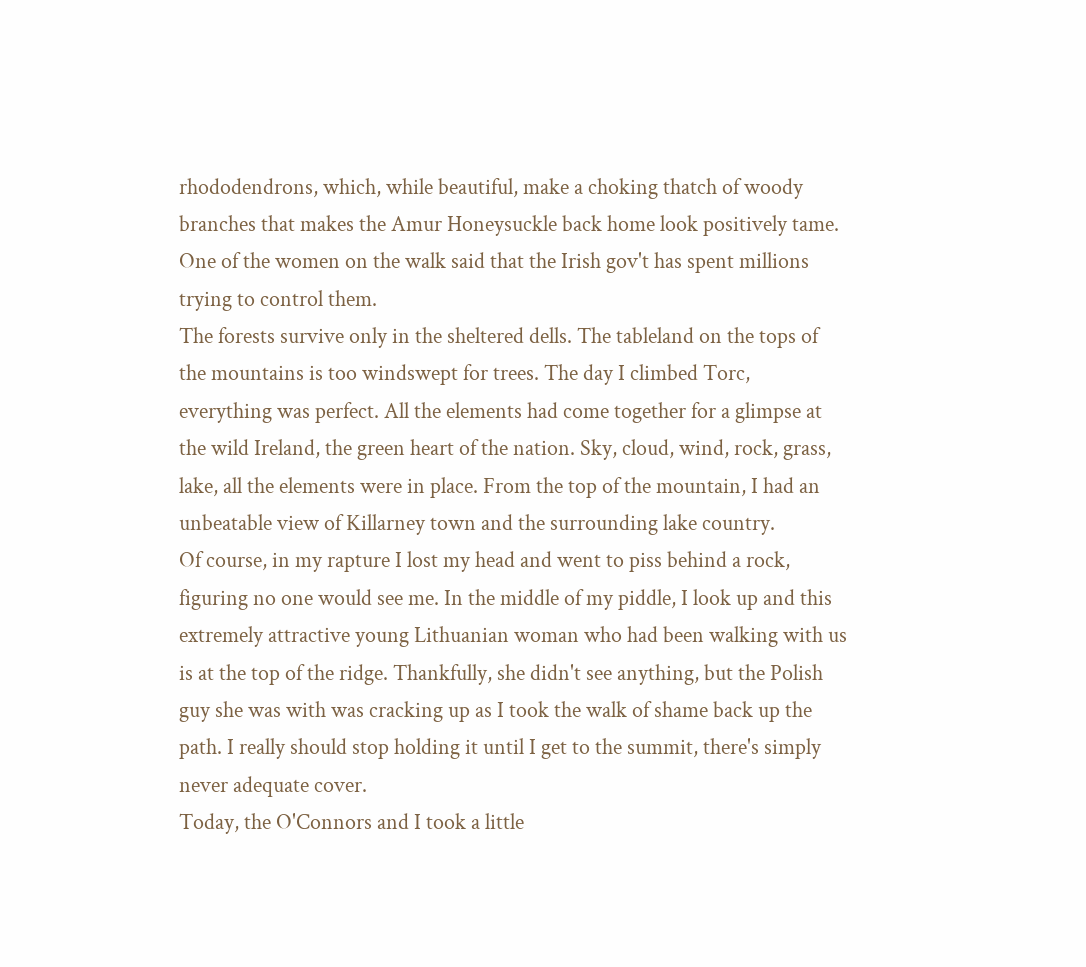rhododendrons, which, while beautiful, make a choking thatch of woody branches that makes the Amur Honeysuckle back home look positively tame. One of the women on the walk said that the Irish gov't has spent millions trying to control them.
The forests survive only in the sheltered dells. The tableland on the tops of the mountains is too windswept for trees. The day I climbed Torc, everything was perfect. All the elements had come together for a glimpse at the wild Ireland, the green heart of the nation. Sky, cloud, wind, rock, grass, lake, all the elements were in place. From the top of the mountain, I had an unbeatable view of Killarney town and the surrounding lake country.
Of course, in my rapture I lost my head and went to piss behind a rock, figuring no one would see me. In the middle of my piddle, I look up and this extremely attractive young Lithuanian woman who had been walking with us is at the top of the ridge. Thankfully, she didn't see anything, but the Polish guy she was with was cracking up as I took the walk of shame back up the path. I really should stop holding it until I get to the summit, there's simply never adequate cover.
Today, the O'Connors and I took a little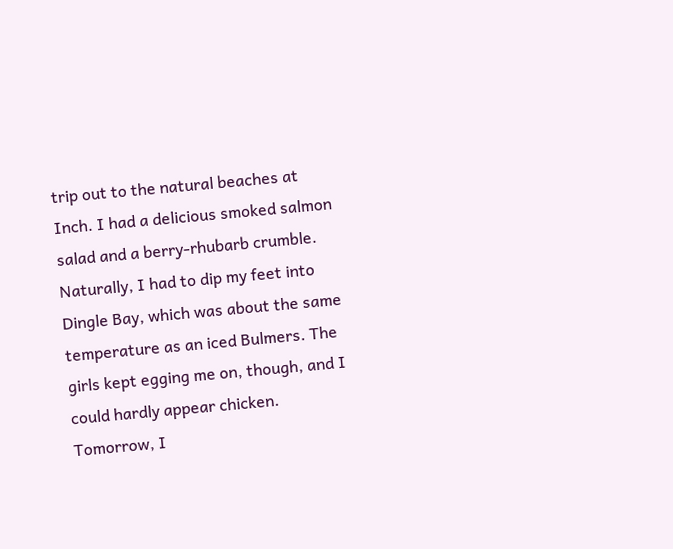trip out to the natural beaches at Inch. I had a delicious smoked salmon salad and a berry-rhubarb crumble. Naturally, I had to dip my feet into Dingle Bay, which was about the same temperature as an iced Bulmers. The girls kept egging me on, though, and I could hardly appear chicken.
Tomorrow, I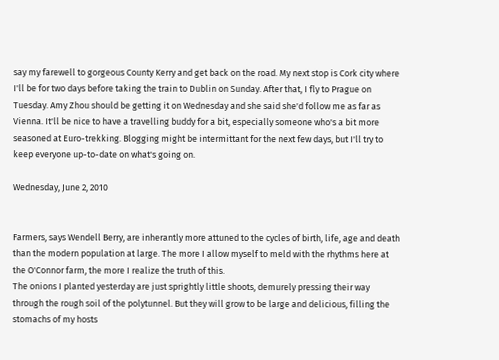say my farewell to gorgeous County Kerry and get back on the road. My next stop is Cork city where I'll be for two days before taking the train to Dublin on Sunday. After that, I fly to Prague on Tuesday. Amy Zhou should be getting it on Wednesday and she said she'd follow me as far as Vienna. It'll be nice to have a travelling buddy for a bit, especially someone who's a bit more seasoned at Euro-trekking. Blogging might be intermittant for the next few days, but I'll try to keep everyone up-to-date on what's going on.

Wednesday, June 2, 2010


Farmers, says Wendell Berry, are inherantly more attuned to the cycles of birth, life, age and death than the modern population at large. The more I allow myself to meld with the rhythms here at the O'Connor farm, the more I realize the truth of this.
The onions I planted yesterday are just sprightly little shoots, demurely pressing their way through the rough soil of the polytunnel. But they will grow to be large and delicious, filling the stomachs of my hosts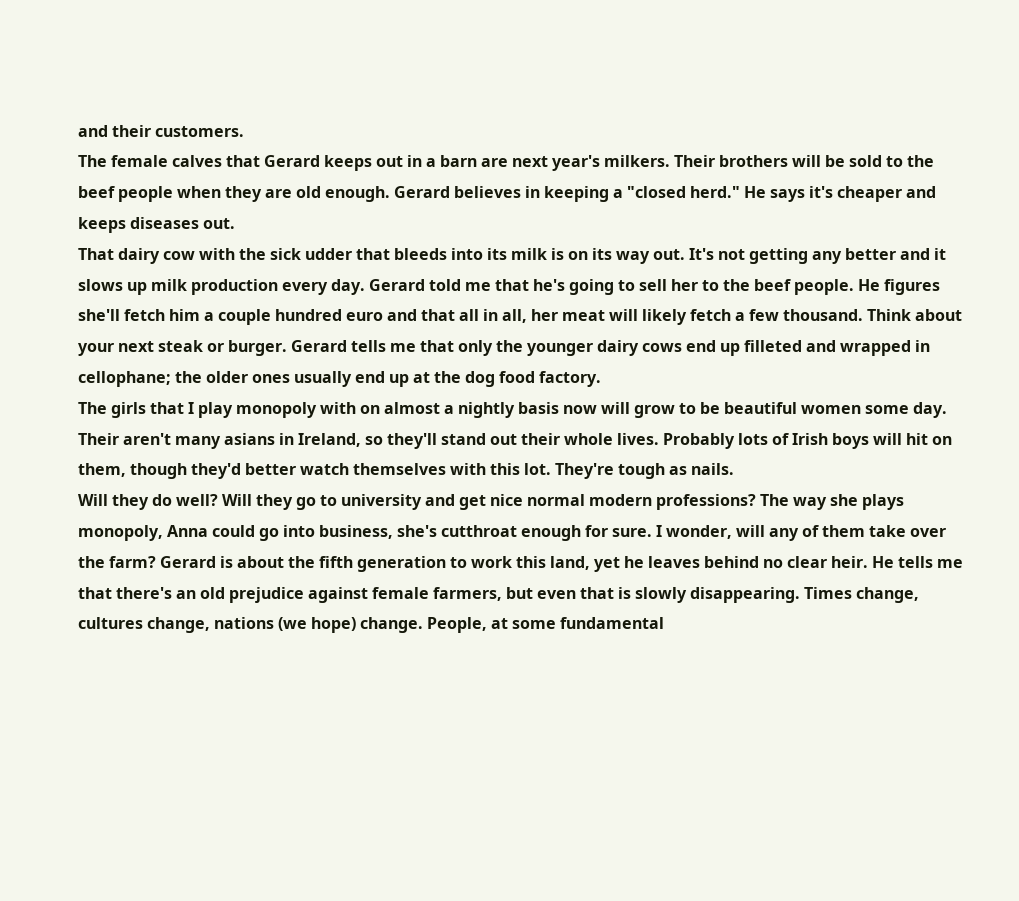and their customers.
The female calves that Gerard keeps out in a barn are next year's milkers. Their brothers will be sold to the beef people when they are old enough. Gerard believes in keeping a "closed herd." He says it's cheaper and keeps diseases out.
That dairy cow with the sick udder that bleeds into its milk is on its way out. It's not getting any better and it slows up milk production every day. Gerard told me that he's going to sell her to the beef people. He figures she'll fetch him a couple hundred euro and that all in all, her meat will likely fetch a few thousand. Think about your next steak or burger. Gerard tells me that only the younger dairy cows end up filleted and wrapped in cellophane; the older ones usually end up at the dog food factory.
The girls that I play monopoly with on almost a nightly basis now will grow to be beautiful women some day. Their aren't many asians in Ireland, so they'll stand out their whole lives. Probably lots of Irish boys will hit on them, though they'd better watch themselves with this lot. They're tough as nails.
Will they do well? Will they go to university and get nice normal modern professions? The way she plays monopoly, Anna could go into business, she's cutthroat enough for sure. I wonder, will any of them take over the farm? Gerard is about the fifth generation to work this land, yet he leaves behind no clear heir. He tells me that there's an old prejudice against female farmers, but even that is slowly disappearing. Times change, cultures change, nations (we hope) change. People, at some fundamental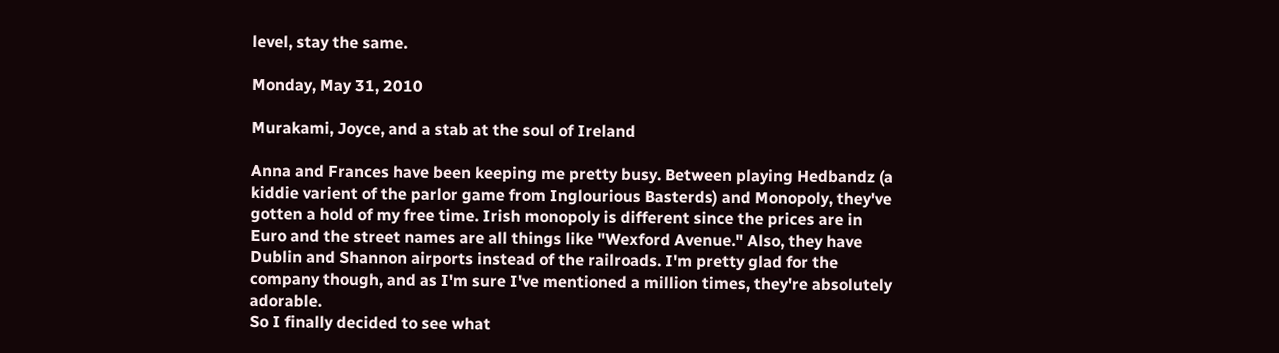level, stay the same.

Monday, May 31, 2010

Murakami, Joyce, and a stab at the soul of Ireland

Anna and Frances have been keeping me pretty busy. Between playing Hedbandz (a kiddie varient of the parlor game from Inglourious Basterds) and Monopoly, they've gotten a hold of my free time. Irish monopoly is different since the prices are in Euro and the street names are all things like "Wexford Avenue." Also, they have Dublin and Shannon airports instead of the railroads. I'm pretty glad for the company though, and as I'm sure I've mentioned a million times, they're absolutely adorable.
So I finally decided to see what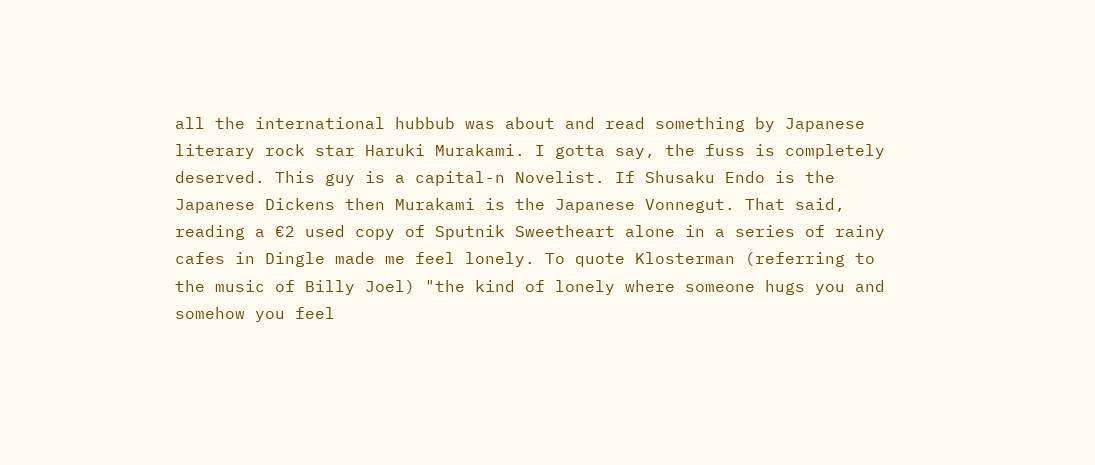all the international hubbub was about and read something by Japanese literary rock star Haruki Murakami. I gotta say, the fuss is completely deserved. This guy is a capital-n Novelist. If Shusaku Endo is the Japanese Dickens then Murakami is the Japanese Vonnegut. That said, reading a €2 used copy of Sputnik Sweetheart alone in a series of rainy cafes in Dingle made me feel lonely. To quote Klosterman (referring to the music of Billy Joel) "the kind of lonely where someone hugs you and somehow you feel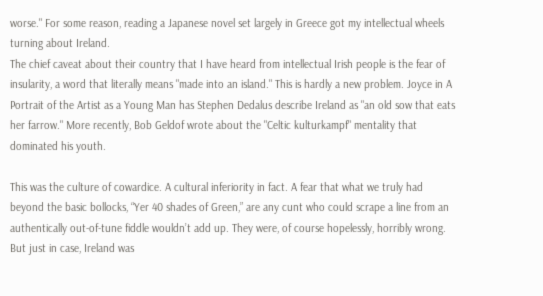worse." For some reason, reading a Japanese novel set largely in Greece got my intellectual wheels turning about Ireland.
The chief caveat about their country that I have heard from intellectual Irish people is the fear of insularity, a word that literally means "made into an island." This is hardly a new problem. Joyce in A Portrait of the Artist as a Young Man has Stephen Dedalus describe Ireland as "an old sow that eats her farrow." More recently, Bob Geldof wrote about the "Celtic kulturkampf" mentality that dominated his youth.

This was the culture of cowardice. A cultural inferiority in fact. A fear that what we truly had beyond the basic bollocks, “Yer 40 shades of Green,” are any cunt who could scrape a line from an authentically out-of-tune fiddle wouldn’t add up. They were, of course hopelessly, horribly wrong. But just in case, Ireland was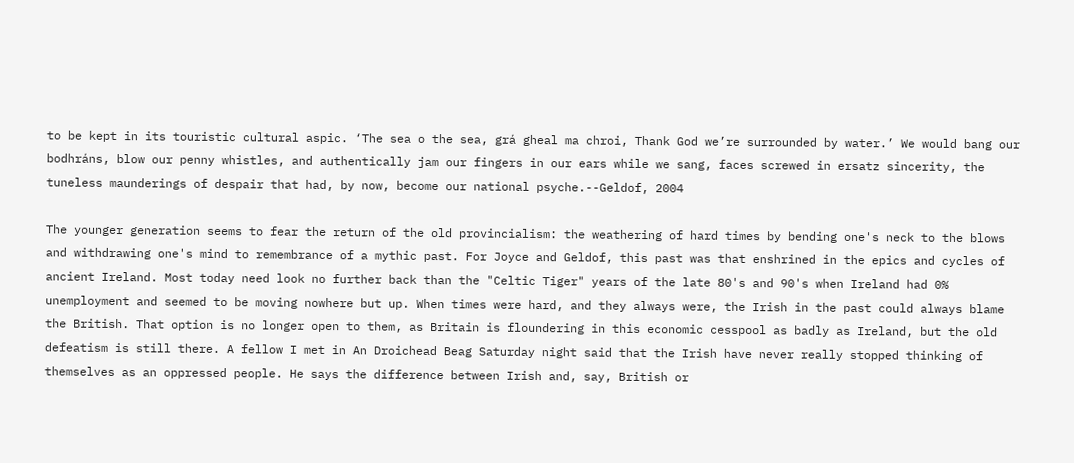to be kept in its touristic cultural aspic. ‘The sea o the sea, grá gheal ma chroi, Thank God we’re surrounded by water.’ We would bang our bodhráns, blow our penny whistles, and authentically jam our fingers in our ears while we sang, faces screwed in ersatz sincerity, the tuneless maunderings of despair that had, by now, become our national psyche.--Geldof, 2004

The younger generation seems to fear the return of the old provincialism: the weathering of hard times by bending one's neck to the blows and withdrawing one's mind to remembrance of a mythic past. For Joyce and Geldof, this past was that enshrined in the epics and cycles of ancient Ireland. Most today need look no further back than the "Celtic Tiger" years of the late 80's and 90's when Ireland had 0% unemployment and seemed to be moving nowhere but up. When times were hard, and they always were, the Irish in the past could always blame the British. That option is no longer open to them, as Britain is floundering in this economic cesspool as badly as Ireland, but the old defeatism is still there. A fellow I met in An Droichead Beag Saturday night said that the Irish have never really stopped thinking of themselves as an oppressed people. He says the difference between Irish and, say, British or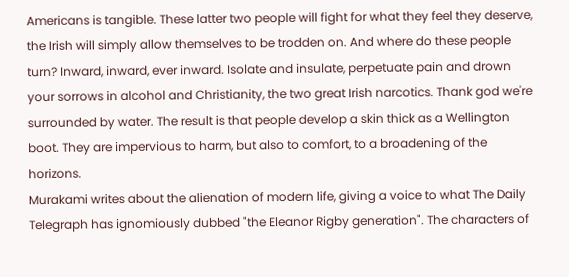Americans is tangible. These latter two people will fight for what they feel they deserve, the Irish will simply allow themselves to be trodden on. And where do these people turn? Inward, inward, ever inward. Isolate and insulate, perpetuate pain and drown your sorrows in alcohol and Christianity, the two great Irish narcotics. Thank god we're surrounded by water. The result is that people develop a skin thick as a Wellington boot. They are impervious to harm, but also to comfort, to a broadening of the horizons.
Murakami writes about the alienation of modern life, giving a voice to what The Daily Telegraph has ignomiously dubbed "the Eleanor Rigby generation". The characters of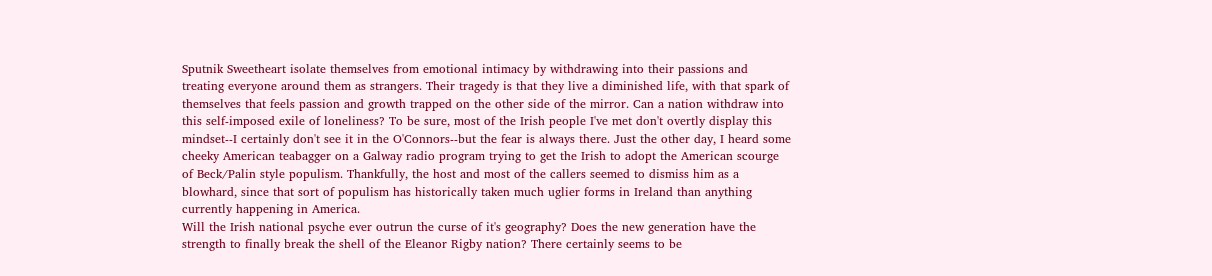Sputnik Sweetheart isolate themselves from emotional intimacy by withdrawing into their passions and treating everyone around them as strangers. Their tragedy is that they live a diminished life, with that spark of themselves that feels passion and growth trapped on the other side of the mirror. Can a nation withdraw into this self-imposed exile of loneliness? To be sure, most of the Irish people I've met don't overtly display this mindset--I certainly don't see it in the O'Connors--but the fear is always there. Just the other day, I heard some cheeky American teabagger on a Galway radio program trying to get the Irish to adopt the American scourge of Beck/Palin style populism. Thankfully, the host and most of the callers seemed to dismiss him as a blowhard, since that sort of populism has historically taken much uglier forms in Ireland than anything currently happening in America.
Will the Irish national psyche ever outrun the curse of it's geography? Does the new generation have the strength to finally break the shell of the Eleanor Rigby nation? There certainly seems to be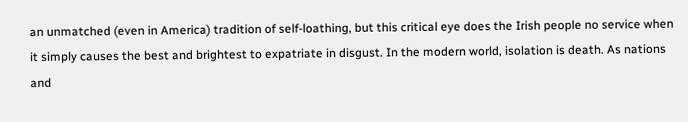an unmatched (even in America) tradition of self-loathing, but this critical eye does the Irish people no service when it simply causes the best and brightest to expatriate in disgust. In the modern world, isolation is death. As nations and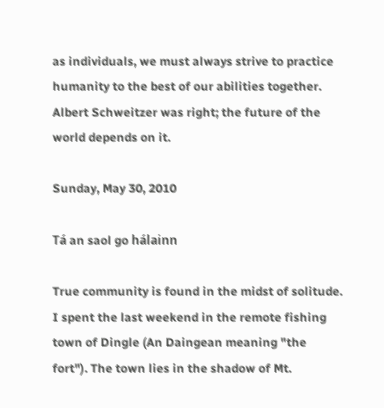as individuals, we must always strive to practice humanity to the best of our abilities together. Albert Schweitzer was right; the future of the world depends on it.

Sunday, May 30, 2010

Tá an saol go hálainn

True community is found in the midst of solitude.
I spent the last weekend in the remote fishing town of Dingle (An Daingean meaning "the fort"). The town lies in the shadow of Mt.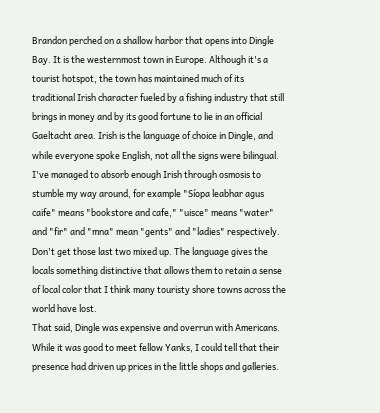Brandon perched on a shallow harbor that opens into Dingle Bay. It is the westernmost town in Europe. Although it's a tourist hotspot, the town has maintained much of its traditional Irish character fueled by a fishing industry that still brings in money and by its good fortune to lie in an official Gaeltacht area. Irish is the language of choice in Dingle, and while everyone spoke English, not all the signs were bilingual. I've managed to absorb enough Irish through osmosis to stumble my way around, for example "Síopa leabhar agus caife" means "bookstore and cafe," "uisce" means "water" and "fir" and "mna" mean "gents" and "ladies" respectively. Don't get those last two mixed up. The language gives the locals something distinctive that allows them to retain a sense of local color that I think many touristy shore towns across the world have lost.
That said, Dingle was expensive and overrun with Americans. While it was good to meet fellow Yanks, I could tell that their presence had driven up prices in the little shops and galleries.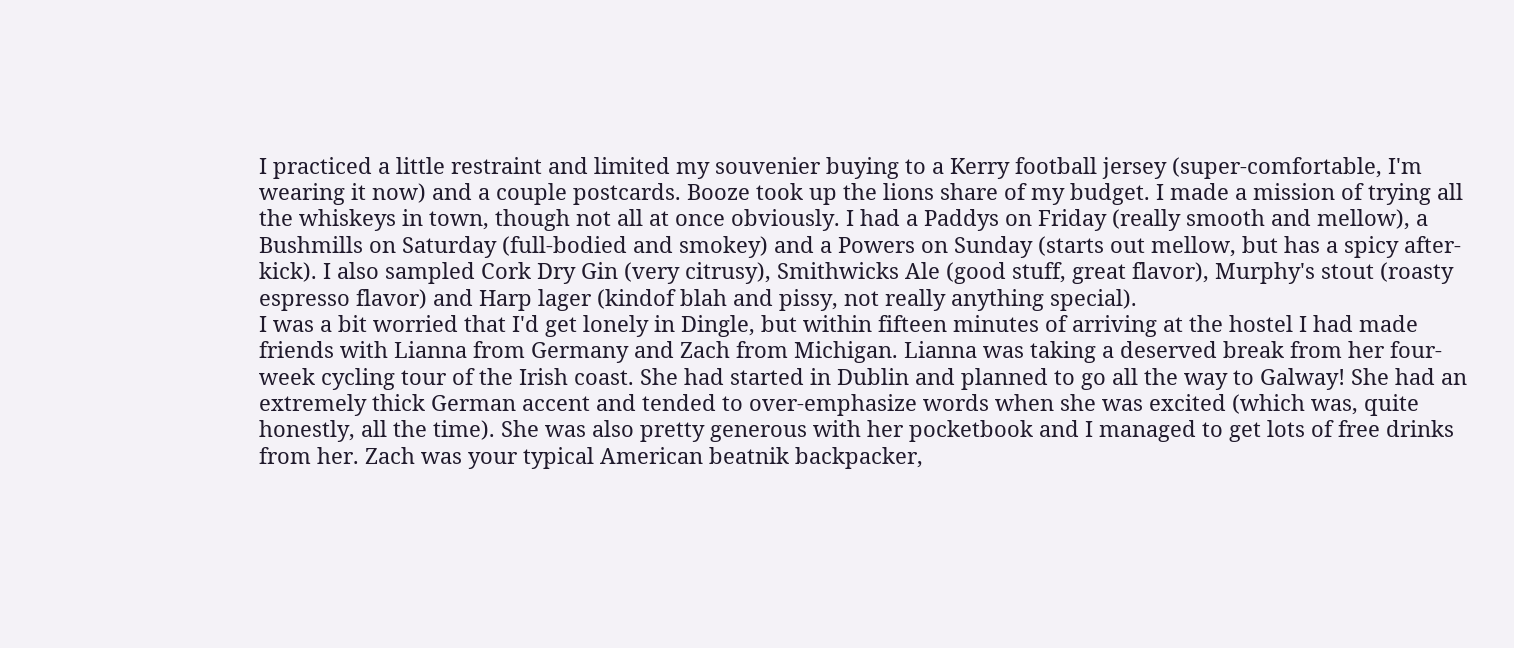I practiced a little restraint and limited my souvenier buying to a Kerry football jersey (super-comfortable, I'm wearing it now) and a couple postcards. Booze took up the lions share of my budget. I made a mission of trying all the whiskeys in town, though not all at once obviously. I had a Paddys on Friday (really smooth and mellow), a Bushmills on Saturday (full-bodied and smokey) and a Powers on Sunday (starts out mellow, but has a spicy after-kick). I also sampled Cork Dry Gin (very citrusy), Smithwicks Ale (good stuff, great flavor), Murphy's stout (roasty espresso flavor) and Harp lager (kindof blah and pissy, not really anything special).
I was a bit worried that I'd get lonely in Dingle, but within fifteen minutes of arriving at the hostel I had made friends with Lianna from Germany and Zach from Michigan. Lianna was taking a deserved break from her four-week cycling tour of the Irish coast. She had started in Dublin and planned to go all the way to Galway! She had an extremely thick German accent and tended to over-emphasize words when she was excited (which was, quite honestly, all the time). She was also pretty generous with her pocketbook and I managed to get lots of free drinks from her. Zach was your typical American beatnik backpacker,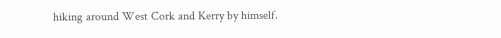hiking around West Cork and Kerry by himself.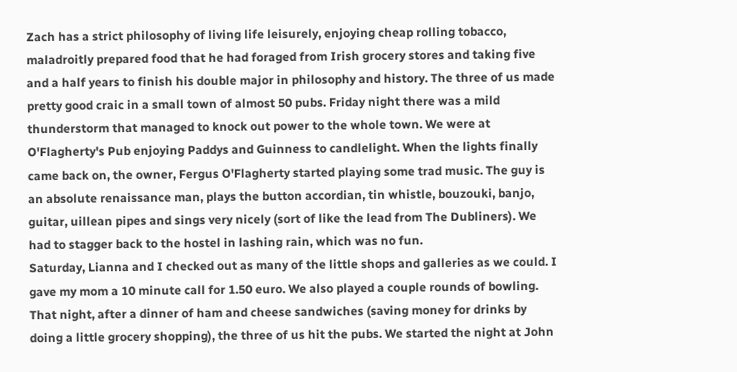Zach has a strict philosophy of living life leisurely, enjoying cheap rolling tobacco, maladroitly prepared food that he had foraged from Irish grocery stores and taking five and a half years to finish his double major in philosophy and history. The three of us made pretty good craic in a small town of almost 50 pubs. Friday night there was a mild thunderstorm that managed to knock out power to the whole town. We were at O'Flagherty's Pub enjoying Paddys and Guinness to candlelight. When the lights finally came back on, the owner, Fergus O'Flagherty started playing some trad music. The guy is an absolute renaissance man, plays the button accordian, tin whistle, bouzouki, banjo, guitar, uillean pipes and sings very nicely (sort of like the lead from The Dubliners). We had to stagger back to the hostel in lashing rain, which was no fun.
Saturday, Lianna and I checked out as many of the little shops and galleries as we could. I gave my mom a 10 minute call for 1.50 euro. We also played a couple rounds of bowling. That night, after a dinner of ham and cheese sandwiches (saving money for drinks by doing a little grocery shopping), the three of us hit the pubs. We started the night at John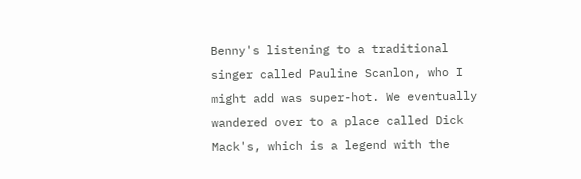Benny's listening to a traditional singer called Pauline Scanlon, who I might add was super-hot. We eventually wandered over to a place called Dick Mack's, which is a legend with the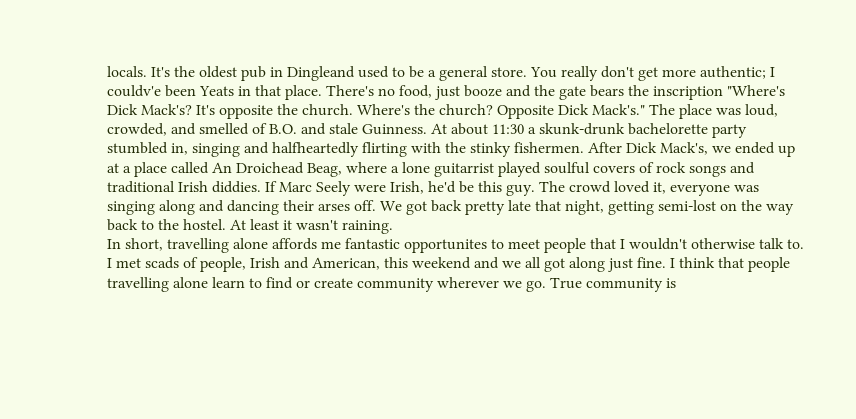locals. It's the oldest pub in Dingleand used to be a general store. You really don't get more authentic; I couldv'e been Yeats in that place. There's no food, just booze and the gate bears the inscription "Where's Dick Mack's? It's opposite the church. Where's the church? Opposite Dick Mack's." The place was loud, crowded, and smelled of B.O. and stale Guinness. At about 11:30 a skunk-drunk bachelorette party stumbled in, singing and halfheartedly flirting with the stinky fishermen. After Dick Mack's, we ended up at a place called An Droichead Beag, where a lone guitarrist played soulful covers of rock songs and traditional Irish diddies. If Marc Seely were Irish, he'd be this guy. The crowd loved it, everyone was singing along and dancing their arses off. We got back pretty late that night, getting semi-lost on the way back to the hostel. At least it wasn't raining.
In short, travelling alone affords me fantastic opportunites to meet people that I wouldn't otherwise talk to. I met scads of people, Irish and American, this weekend and we all got along just fine. I think that people travelling alone learn to find or create community wherever we go. True community is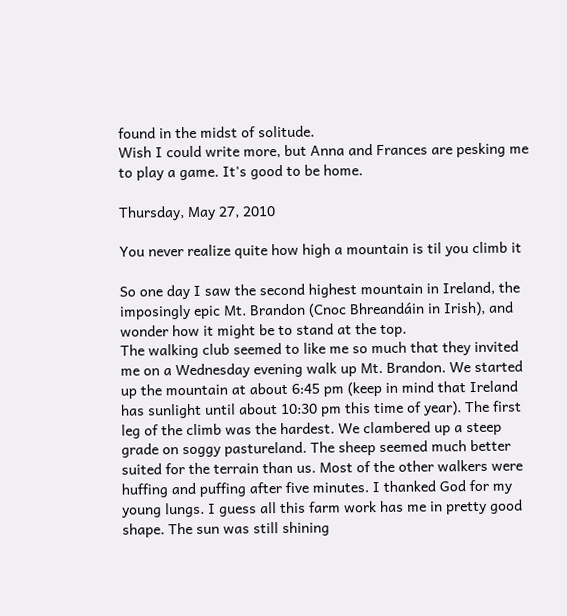found in the midst of solitude.
Wish I could write more, but Anna and Frances are pesking me to play a game. It's good to be home.

Thursday, May 27, 2010

You never realize quite how high a mountain is til you climb it

So one day I saw the second highest mountain in Ireland, the imposingly epic Mt. Brandon (Cnoc Bhreandáin in Irish), and wonder how it might be to stand at the top.
The walking club seemed to like me so much that they invited me on a Wednesday evening walk up Mt. Brandon. We started up the mountain at about 6:45 pm (keep in mind that Ireland has sunlight until about 10:30 pm this time of year). The first leg of the climb was the hardest. We clambered up a steep grade on soggy pastureland. The sheep seemed much better suited for the terrain than us. Most of the other walkers were huffing and puffing after five minutes. I thanked God for my young lungs. I guess all this farm work has me in pretty good shape. The sun was still shining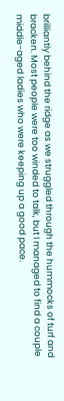brilliantly behind the ridge as we struggled through the hummocks of turf and bracken. Most people were too winded to talk, but I managed to find a couple middle-aged ladies who were keeping up a good pace.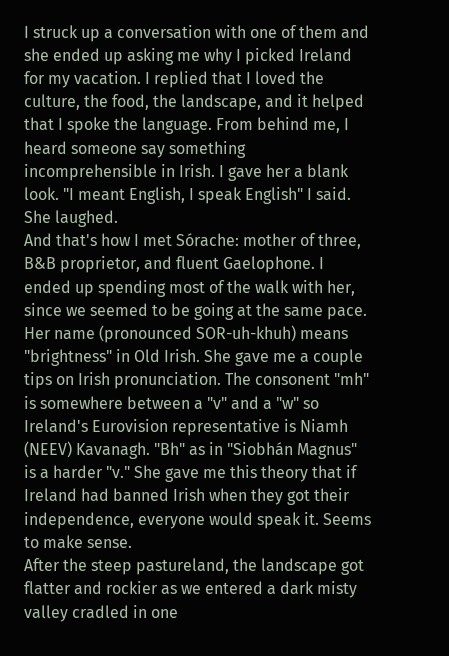I struck up a conversation with one of them and she ended up asking me why I picked Ireland for my vacation. I replied that I loved the culture, the food, the landscape, and it helped that I spoke the language. From behind me, I heard someone say something incomprehensible in Irish. I gave her a blank look. "I meant English, I speak English" I said. She laughed.
And that's how I met Sórache: mother of three, B&B proprietor, and fluent Gaelophone. I ended up spending most of the walk with her, since we seemed to be going at the same pace. Her name (pronounced SOR-uh-khuh) means "brightness" in Old Irish. She gave me a couple tips on Irish pronunciation. The consonent "mh" is somewhere between a "v" and a "w" so Ireland's Eurovision representative is Niamh (NEEV) Kavanagh. "Bh" as in "Siobhán Magnus" is a harder "v." She gave me this theory that if Ireland had banned Irish when they got their independence, everyone would speak it. Seems to make sense.
After the steep pastureland, the landscape got flatter and rockier as we entered a dark misty valley cradled in one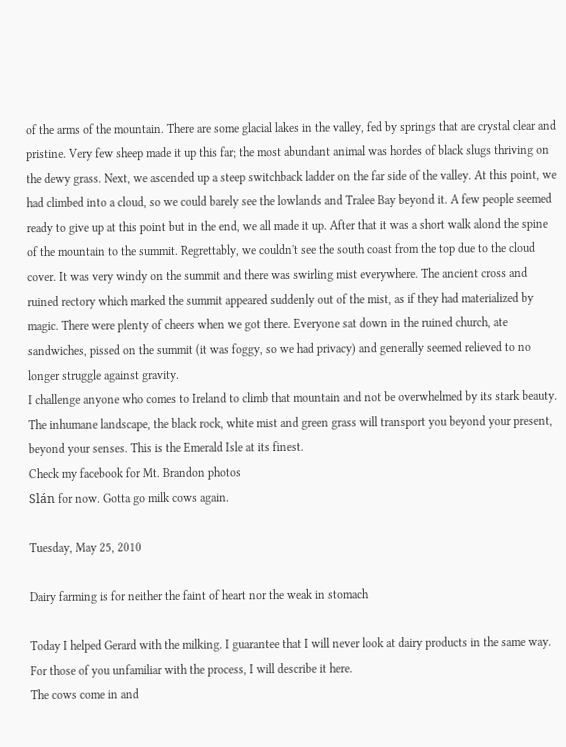of the arms of the mountain. There are some glacial lakes in the valley, fed by springs that are crystal clear and pristine. Very few sheep made it up this far; the most abundant animal was hordes of black slugs thriving on the dewy grass. Next, we ascended up a steep switchback ladder on the far side of the valley. At this point, we had climbed into a cloud, so we could barely see the lowlands and Tralee Bay beyond it. A few people seemed ready to give up at this point but in the end, we all made it up. After that it was a short walk alond the spine of the mountain to the summit. Regrettably, we couldn't see the south coast from the top due to the cloud cover. It was very windy on the summit and there was swirling mist everywhere. The ancient cross and ruined rectory which marked the summit appeared suddenly out of the mist, as if they had materialized by magic. There were plenty of cheers when we got there. Everyone sat down in the ruined church, ate sandwiches, pissed on the summit (it was foggy, so we had privacy) and generally seemed relieved to no longer struggle against gravity.
I challenge anyone who comes to Ireland to climb that mountain and not be overwhelmed by its stark beauty. The inhumane landscape, the black rock, white mist and green grass will transport you beyond your present, beyond your senses. This is the Emerald Isle at its finest.
Check my facebook for Mt. Brandon photos
Slán for now. Gotta go milk cows again.

Tuesday, May 25, 2010

Dairy farming is for neither the faint of heart nor the weak in stomach

Today I helped Gerard with the milking. I guarantee that I will never look at dairy products in the same way. For those of you unfamiliar with the process, I will describe it here.
The cows come in and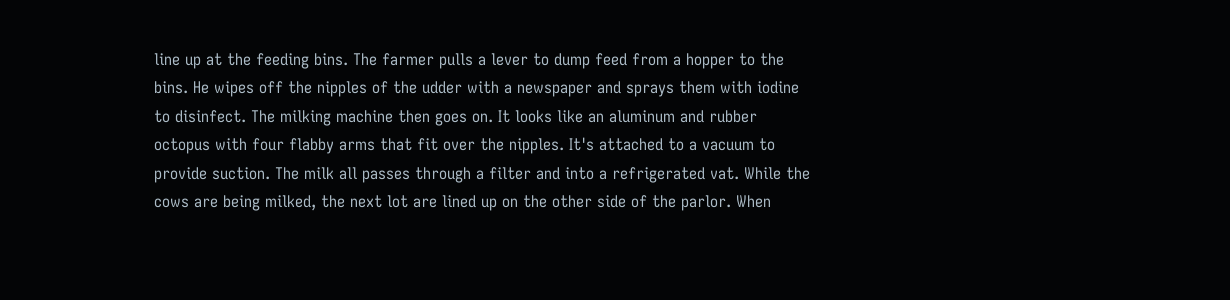line up at the feeding bins. The farmer pulls a lever to dump feed from a hopper to the bins. He wipes off the nipples of the udder with a newspaper and sprays them with iodine to disinfect. The milking machine then goes on. It looks like an aluminum and rubber octopus with four flabby arms that fit over the nipples. It's attached to a vacuum to provide suction. The milk all passes through a filter and into a refrigerated vat. While the cows are being milked, the next lot are lined up on the other side of the parlor. When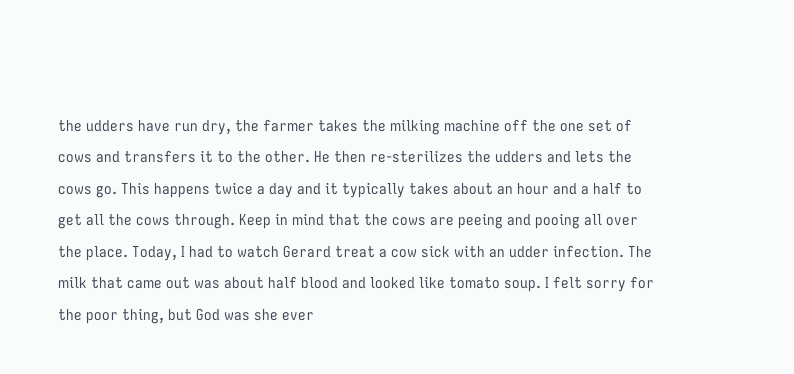the udders have run dry, the farmer takes the milking machine off the one set of cows and transfers it to the other. He then re-sterilizes the udders and lets the cows go. This happens twice a day and it typically takes about an hour and a half to get all the cows through. Keep in mind that the cows are peeing and pooing all over the place. Today, I had to watch Gerard treat a cow sick with an udder infection. The milk that came out was about half blood and looked like tomato soup. I felt sorry for the poor thing, but God was she ever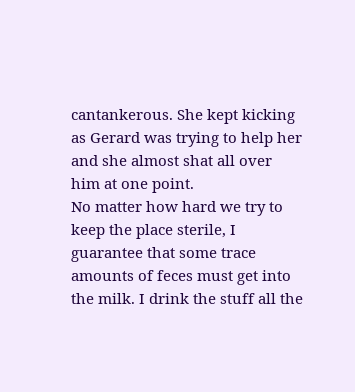cantankerous. She kept kicking as Gerard was trying to help her and she almost shat all over him at one point.
No matter how hard we try to keep the place sterile, I guarantee that some trace amounts of feces must get into the milk. I drink the stuff all the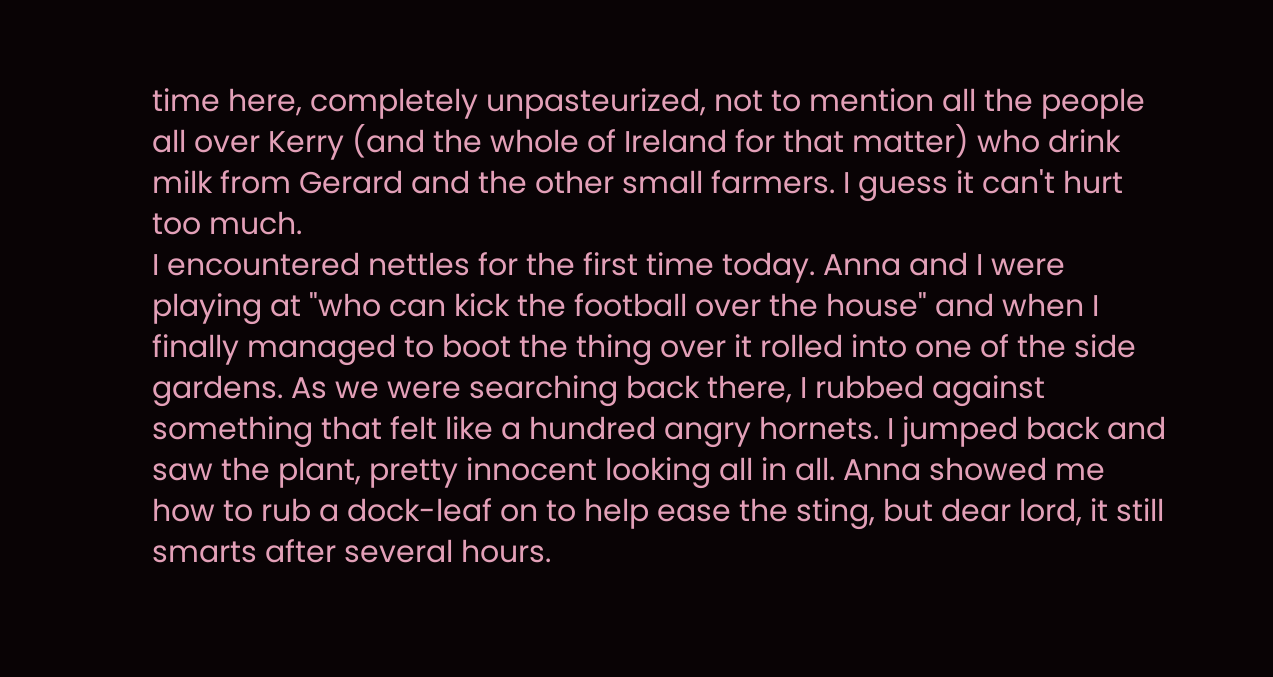time here, completely unpasteurized, not to mention all the people all over Kerry (and the whole of Ireland for that matter) who drink milk from Gerard and the other small farmers. I guess it can't hurt too much.
I encountered nettles for the first time today. Anna and I were playing at "who can kick the football over the house" and when I finally managed to boot the thing over it rolled into one of the side gardens. As we were searching back there, I rubbed against something that felt like a hundred angry hornets. I jumped back and saw the plant, pretty innocent looking all in all. Anna showed me how to rub a dock-leaf on to help ease the sting, but dear lord, it still smarts after several hours.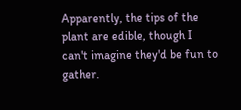Apparently, the tips of the plant are edible, though I can't imagine they'd be fun to gather.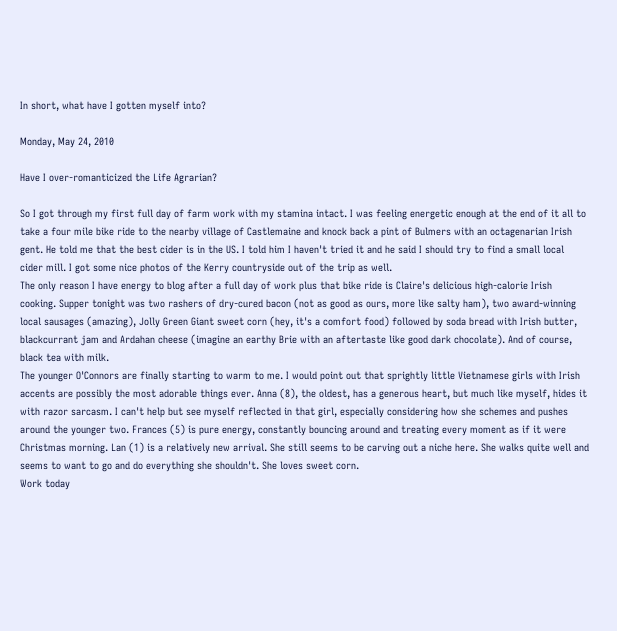In short, what have I gotten myself into?

Monday, May 24, 2010

Have I over-romanticized the Life Agrarian?

So I got through my first full day of farm work with my stamina intact. I was feeling energetic enough at the end of it all to take a four mile bike ride to the nearby village of Castlemaine and knock back a pint of Bulmers with an octagenarian Irish gent. He told me that the best cider is in the US. I told him I haven't tried it and he said I should try to find a small local cider mill. I got some nice photos of the Kerry countryside out of the trip as well.
The only reason I have energy to blog after a full day of work plus that bike ride is Claire's delicious high-calorie Irish cooking. Supper tonight was two rashers of dry-cured bacon (not as good as ours, more like salty ham), two award-winning local sausages (amazing), Jolly Green Giant sweet corn (hey, it's a comfort food) followed by soda bread with Irish butter, blackcurrant jam and Ardahan cheese (imagine an earthy Brie with an aftertaste like good dark chocolate). And of course, black tea with milk.
The younger O'Connors are finally starting to warm to me. I would point out that sprightly little Vietnamese girls with Irish accents are possibly the most adorable things ever. Anna (8), the oldest, has a generous heart, but much like myself, hides it with razor sarcasm. I can't help but see myself reflected in that girl, especially considering how she schemes and pushes around the younger two. Frances (5) is pure energy, constantly bouncing around and treating every moment as if it were Christmas morning. Lan (1) is a relatively new arrival. She still seems to be carving out a niche here. She walks quite well and seems to want to go and do everything she shouldn't. She loves sweet corn.
Work today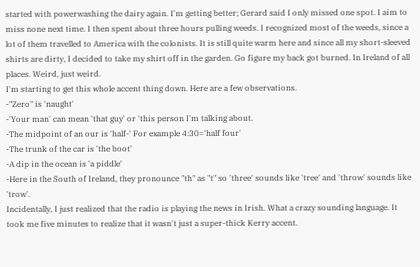started with powerwashing the dairy again. I'm getting better; Gerard said I only missed one spot. I aim to miss none next time. I then spent about three hours pulling weeds. I recognized most of the weeds, since a lot of them travelled to America with the colonists. It is still quite warm here and since all my short-sleeved shirts are dirty, I decided to take my shirt off in the garden. Go figure my back got burned. In Ireland of all places. Weird, just weird.
I'm starting to get this whole accent thing down. Here are a few observations.
-"Zero" is 'naught'
-'Your man' can mean 'that guy' or 'this person I'm talking about.
-The midpoint of an our is 'half-' For example 4:30='half four'
-The trunk of the car is 'the boot'
-A dip in the ocean is 'a piddle'
-Here in the South of Ireland, they pronounce "th" as "t" so 'three' sounds like 'tree' and 'throw' sounds like 'trow'.
Incidentally, I just realized that the radio is playing the news in Irish. What a crazy sounding language. It took me five minutes to realize that it wasn't just a super-thick Kerry accent.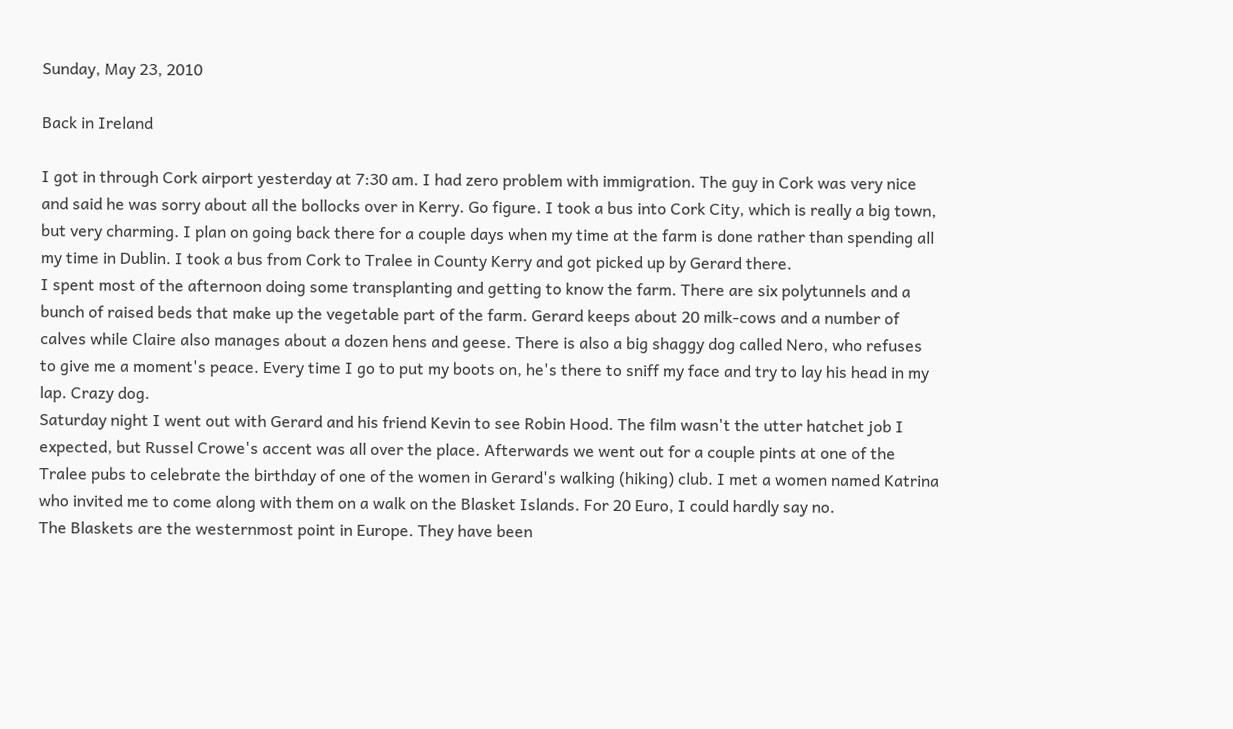Sunday, May 23, 2010

Back in Ireland

I got in through Cork airport yesterday at 7:30 am. I had zero problem with immigration. The guy in Cork was very nice and said he was sorry about all the bollocks over in Kerry. Go figure. I took a bus into Cork City, which is really a big town, but very charming. I plan on going back there for a couple days when my time at the farm is done rather than spending all my time in Dublin. I took a bus from Cork to Tralee in County Kerry and got picked up by Gerard there.
I spent most of the afternoon doing some transplanting and getting to know the farm. There are six polytunnels and a bunch of raised beds that make up the vegetable part of the farm. Gerard keeps about 20 milk-cows and a number of calves while Claire also manages about a dozen hens and geese. There is also a big shaggy dog called Nero, who refuses to give me a moment's peace. Every time I go to put my boots on, he's there to sniff my face and try to lay his head in my lap. Crazy dog.
Saturday night I went out with Gerard and his friend Kevin to see Robin Hood. The film wasn't the utter hatchet job I expected, but Russel Crowe's accent was all over the place. Afterwards we went out for a couple pints at one of the Tralee pubs to celebrate the birthday of one of the women in Gerard's walking (hiking) club. I met a women named Katrina who invited me to come along with them on a walk on the Blasket Islands. For 20 Euro, I could hardly say no.
The Blaskets are the westernmost point in Europe. They have been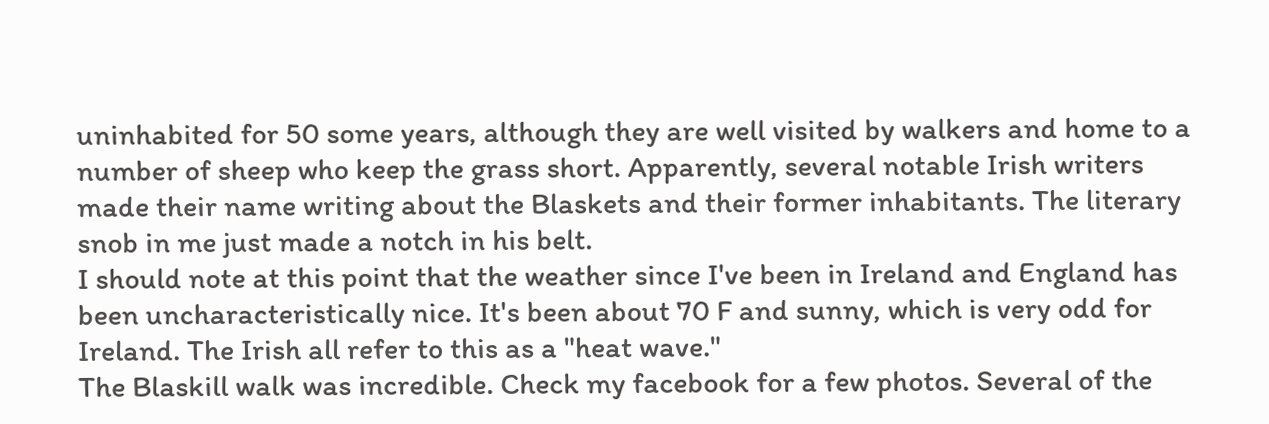uninhabited for 50 some years, although they are well visited by walkers and home to a number of sheep who keep the grass short. Apparently, several notable Irish writers made their name writing about the Blaskets and their former inhabitants. The literary snob in me just made a notch in his belt.
I should note at this point that the weather since I've been in Ireland and England has been uncharacteristically nice. It's been about 70 F and sunny, which is very odd for Ireland. The Irish all refer to this as a "heat wave."
The Blaskill walk was incredible. Check my facebook for a few photos. Several of the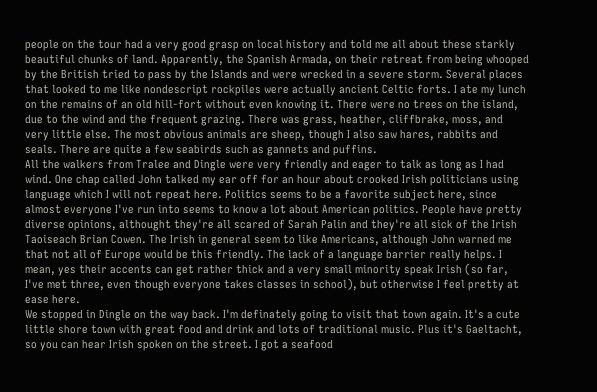people on the tour had a very good grasp on local history and told me all about these starkly beautiful chunks of land. Apparently, the Spanish Armada, on their retreat from being whooped by the British tried to pass by the Islands and were wrecked in a severe storm. Several places that looked to me like nondescript rockpiles were actually ancient Celtic forts. I ate my lunch on the remains of an old hill-fort without even knowing it. There were no trees on the island, due to the wind and the frequent grazing. There was grass, heather, cliffbrake, moss, and very little else. The most obvious animals are sheep, though I also saw hares, rabbits and seals. There are quite a few seabirds such as gannets and puffins.
All the walkers from Tralee and Dingle were very friendly and eager to talk as long as I had wind. One chap called John talked my ear off for an hour about crooked Irish politicians using language which I will not repeat here. Politics seems to be a favorite subject here, since almost everyone I've run into seems to know a lot about American politics. People have pretty diverse opinions, althought they're all scared of Sarah Palin and they're all sick of the Irish Taoiseach Brian Cowen. The Irish in general seem to like Americans, although John warned me that not all of Europe would be this friendly. The lack of a language barrier really helps. I mean, yes their accents can get rather thick and a very small minority speak Irish (so far, I've met three, even though everyone takes classes in school), but otherwise I feel pretty at ease here.
We stopped in Dingle on the way back. I'm definately going to visit that town again. It's a cute little shore town with great food and drink and lots of traditional music. Plus it's Gaeltacht, so you can hear Irish spoken on the street. I got a seafood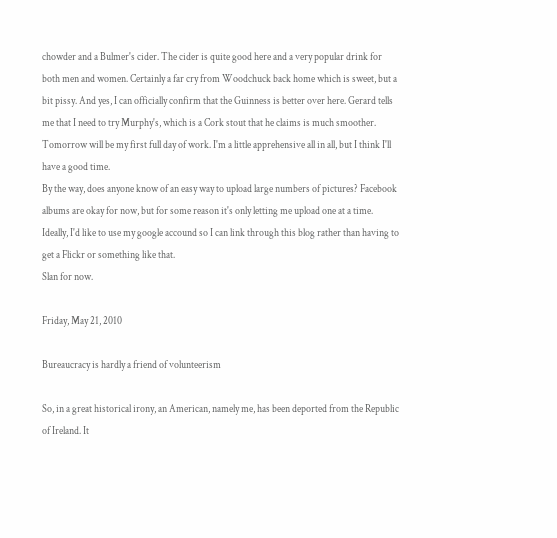chowder and a Bulmer's cider. The cider is quite good here and a very popular drink for both men and women. Certainly a far cry from Woodchuck back home which is sweet, but a bit pissy. And yes, I can officially confirm that the Guinness is better over here. Gerard tells me that I need to try Murphy's, which is a Cork stout that he claims is much smoother.
Tomorrow will be my first full day of work. I'm a little apprehensive all in all, but I think I'll have a good time.
By the way, does anyone know of an easy way to upload large numbers of pictures? Facebook albums are okay for now, but for some reason it's only letting me upload one at a time. Ideally, I'd like to use my google accound so I can link through this blog rather than having to get a Flickr or something like that.
Slan for now.

Friday, May 21, 2010

Bureaucracy is hardly a friend of volunteerism

So, in a great historical irony, an American, namely me, has been deported from the Republic of Ireland. It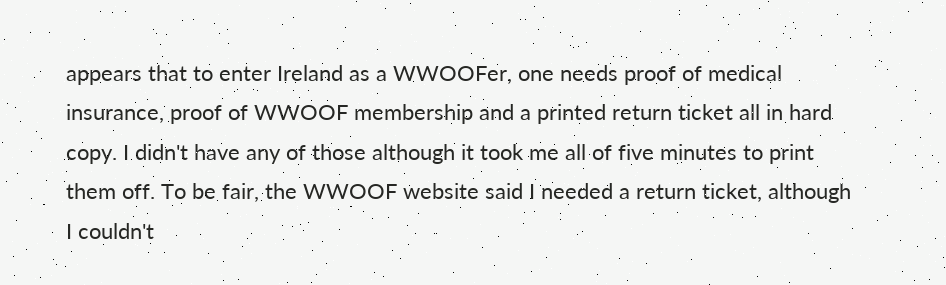appears that to enter Ireland as a WWOOFer, one needs proof of medical insurance, proof of WWOOF membership and a printed return ticket all in hard copy. I didn't have any of those although it took me all of five minutes to print them off. To be fair, the WWOOF website said I needed a return ticket, although I couldn't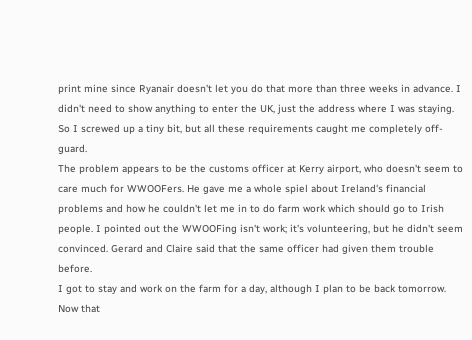print mine since Ryanair doesn't let you do that more than three weeks in advance. I didn't need to show anything to enter the UK, just the address where I was staying. So I screwed up a tiny bit, but all these requirements caught me completely off-guard.
The problem appears to be the customs officer at Kerry airport, who doesn't seem to care much for WWOOFers. He gave me a whole spiel about Ireland's financial problems and how he couldn't let me in to do farm work which should go to Irish people. I pointed out the WWOOFing isn't work; it's volunteering, but he didn't seem convinced. Gerard and Claire said that the same officer had given them trouble before.
I got to stay and work on the farm for a day, although I plan to be back tomorrow. Now that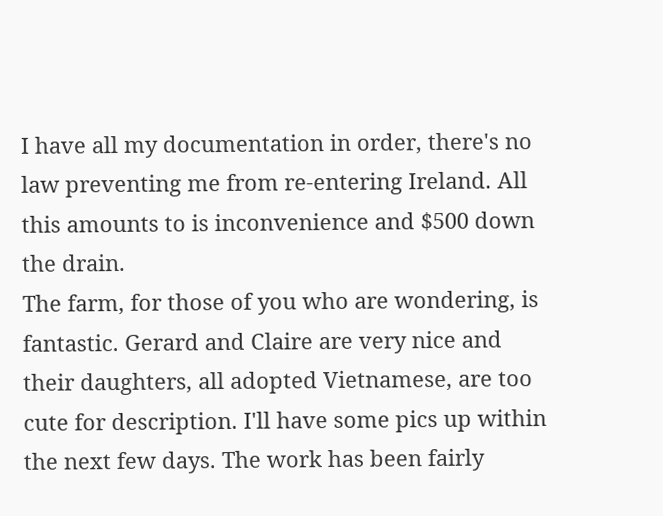I have all my documentation in order, there's no law preventing me from re-entering Ireland. All this amounts to is inconvenience and $500 down the drain.
The farm, for those of you who are wondering, is fantastic. Gerard and Claire are very nice and their daughters, all adopted Vietnamese, are too cute for description. I'll have some pics up within the next few days. The work has been fairly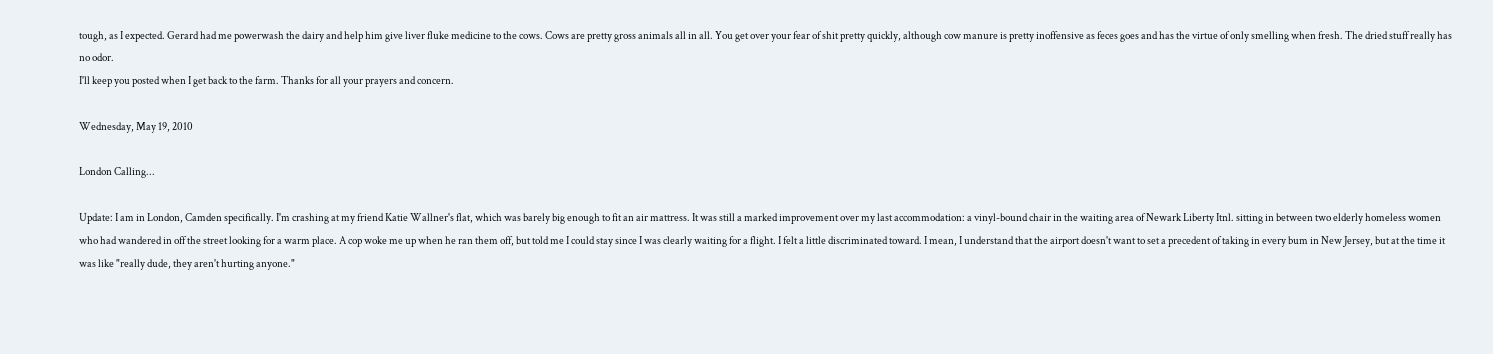tough, as I expected. Gerard had me powerwash the dairy and help him give liver fluke medicine to the cows. Cows are pretty gross animals all in all. You get over your fear of shit pretty quickly, although cow manure is pretty inoffensive as feces goes and has the virtue of only smelling when fresh. The dried stuff really has no odor.
I'll keep you posted when I get back to the farm. Thanks for all your prayers and concern.

Wednesday, May 19, 2010

London Calling...

Update: I am in London, Camden specifically. I'm crashing at my friend Katie Wallner's flat, which was barely big enough to fit an air mattress. It was still a marked improvement over my last accommodation: a vinyl-bound chair in the waiting area of Newark Liberty Itnl. sitting in between two elderly homeless women who had wandered in off the street looking for a warm place. A cop woke me up when he ran them off, but told me I could stay since I was clearly waiting for a flight. I felt a little discriminated toward. I mean, I understand that the airport doesn't want to set a precedent of taking in every bum in New Jersey, but at the time it was like "really dude, they aren't hurting anyone."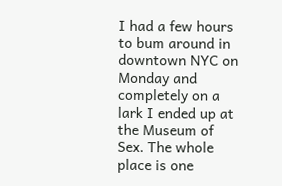I had a few hours to bum around in downtown NYC on Monday and completely on a lark I ended up at the Museum of Sex. The whole place is one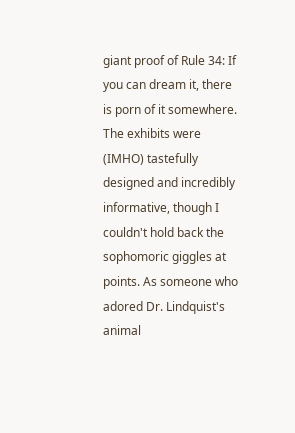giant proof of Rule 34: If you can dream it, there is porn of it somewhere. The exhibits were (IMHO) tastefully designed and incredibly informative, though I couldn't hold back the sophomoric giggles at points. As someone who adored Dr. Lindquist's animal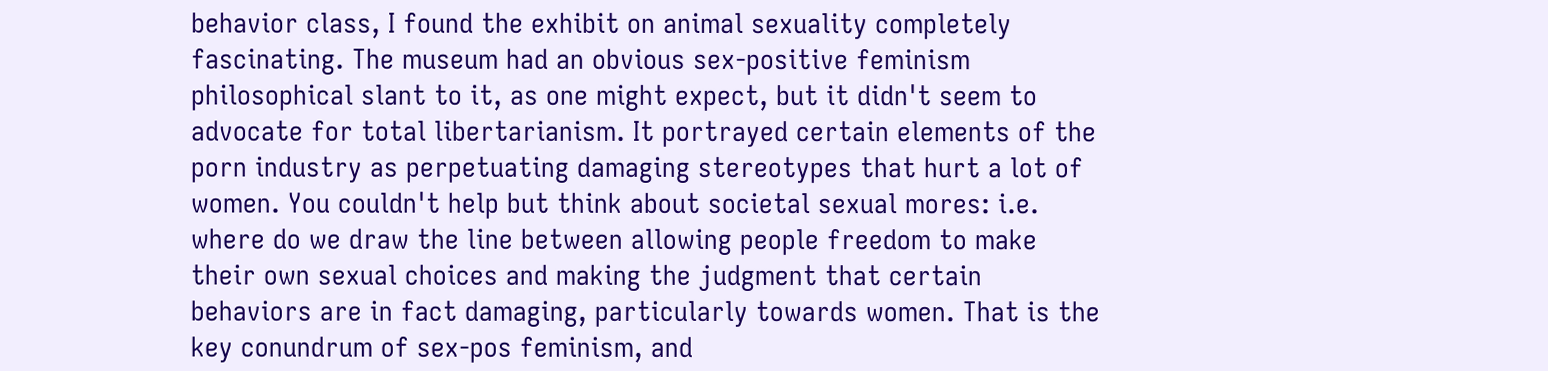behavior class, I found the exhibit on animal sexuality completely fascinating. The museum had an obvious sex-positive feminism philosophical slant to it, as one might expect, but it didn't seem to advocate for total libertarianism. It portrayed certain elements of the porn industry as perpetuating damaging stereotypes that hurt a lot of women. You couldn't help but think about societal sexual mores: i.e. where do we draw the line between allowing people freedom to make their own sexual choices and making the judgment that certain behaviors are in fact damaging, particularly towards women. That is the key conundrum of sex-pos feminism, and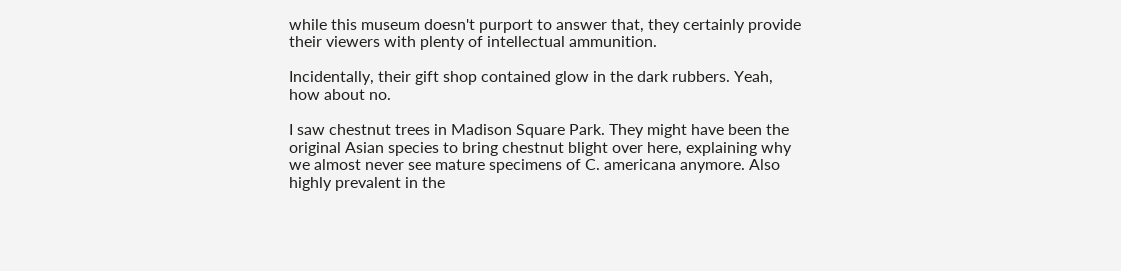while this museum doesn't purport to answer that, they certainly provide their viewers with plenty of intellectual ammunition.

Incidentally, their gift shop contained glow in the dark rubbers. Yeah, how about no.

I saw chestnut trees in Madison Square Park. They might have been the original Asian species to bring chestnut blight over here, explaining why we almost never see mature specimens of C. americana anymore. Also highly prevalent in the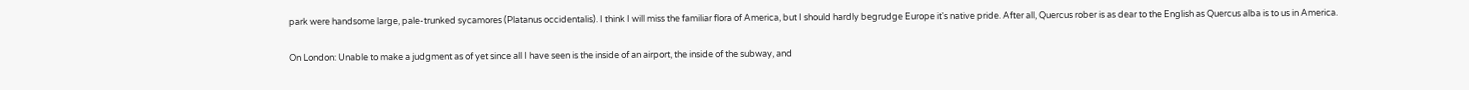park were handsome large, pale-trunked sycamores (Platanus occidentalis). I think I will miss the familiar flora of America, but I should hardly begrudge Europe it's native pride. After all, Quercus rober is as dear to the English as Quercus alba is to us in America.

On London: Unable to make a judgment as of yet since all I have seen is the inside of an airport, the inside of the subway, and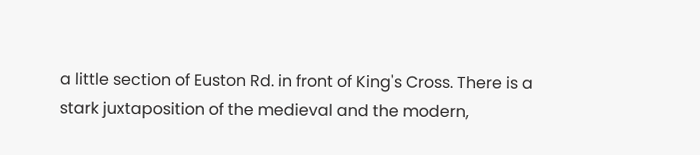a little section of Euston Rd. in front of King's Cross. There is a stark juxtaposition of the medieval and the modern,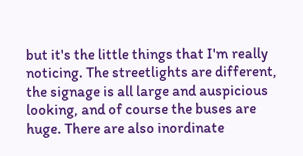but it's the little things that I'm really noticing. The streetlights are different, the signage is all large and auspicious looking, and of course the buses are huge. There are also inordinate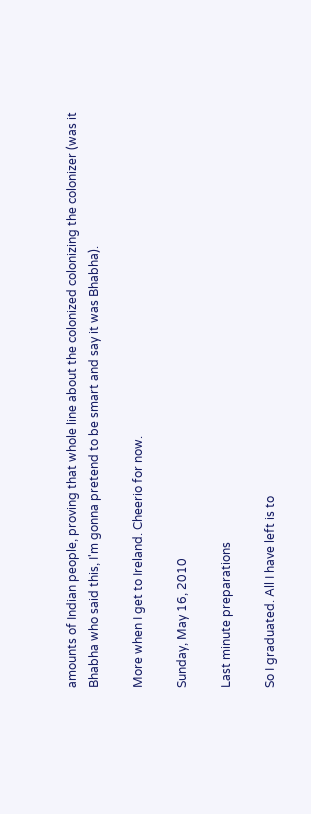amounts of Indian people, proving that whole line about the colonized colonizing the colonizer (was it Bhabha who said this, I'm gonna pretend to be smart and say it was Bhabha).

More when I get to Ireland. Cheerio for now.

Sunday, May 16, 2010

Last minute preparations

So I graduated. All I have left is to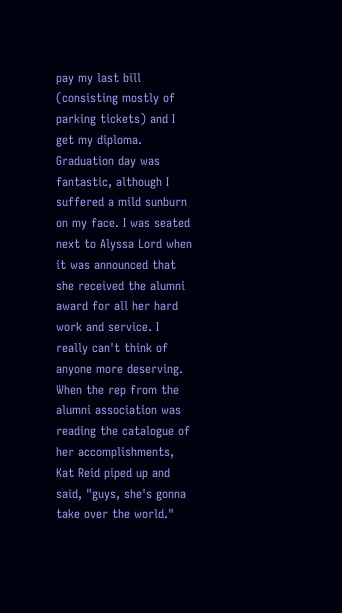pay my last bill (consisting mostly of parking tickets) and I get my diploma. Graduation day was fantastic, although I suffered a mild sunburn on my face. I was seated next to Alyssa Lord when it was announced that she received the alumni award for all her hard work and service. I really can't think of anyone more deserving. When the rep from the alumni association was reading the catalogue of her accomplishments, Kat Reid piped up and said, "guys, she's gonna take over the world."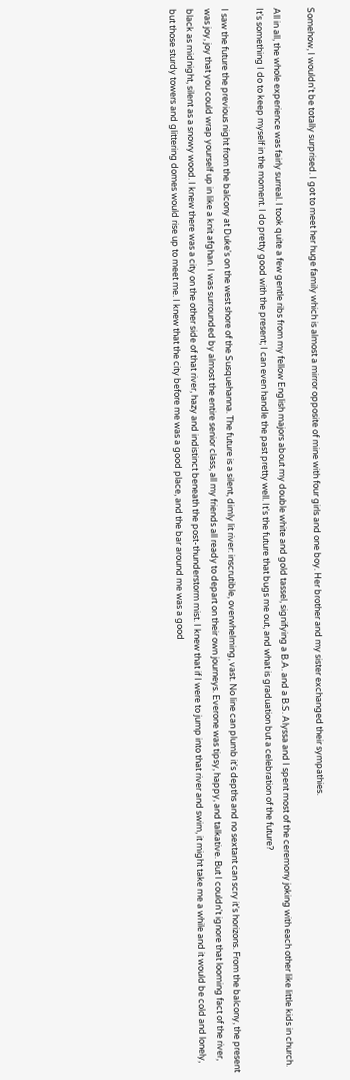Somehow, I wouldn't be totally surprised. I got to meet her huge family which is almost a mirror opposite of mine with four girls and one boy. Her brother and my sister exchanged their sympathies.

All in all, the whole experience was fairly surreal. I took quite a few gentle ribs from my fellow English majors about my double white and gold tassel, signifying a B.A. and a B.S. Alyssa and I spent most of the ceremony joking with each other like little kids in church. It's something I do to keep myself in the moment. I do pretty good with the present; I can even handle the past pretty well. It's the future that bugs me out, and what is graduation but a celebration of the future?

I saw the future the previous night from the balcony at Duke's on the west shore of the Susquehanna. The future is a silent, dimly lit river: inscrutible, overwhelming, vast. No line can plumb it's depths and no sextant can scry it's horizons. From the balcony, the present was joy, joy that you could wrap yourself up in like a knit afghan. I was surrounded by almost the entire senior class, all my friends all ready to depart on their own journeys. Everone was tipsy, happy, and talkative. But I couldn't ignore that looming fact of the river, black as midnight, silent as a snowy wood. I knew there was a city on the other side of that river, hazy and indistinct beneath the post-thunderstorm mist. I knew that if I were to jump into that river and swim, it might take me a while and it would be cold and lonely, but those sturdy towers and glittering domes would rise up to meet me. I knew that the city before me was a good place, and the bar around me was a good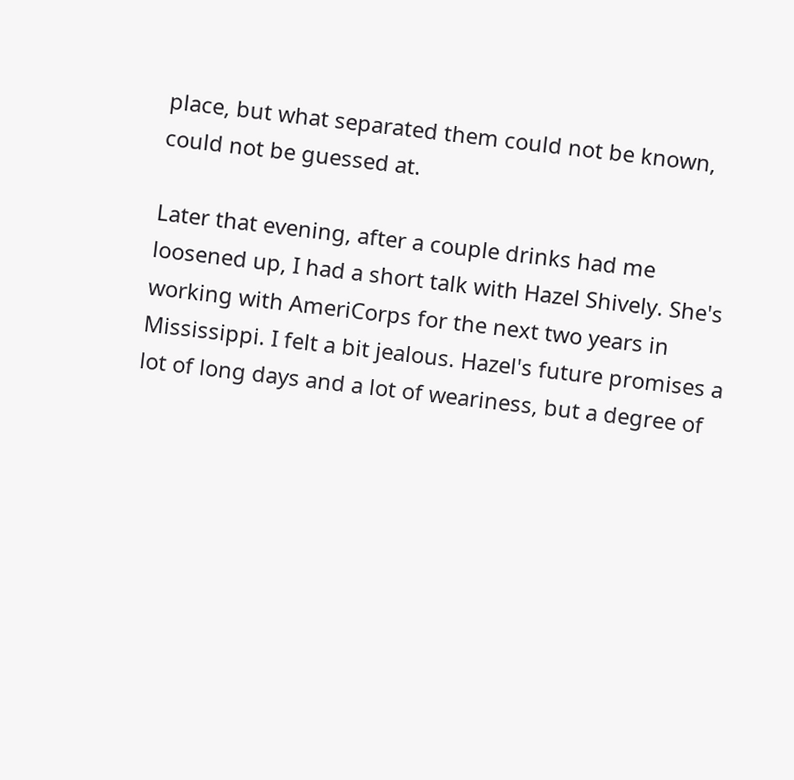place, but what separated them could not be known, could not be guessed at.

Later that evening, after a couple drinks had me loosened up, I had a short talk with Hazel Shively. She's working with AmeriCorps for the next two years in Mississippi. I felt a bit jealous. Hazel's future promises a lot of long days and a lot of weariness, but a degree of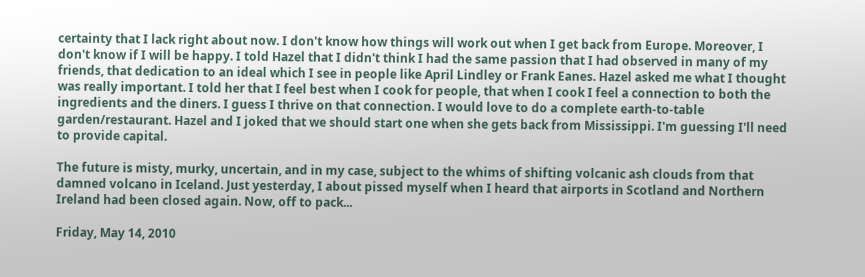certainty that I lack right about now. I don't know how things will work out when I get back from Europe. Moreover, I don't know if I will be happy. I told Hazel that I didn't think I had the same passion that I had observed in many of my friends, that dedication to an ideal which I see in people like April Lindley or Frank Eanes. Hazel asked me what I thought was really important. I told her that I feel best when I cook for people, that when I cook I feel a connection to both the ingredients and the diners. I guess I thrive on that connection. I would love to do a complete earth-to-table garden/restaurant. Hazel and I joked that we should start one when she gets back from Mississippi. I'm guessing I'll need to provide capital.

The future is misty, murky, uncertain, and in my case, subject to the whims of shifting volcanic ash clouds from that damned volcano in Iceland. Just yesterday, I about pissed myself when I heard that airports in Scotland and Northern Ireland had been closed again. Now, off to pack...

Friday, May 14, 2010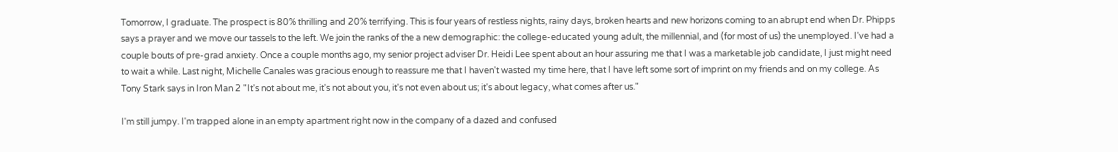Tomorrow, I graduate. The prospect is 80% thrilling and 20% terrifying. This is four years of restless nights, rainy days, broken hearts and new horizons coming to an abrupt end when Dr. Phipps says a prayer and we move our tassels to the left. We join the ranks of the a new demographic: the college-educated young adult, the millennial, and (for most of us) the unemployed. I've had a couple bouts of pre-grad anxiety. Once a couple months ago, my senior project adviser Dr. Heidi Lee spent about an hour assuring me that I was a marketable job candidate, I just might need to wait a while. Last night, Michelle Canales was gracious enough to reassure me that I haven't wasted my time here, that I have left some sort of imprint on my friends and on my college. As Tony Stark says in Iron Man 2 "It's not about me, it's not about you, it's not even about us; it's about legacy, what comes after us."

I'm still jumpy. I'm trapped alone in an empty apartment right now in the company of a dazed and confused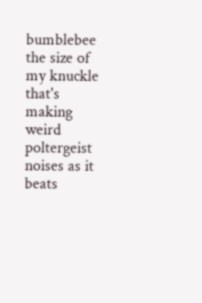bumblebee the size of my knuckle that's making weird poltergeist noises as it beats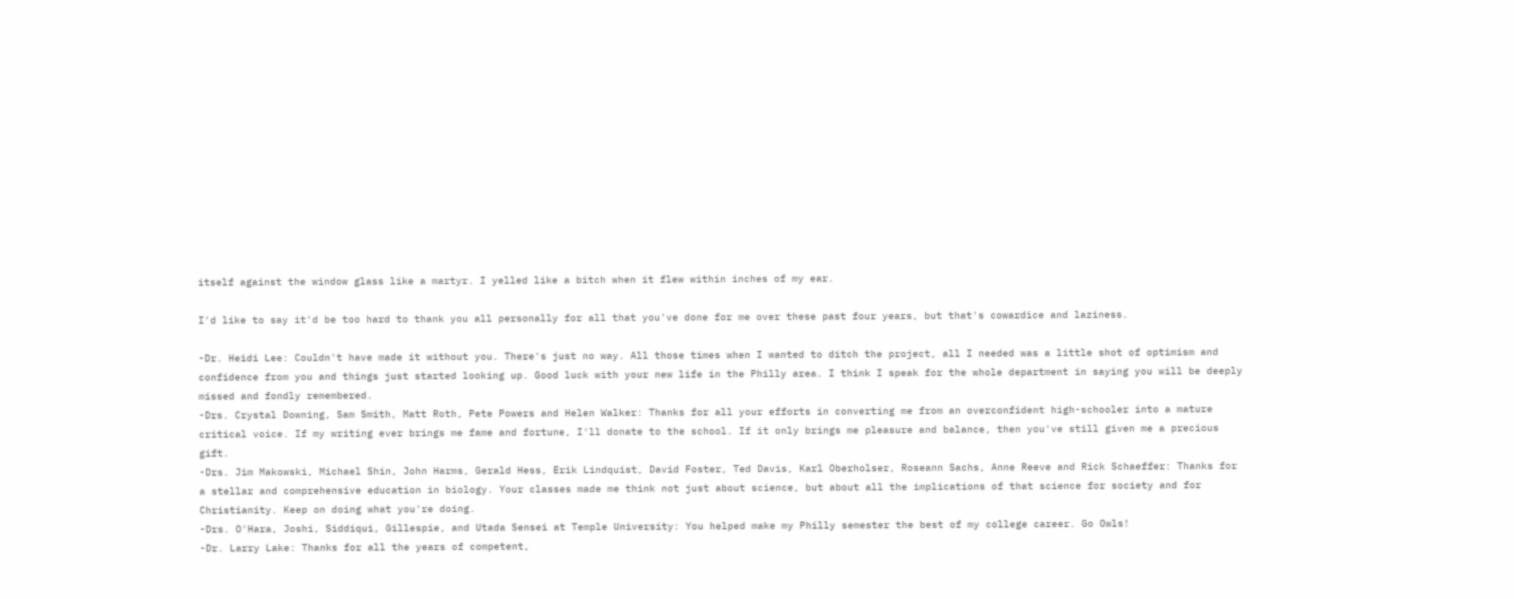itself against the window glass like a martyr. I yelled like a bitch when it flew within inches of my ear.

I'd like to say it'd be too hard to thank you all personally for all that you've done for me over these past four years, but that's cowardice and laziness.

-Dr. Heidi Lee: Couldn't have made it without you. There's just no way. All those times when I wanted to ditch the project, all I needed was a little shot of optimism and confidence from you and things just started looking up. Good luck with your new life in the Philly area. I think I speak for the whole department in saying you will be deeply missed and fondly remembered.
-Drs. Crystal Downing, Sam Smith, Matt Roth, Pete Powers and Helen Walker: Thanks for all your efforts in converting me from an overconfident high-schooler into a mature critical voice. If my writing ever brings me fame and fortune, I'll donate to the school. If it only brings me pleasure and balance, then you've still given me a precious gift.
-Drs. Jim Makowski, Michael Shin, John Harms, Gerald Hess, Erik Lindquist, David Foster, Ted Davis, Karl Oberholser, Roseann Sachs, Anne Reeve and Rick Schaeffer: Thanks for a stellar and comprehensive education in biology. Your classes made me think not just about science, but about all the implications of that science for society and for Christianity. Keep on doing what you're doing.
-Drs. O'Hara, Joshi, Siddiqui, Gillespie, and Utada Sensei at Temple University: You helped make my Philly semester the best of my college career. Go Owls!
-Dr. Larry Lake: Thanks for all the years of competent,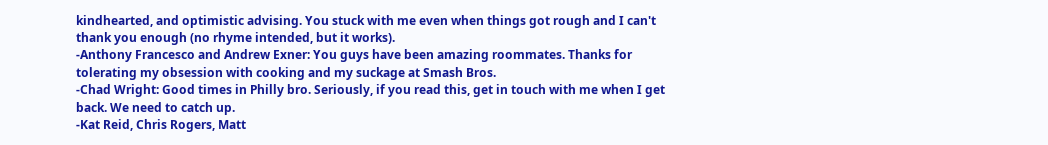kindhearted, and optimistic advising. You stuck with me even when things got rough and I can't thank you enough (no rhyme intended, but it works).
-Anthony Francesco and Andrew Exner: You guys have been amazing roommates. Thanks for tolerating my obsession with cooking and my suckage at Smash Bros.
-Chad Wright: Good times in Philly bro. Seriously, if you read this, get in touch with me when I get back. We need to catch up.
-Kat Reid, Chris Rogers, Matt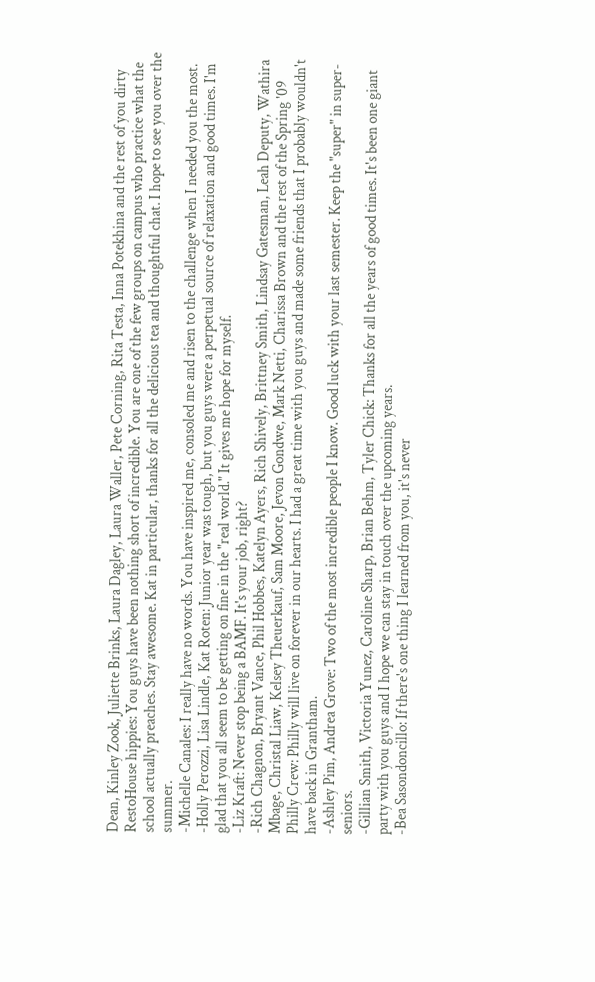Dean, Kinley Zook, Juliette Brinks, Laura Dagley, Laura Waller, Pete Corning, Rita Testa, Inna Potekhina and the rest of you dirty RestoHouse hippies: You guys have been nothing short of incredible. You are one of the few groups on campus who practice what the school actually preaches. Stay awesome. Kat in particular, thanks for all the delicious tea and thoughtful chat. I hope to see you over the summer.
-Michelle Canales: I really have no words. You have inspired me, consoled me and risen to the challenge when I needed you the most.
-Holly Perozzi, Lisa Lindle, Kat Roten: Junior year was tough, but you guys were a perpetual source of relaxation and good times. I'm glad that you all seem to be getting on fine in the "real world." It gives me hope for myself.
-Liz Kraft: Never stop being a BAMF. It's your job, right?
-Rich Chagnon, Bryant Vance, Phil Hobbes, Katelyn Ayers, Rich Shively, Brittney Smith, Lindsay Gatesman, Leah Deputy, Wathira Mbage, Christal Liaw, Kelsey Theuerkauf, Sam Moore, Jevon Gondwe, Mark Netti, Charissa Brown and the rest of the Spring '09 Philly Crew: Philly will live on forever in our hearts. I had a great time with you guys and made some friends that I probably wouldn't have back in Grantham.
-Ashley Pim, Andrea Grove: Two of the most incredible people I know. Good luck with your last semester. Keep the "super" in super-seniors.
-Gillian Smith, Victoria Yunez, Caroline Sharp, Brian Behm, Tyler Chick: Thanks for all the years of good times. It's been one giant party with you guys and I hope we can stay in touch over the upcoming years.
-Bea Sasondoncillo: If there's one thing I learned from you, it's never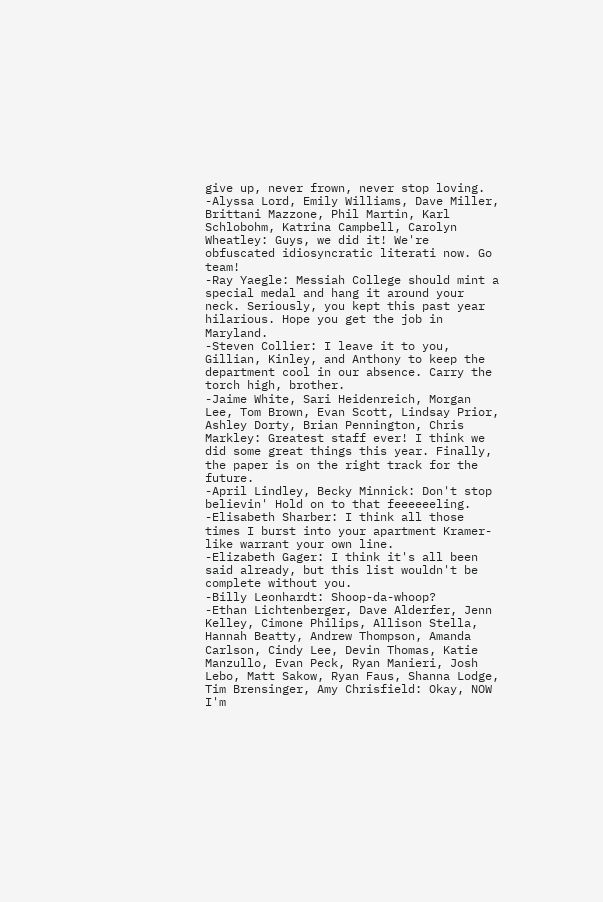give up, never frown, never stop loving.
-Alyssa Lord, Emily Williams, Dave Miller, Brittani Mazzone, Phil Martin, Karl Schlobohm, Katrina Campbell, Carolyn Wheatley: Guys, we did it! We're obfuscated idiosyncratic literati now. Go team!
-Ray Yaegle: Messiah College should mint a special medal and hang it around your neck. Seriously, you kept this past year hilarious. Hope you get the job in Maryland.
-Steven Collier: I leave it to you, Gillian, Kinley, and Anthony to keep the department cool in our absence. Carry the torch high, brother.
-Jaime White, Sari Heidenreich, Morgan Lee, Tom Brown, Evan Scott, Lindsay Prior, Ashley Dorty, Brian Pennington, Chris Markley: Greatest staff ever! I think we did some great things this year. Finally, the paper is on the right track for the future.
-April Lindley, Becky Minnick: Don't stop believin' Hold on to that feeeeeeling.
-Elisabeth Sharber: I think all those times I burst into your apartment Kramer-like warrant your own line.
-Elizabeth Gager: I think it's all been said already, but this list wouldn't be complete without you.
-Billy Leonhardt: Shoop-da-whoop?
-Ethan Lichtenberger, Dave Alderfer, Jenn Kelley, Cimone Philips, Allison Stella, Hannah Beatty, Andrew Thompson, Amanda Carlson, Cindy Lee, Devin Thomas, Katie Manzullo, Evan Peck, Ryan Manieri, Josh Lebo, Matt Sakow, Ryan Faus, Shanna Lodge, Tim Brensinger, Amy Chrisfield: Okay, NOW I'm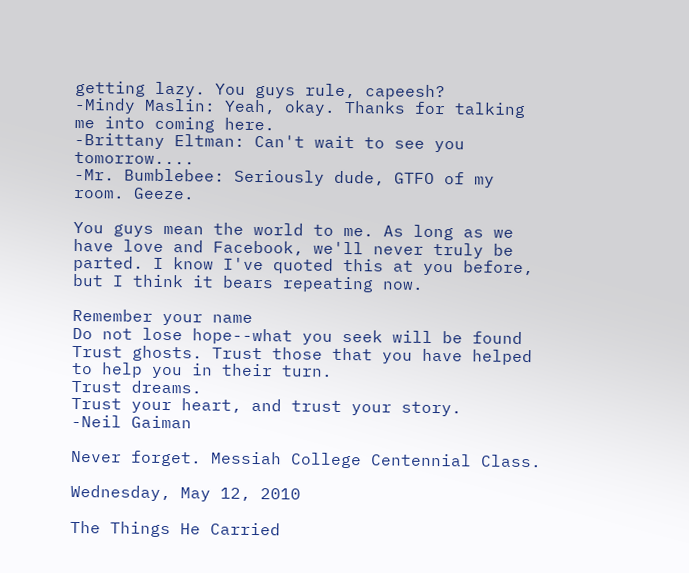getting lazy. You guys rule, capeesh?
-Mindy Maslin: Yeah, okay. Thanks for talking me into coming here.
-Brittany Eltman: Can't wait to see you tomorrow....
-Mr. Bumblebee: Seriously dude, GTFO of my room. Geeze.

You guys mean the world to me. As long as we have love and Facebook, we'll never truly be parted. I know I've quoted this at you before, but I think it bears repeating now.

Remember your name
Do not lose hope--what you seek will be found
Trust ghosts. Trust those that you have helped to help you in their turn.
Trust dreams.
Trust your heart, and trust your story.
-Neil Gaiman

Never forget. Messiah College Centennial Class.

Wednesday, May 12, 2010

The Things He Carried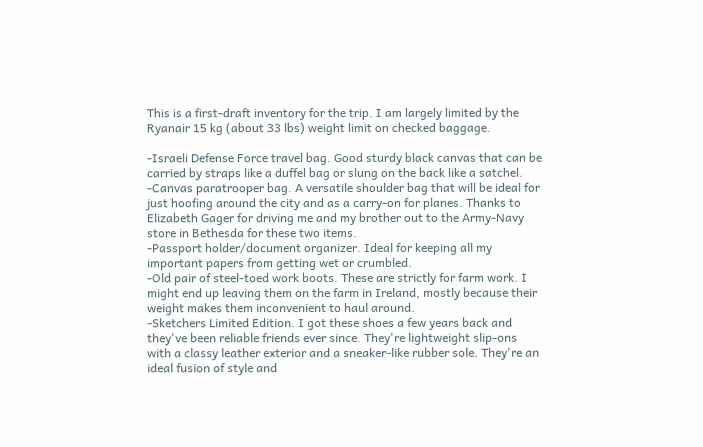This is a first-draft inventory for the trip. I am largely limited by the Ryanair 15 kg (about 33 lbs) weight limit on checked baggage.

-Israeli Defense Force travel bag. Good sturdy black canvas that can be carried by straps like a duffel bag or slung on the back like a satchel.
-Canvas paratrooper bag. A versatile shoulder bag that will be ideal for just hoofing around the city and as a carry-on for planes. Thanks to Elizabeth Gager for driving me and my brother out to the Army-Navy store in Bethesda for these two items.
-Passport holder/document organizer. Ideal for keeping all my important papers from getting wet or crumbled.
-Old pair of steel-toed work boots. These are strictly for farm work. I might end up leaving them on the farm in Ireland, mostly because their weight makes them inconvenient to haul around.
-Sketchers Limited Edition. I got these shoes a few years back and they've been reliable friends ever since. They're lightweight slip-ons with a classy leather exterior and a sneaker-like rubber sole. They're an ideal fusion of style and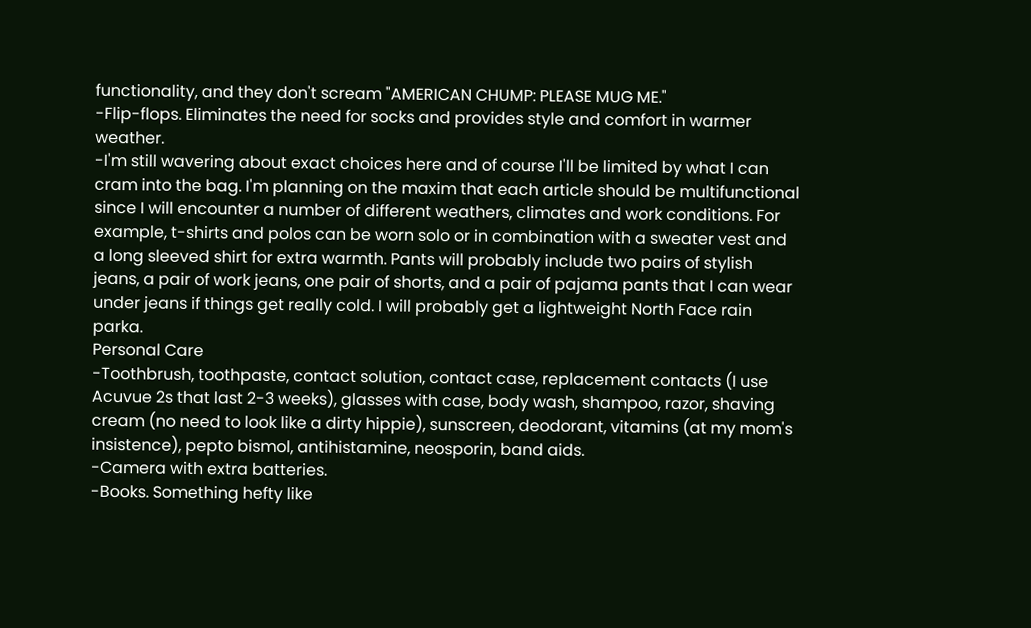functionality, and they don't scream "AMERICAN CHUMP: PLEASE MUG ME."
-Flip-flops. Eliminates the need for socks and provides style and comfort in warmer weather.
-I'm still wavering about exact choices here and of course I'll be limited by what I can cram into the bag. I'm planning on the maxim that each article should be multifunctional since I will encounter a number of different weathers, climates and work conditions. For example, t-shirts and polos can be worn solo or in combination with a sweater vest and a long sleeved shirt for extra warmth. Pants will probably include two pairs of stylish jeans, a pair of work jeans, one pair of shorts, and a pair of pajama pants that I can wear under jeans if things get really cold. I will probably get a lightweight North Face rain parka.
Personal Care
-Toothbrush, toothpaste, contact solution, contact case, replacement contacts (I use Acuvue 2s that last 2-3 weeks), glasses with case, body wash, shampoo, razor, shaving cream (no need to look like a dirty hippie), sunscreen, deodorant, vitamins (at my mom's insistence), pepto bismol, antihistamine, neosporin, band aids.
-Camera with extra batteries.
-Books. Something hefty like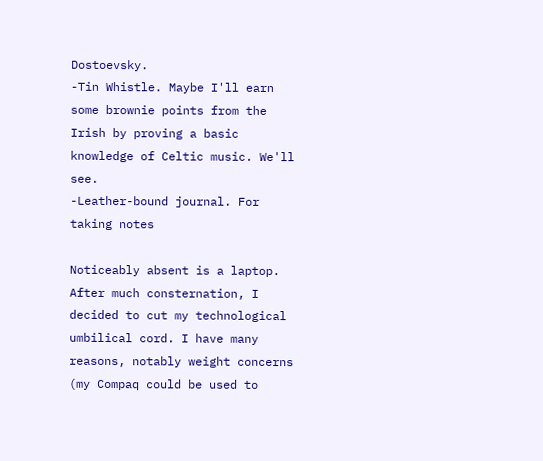Dostoevsky.
-Tin Whistle. Maybe I'll earn some brownie points from the Irish by proving a basic knowledge of Celtic music. We'll see.
-Leather-bound journal. For taking notes

Noticeably absent is a laptop. After much consternation, I decided to cut my technological umbilical cord. I have many reasons, notably weight concerns (my Compaq could be used to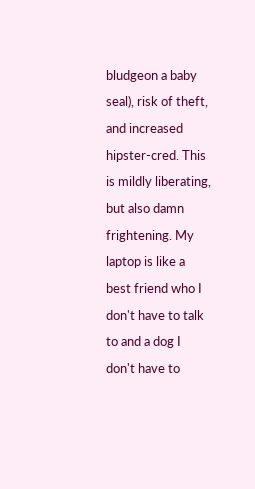bludgeon a baby seal), risk of theft, and increased hipster-cred. This is mildly liberating, but also damn frightening. My laptop is like a best friend who I don't have to talk to and a dog I don't have to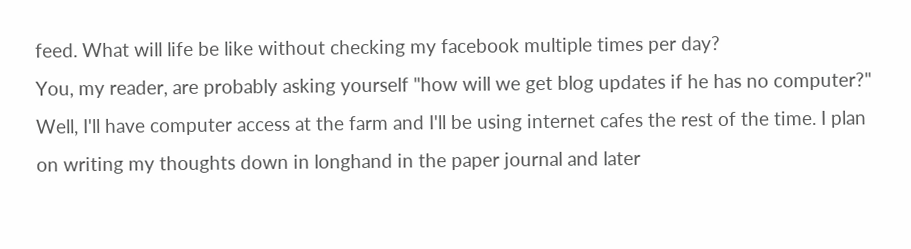feed. What will life be like without checking my facebook multiple times per day?
You, my reader, are probably asking yourself "how will we get blog updates if he has no computer?" Well, I'll have computer access at the farm and I'll be using internet cafes the rest of the time. I plan on writing my thoughts down in longhand in the paper journal and later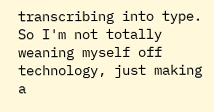transcribing into type. So I'm not totally weaning myself off technology, just making a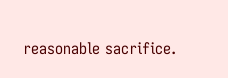reasonable sacrifice.